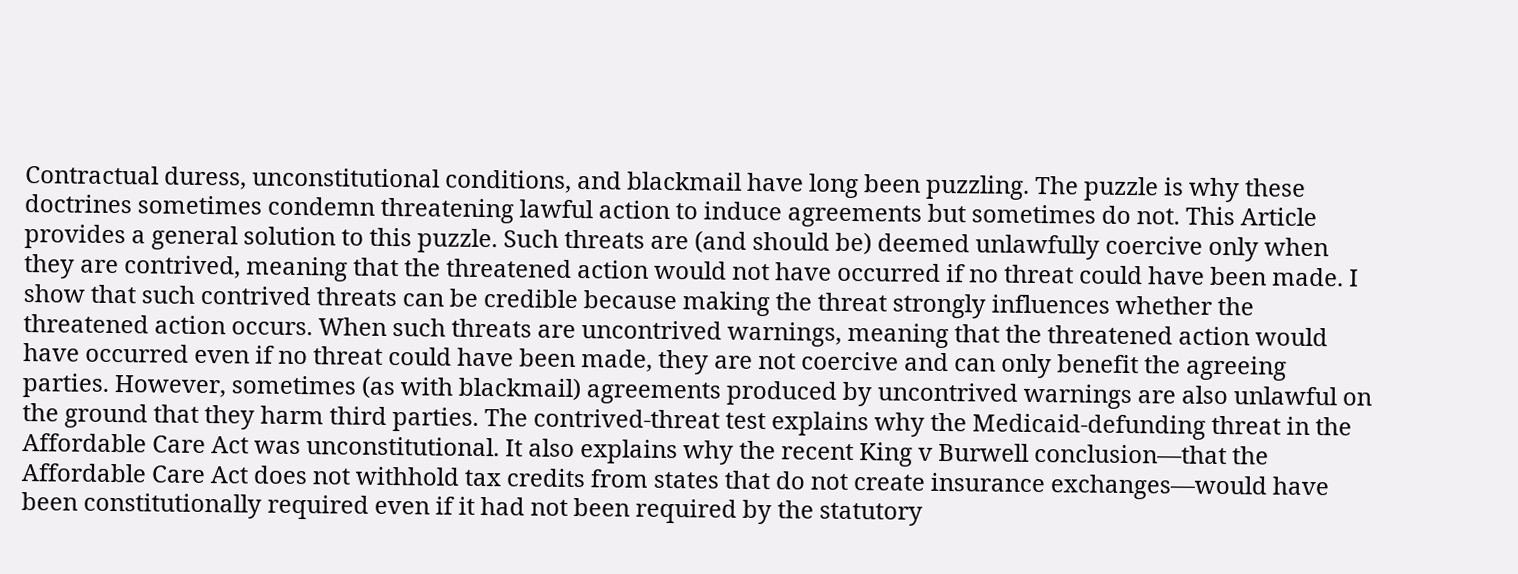Contractual duress, unconstitutional conditions, and blackmail have long been puzzling. The puzzle is why these doctrines sometimes condemn threatening lawful action to induce agreements but sometimes do not. This Article provides a general solution to this puzzle. Such threats are (and should be) deemed unlawfully coercive only when they are contrived, meaning that the threatened action would not have occurred if no threat could have been made. I show that such contrived threats can be credible because making the threat strongly influences whether the threatened action occurs. When such threats are uncontrived warnings, meaning that the threatened action would have occurred even if no threat could have been made, they are not coercive and can only benefit the agreeing parties. However, sometimes (as with blackmail) agreements produced by uncontrived warnings are also unlawful on the ground that they harm third parties. The contrived-threat test explains why the Medicaid-defunding threat in the Affordable Care Act was unconstitutional. It also explains why the recent King v Burwell conclusion—that the Affordable Care Act does not withhold tax credits from states that do not create insurance exchanges—would have been constitutionally required even if it had not been required by the statutory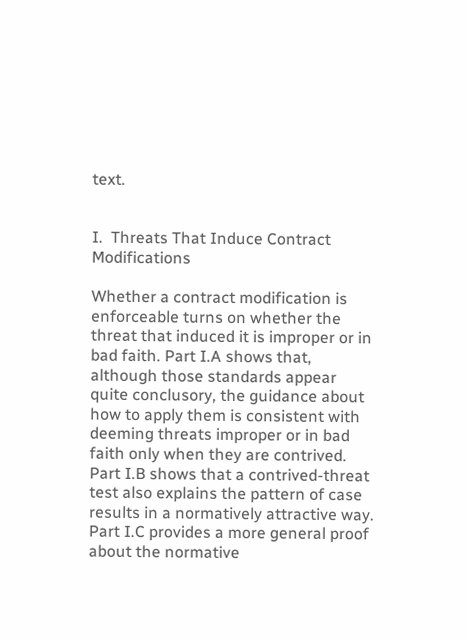text.


I.  Threats That Induce Contract Modifications

Whether a contract modification is enforceable turns on whether the threat that induced it is improper or in bad faith. Part I.A shows that, although those standards appear quite conclusory, the guidance about how to apply them is consistent with deeming threats improper or in bad faith only when they are contrived. Part I.B shows that a contrived-threat test also explains the pattern of case results in a normatively attractive way. Part I.C provides a more general proof about the normative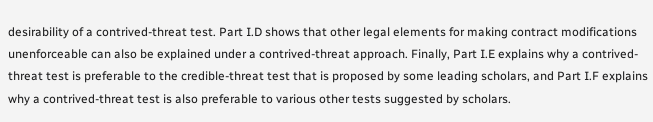desirability of a contrived-threat test. Part I.D shows that other legal elements for making contract modifications unenforceable can also be explained under a contrived-threat approach. Finally, Part I.E explains why a contrived-threat test is preferable to the credible-threat test that is proposed by some leading scholars, and Part I.F explains why a contrived-threat test is also preferable to various other tests suggested by scholars.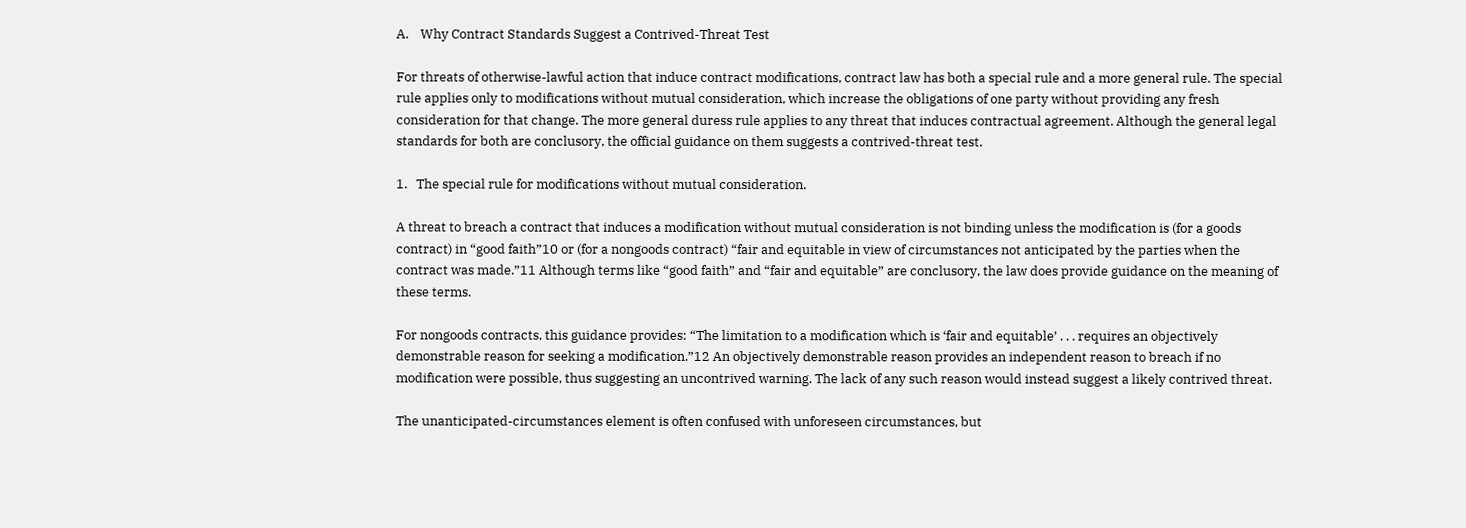A.    Why Contract Standards Suggest a Contrived-Threat Test

For threats of otherwise-lawful action that induce contract modifications, contract law has both a special rule and a more general rule. The special rule applies only to modifications without mutual consideration, which increase the obligations of one party without providing any fresh consideration for that change. The more general duress rule applies to any threat that induces contractual agreement. Although the general legal standards for both are conclusory, the official guidance on them suggests a contrived-threat test.

1.   The special rule for modifications without mutual consideration.

A threat to breach a contract that induces a modification without mutual consideration is not binding unless the modification is (for a goods contract) in “good faith”10 or (for a nongoods contract) “fair and equitable in view of circumstances not anticipated by the parties when the contract was made.”11 Although terms like “good faith” and “fair and equitable” are conclusory, the law does provide guidance on the meaning of these terms.

For nongoods contracts, this guidance provides: “The limitation to a modification which is ‘fair and equitable’ . . . requires an objectively demonstrable reason for seeking a modification.”12 An objectively demonstrable reason provides an independent reason to breach if no modification were possible, thus suggesting an uncontrived warning. The lack of any such reason would instead suggest a likely contrived threat.

The unanticipated-circumstances element is often confused with unforeseen circumstances, but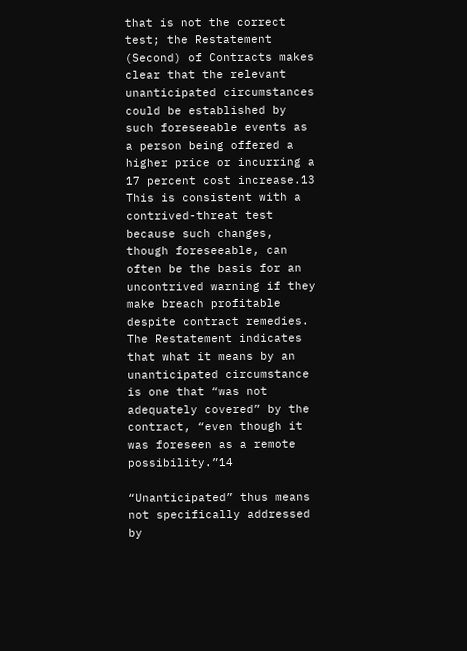that is not the correct test; the Restatement (Second) of Contracts makes clear that the relevant unanticipated circumstances could be established by such foreseeable events as a person being offered a higher price or incurring a 17 percent cost increase.13 This is consistent with a contrived-threat test because such changes, though foreseeable, can often be the basis for an uncontrived warning if they make breach profitable despite contract remedies. The Restatement indicates that what it means by an unanticipated circumstance is one that “was not adequately covered” by the contract, “even though it was foreseen as a remote possibility.”14

“Unanticipated” thus means not specifically addressed by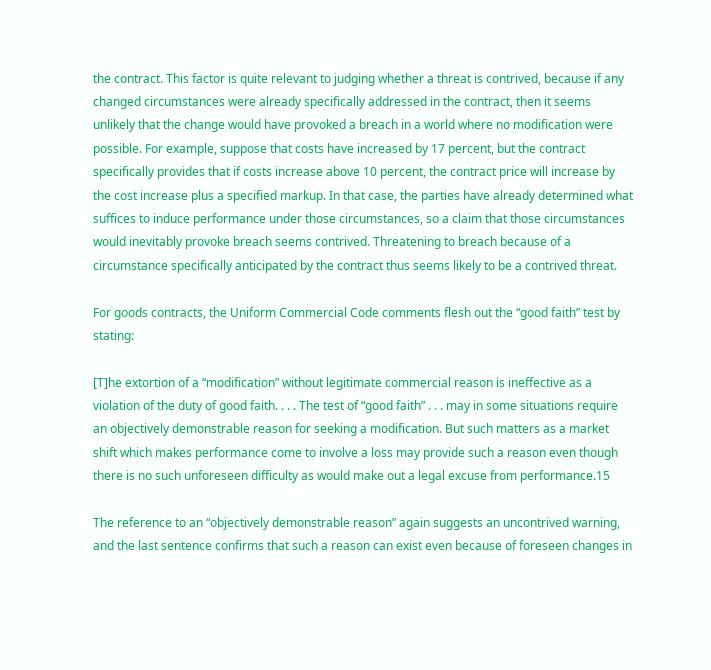the contract. This factor is quite relevant to judging whether a threat is contrived, because if any changed circumstances were already specifically addressed in the contract, then it seems unlikely that the change would have provoked a breach in a world where no modification were possible. For example, suppose that costs have increased by 17 percent, but the contract specifically provides that if costs increase above 10 percent, the contract price will increase by the cost increase plus a specified markup. In that case, the parties have already determined what suffices to induce performance under those circumstances, so a claim that those circumstances would inevitably provoke breach seems contrived. Threatening to breach because of a circumstance specifically anticipated by the contract thus seems likely to be a contrived threat.

For goods contracts, the Uniform Commercial Code comments flesh out the “good faith” test by stating:

[T]he extortion of a “modification” without legitimate commercial reason is ineffective as a violation of the duty of good faith. . . . The test of “good faith” . . . may in some situations require an objectively demonstrable reason for seeking a modification. But such matters as a market shift which makes performance come to involve a loss may provide such a reason even though there is no such unforeseen difficulty as would make out a legal excuse from performance.15

The reference to an “objectively demonstrable reason” again suggests an uncontrived warning, and the last sentence confirms that such a reason can exist even because of foreseen changes in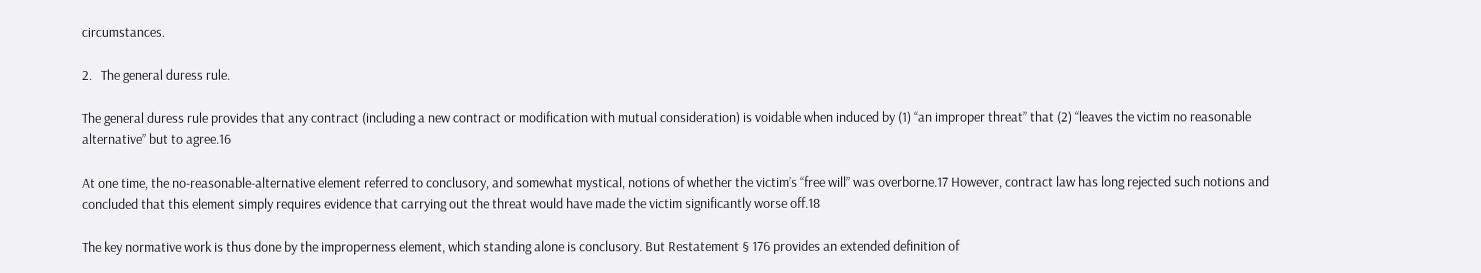circumstances.

2.   The general duress rule.

The general duress rule provides that any contract (including a new contract or modification with mutual consideration) is voidable when induced by (1) “an improper threat” that (2) “leaves the victim no reasonable alternative” but to agree.16

At one time, the no-reasonable-alternative element referred to conclusory, and somewhat mystical, notions of whether the victim’s “free will” was overborne.17 However, contract law has long rejected such notions and concluded that this element simply requires evidence that carrying out the threat would have made the victim significantly worse off.18

The key normative work is thus done by the improperness element, which standing alone is conclusory. But Restatement § 176 provides an extended definition of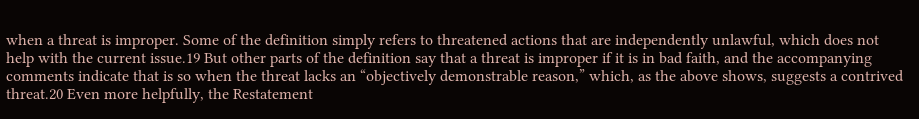when a threat is improper. Some of the definition simply refers to threatened actions that are independently unlawful, which does not help with the current issue.19 But other parts of the definition say that a threat is improper if it is in bad faith, and the accompanying comments indicate that is so when the threat lacks an “objectively demonstrable reason,” which, as the above shows, suggests a contrived threat.20 Even more helpfully, the Restatement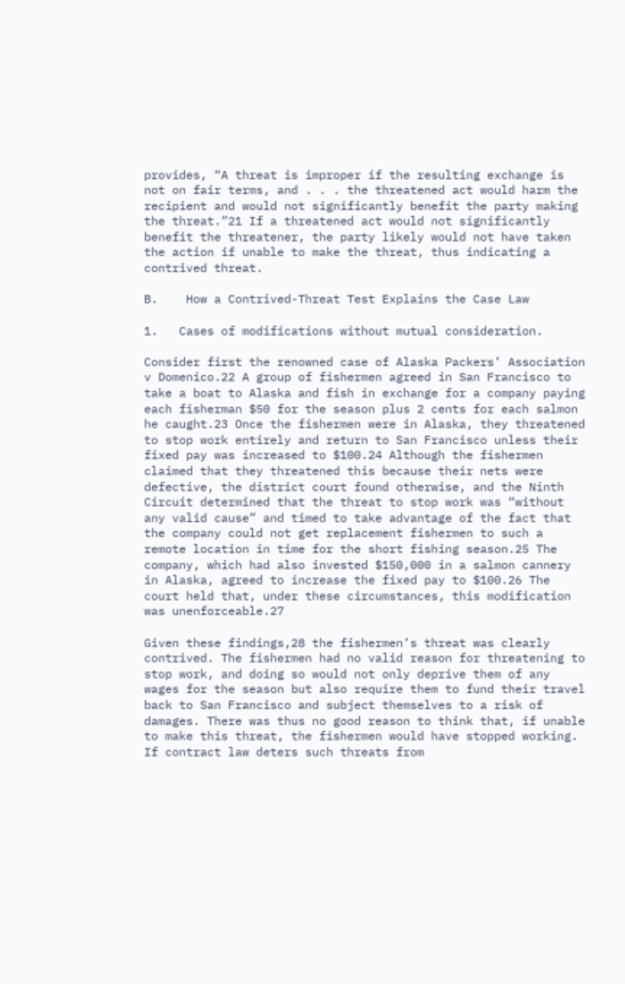provides, “A threat is improper if the resulting exchange is not on fair terms, and . . . the threatened act would harm the recipient and would not significantly benefit the party making the threat.”21 If a threatened act would not significantly benefit the threatener, the party likely would not have taken the action if unable to make the threat, thus indicating a contrived threat.

B.    How a Contrived-Threat Test Explains the Case Law

1.   Cases of modifications without mutual consideration.

Consider first the renowned case of Alaska Packers’ Association v Domenico.22 A group of fishermen agreed in San Francisco to take a boat to Alaska and fish in exchange for a company paying each fisherman $50 for the season plus 2 cents for each salmon he caught.23 Once the fishermen were in Alaska, they threatened to stop work entirely and return to San Francisco unless their fixed pay was increased to $100.24 Although the fishermen claimed that they threatened this because their nets were defective, the district court found otherwise, and the Ninth Circuit determined that the threat to stop work was “without any valid cause” and timed to take advantage of the fact that the company could not get replacement fishermen to such a remote location in time for the short fishing season.25 The company, which had also invested $150,000 in a salmon cannery in Alaska, agreed to increase the fixed pay to $100.26 The court held that, under these circumstances, this modification was unenforceable.27

Given these findings,28 the fishermen’s threat was clearly contrived. The fishermen had no valid reason for threatening to stop work, and doing so would not only deprive them of any wages for the season but also require them to fund their travel back to San Francisco and subject themselves to a risk of damages. There was thus no good reason to think that, if unable to make this threat, the fishermen would have stopped working. If contract law deters such threats from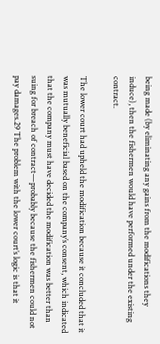being made (by eliminating any gains from the modifications they induce), then the fishermen would have performed under the existing contract.

The lower court had upheld the modification because it concluded that it was mutually beneficial based on the company’s consent, which indicated that the company must have decided the modification was better than suing for breach of contract—probably because the fishermen could not pay damages.29 The problem with the lower court’s logic is that it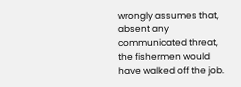wrongly assumes that, absent any communicated threat, the fishermen would have walked off the job.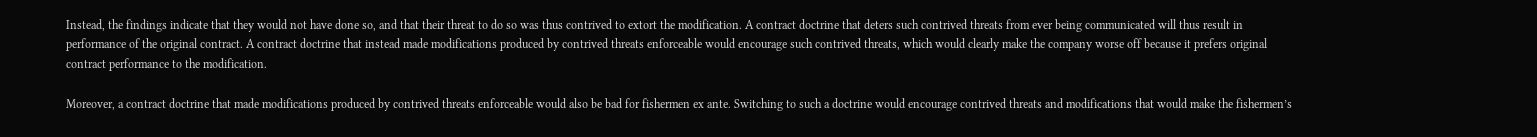Instead, the findings indicate that they would not have done so, and that their threat to do so was thus contrived to extort the modification. A contract doctrine that deters such contrived threats from ever being communicated will thus result in performance of the original contract. A contract doctrine that instead made modifications produced by contrived threats enforceable would encourage such contrived threats, which would clearly make the company worse off because it prefers original contract performance to the modification.

Moreover, a contract doctrine that made modifications produced by contrived threats enforceable would also be bad for fishermen ex ante. Switching to such a doctrine would encourage contrived threats and modifications that would make the fishermen’s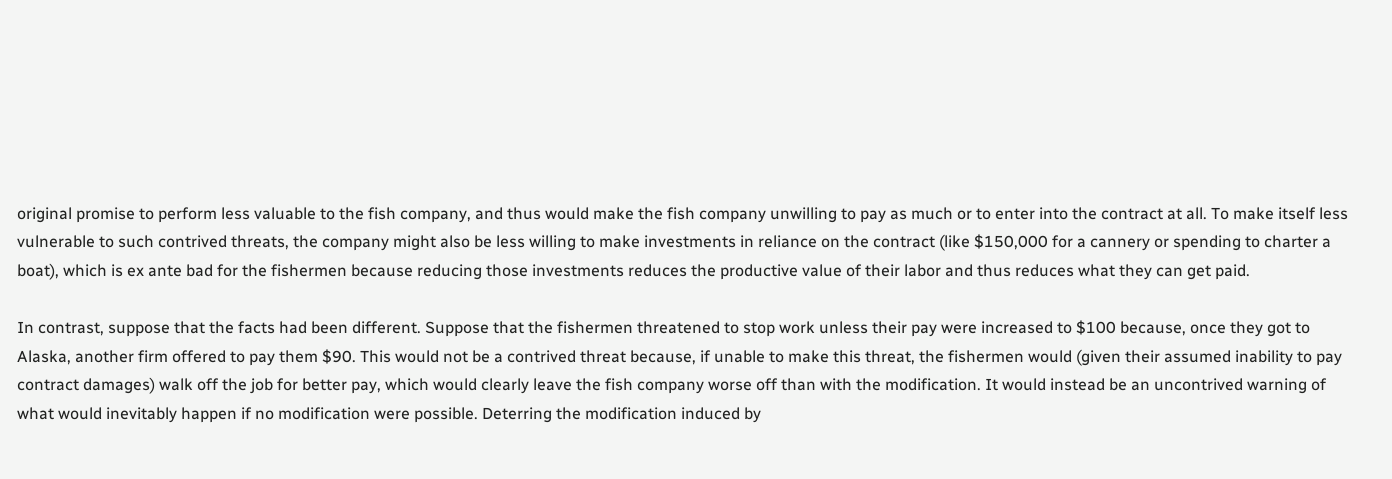original promise to perform less valuable to the fish company, and thus would make the fish company unwilling to pay as much or to enter into the contract at all. To make itself less vulnerable to such contrived threats, the company might also be less willing to make investments in reliance on the contract (like $150,000 for a cannery or spending to charter a boat), which is ex ante bad for the fishermen because reducing those investments reduces the productive value of their labor and thus reduces what they can get paid.

In contrast, suppose that the facts had been different. Suppose that the fishermen threatened to stop work unless their pay were increased to $100 because, once they got to Alaska, another firm offered to pay them $90. This would not be a contrived threat because, if unable to make this threat, the fishermen would (given their assumed inability to pay contract damages) walk off the job for better pay, which would clearly leave the fish company worse off than with the modification. It would instead be an uncontrived warning of what would inevitably happen if no modification were possible. Deterring the modification induced by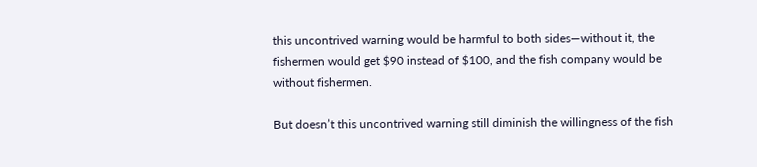this uncontrived warning would be harmful to both sides—without it, the fishermen would get $90 instead of $100, and the fish company would be without fishermen.

But doesn’t this uncontrived warning still diminish the willingness of the fish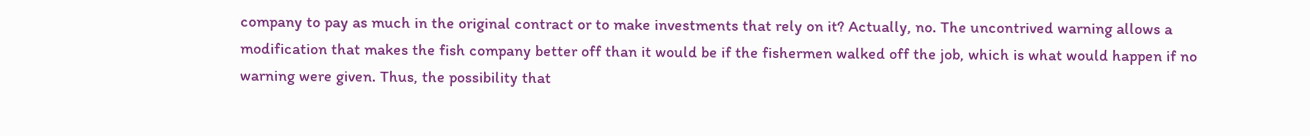company to pay as much in the original contract or to make investments that rely on it? Actually, no. The uncontrived warning allows a modification that makes the fish company better off than it would be if the fishermen walked off the job, which is what would happen if no warning were given. Thus, the possibility that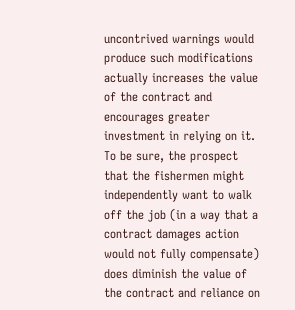uncontrived warnings would produce such modifications actually increases the value of the contract and encourages greater investment in relying on it. To be sure, the prospect that the fishermen might independently want to walk off the job (in a way that a contract damages action would not fully compensate) does diminish the value of the contract and reliance on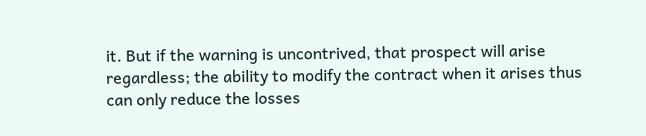it. But if the warning is uncontrived, that prospect will arise regardless; the ability to modify the contract when it arises thus can only reduce the losses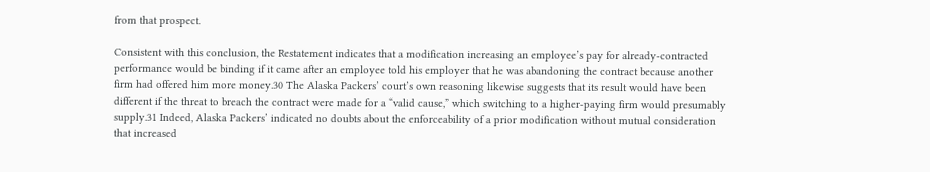from that prospect.

Consistent with this conclusion, the Restatement indicates that a modification increasing an employee’s pay for already-contracted performance would be binding if it came after an employee told his employer that he was abandoning the contract because another firm had offered him more money.30 The Alaska Packers’ court’s own reasoning likewise suggests that its result would have been different if the threat to breach the contract were made for a “valid cause,” which switching to a higher-paying firm would presumably supply.31 Indeed, Alaska Packers’ indicated no doubts about the enforceability of a prior modification without mutual consideration that increased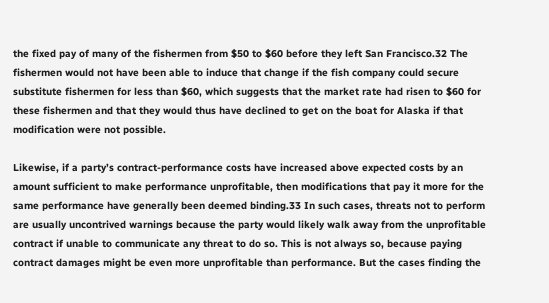the fixed pay of many of the fishermen from $50 to $60 before they left San Francisco.32 The fishermen would not have been able to induce that change if the fish company could secure substitute fishermen for less than $60, which suggests that the market rate had risen to $60 for these fishermen and that they would thus have declined to get on the boat for Alaska if that modification were not possible.

Likewise, if a party’s contract-performance costs have increased above expected costs by an amount sufficient to make performance unprofitable, then modifications that pay it more for the same performance have generally been deemed binding.33 In such cases, threats not to perform are usually uncontrived warnings because the party would likely walk away from the unprofitable contract if unable to communicate any threat to do so. This is not always so, because paying contract damages might be even more unprofitable than performance. But the cases finding the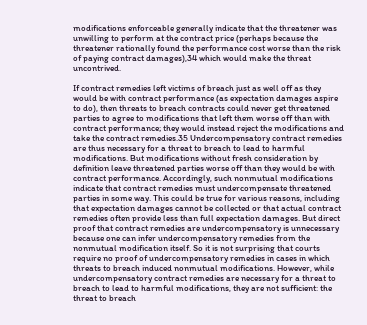modifications enforceable generally indicate that the threatener was unwilling to perform at the contract price (perhaps because the threatener rationally found the performance cost worse than the risk of paying contract damages),34 which would make the threat uncontrived.

If contract remedies left victims of breach just as well off as they would be with contract performance (as expectation damages aspire to do), then threats to breach contracts could never get threatened parties to agree to modifications that left them worse off than with contract performance; they would instead reject the modifications and take the contract remedies.35 Undercompensatory contract remedies are thus necessary for a threat to breach to lead to harmful modifications. But modifications without fresh consideration by definition leave threatened parties worse off than they would be with contract performance. Accordingly, such nonmutual modifications indicate that contract remedies must undercompensate threatened parties in some way. This could be true for various reasons, including that expectation damages cannot be collected or that actual contract remedies often provide less than full expectation damages. But direct proof that contract remedies are undercompensatory is unnecessary because one can infer undercompensatory remedies from the nonmutual modification itself. So it is not surprising that courts require no proof of undercompensatory remedies in cases in which threats to breach induced nonmutual modifications. However, while undercompensatory contract remedies are necessary for a threat to breach to lead to harmful modifications, they are not sufficient: the threat to breach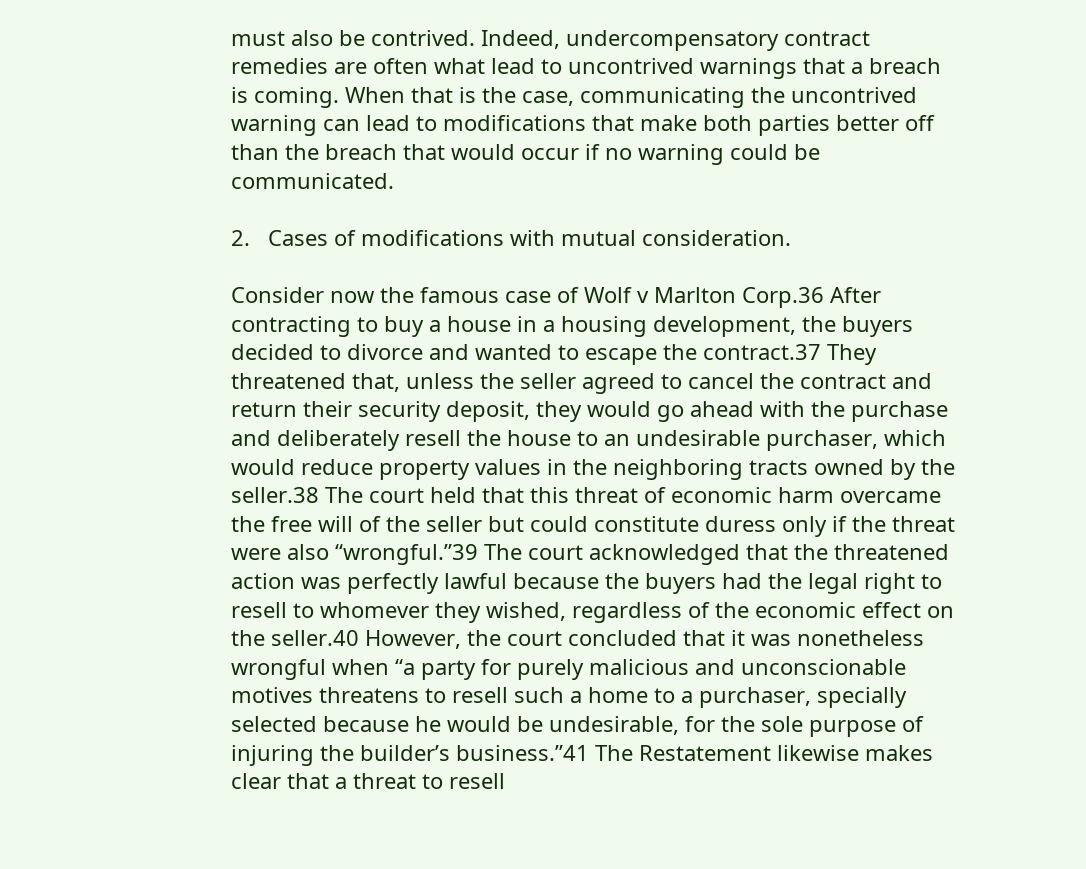must also be contrived. Indeed, undercompensatory contract remedies are often what lead to uncontrived warnings that a breach is coming. When that is the case, communicating the uncontrived warning can lead to modifications that make both parties better off than the breach that would occur if no warning could be communicated.

2.   Cases of modifications with mutual consideration.

Consider now the famous case of Wolf v Marlton Corp.36 After contracting to buy a house in a housing development, the buyers decided to divorce and wanted to escape the contract.37 They threatened that, unless the seller agreed to cancel the contract and return their security deposit, they would go ahead with the purchase and deliberately resell the house to an undesirable purchaser, which would reduce property values in the neighboring tracts owned by the seller.38 The court held that this threat of economic harm overcame the free will of the seller but could constitute duress only if the threat were also “wrongful.”39 The court acknowledged that the threatened action was perfectly lawful because the buyers had the legal right to resell to whomever they wished, regardless of the economic effect on the seller.40 However, the court concluded that it was nonetheless wrongful when “a party for purely malicious and unconscionable motives threatens to resell such a home to a purchaser, specially selected because he would be undesirable, for the sole purpose of injuring the builder’s business.”41 The Restatement likewise makes clear that a threat to resell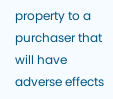property to a purchaser that will have adverse effects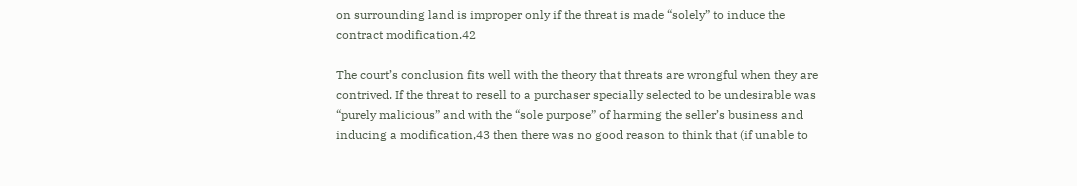on surrounding land is improper only if the threat is made “solely” to induce the contract modification.42

The court’s conclusion fits well with the theory that threats are wrongful when they are contrived. If the threat to resell to a purchaser specially selected to be undesirable was “purely malicious” and with the “sole purpose” of harming the seller’s business and inducing a modification,43 then there was no good reason to think that (if unable to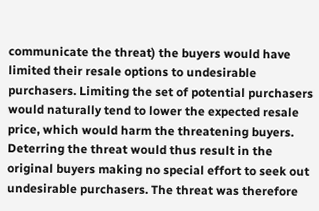communicate the threat) the buyers would have limited their resale options to undesirable purchasers. Limiting the set of potential purchasers would naturally tend to lower the expected resale price, which would harm the threatening buyers. Deterring the threat would thus result in the original buyers making no special effort to seek out undesirable purchasers. The threat was therefore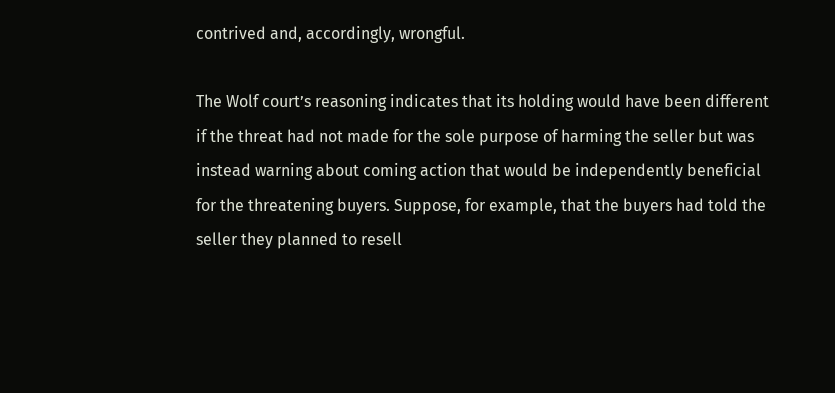contrived and, accordingly, wrongful.

The Wolf court’s reasoning indicates that its holding would have been different if the threat had not made for the sole purpose of harming the seller but was instead warning about coming action that would be independently beneficial for the threatening buyers. Suppose, for example, that the buyers had told the seller they planned to resell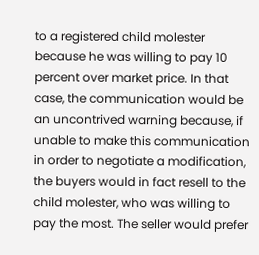to a registered child molester because he was willing to pay 10 percent over market price. In that case, the communication would be an uncontrived warning because, if unable to make this communication in order to negotiate a modification, the buyers would in fact resell to the child molester, who was willing to pay the most. The seller would prefer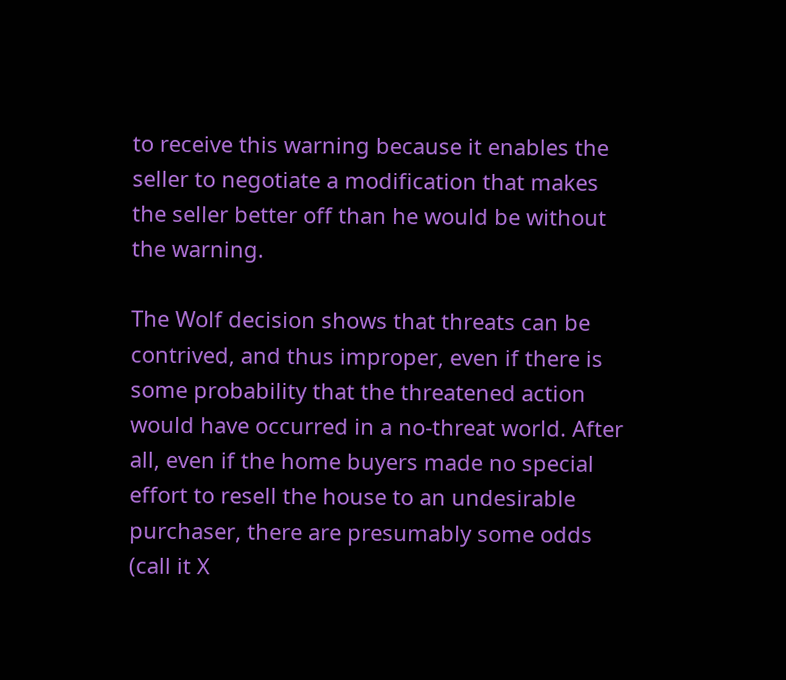to receive this warning because it enables the seller to negotiate a modification that makes the seller better off than he would be without the warning.

The Wolf decision shows that threats can be contrived, and thus improper, even if there is some probability that the threatened action would have occurred in a no-threat world. After all, even if the home buyers made no special effort to resell the house to an undesirable purchaser, there are presumably some odds (call it X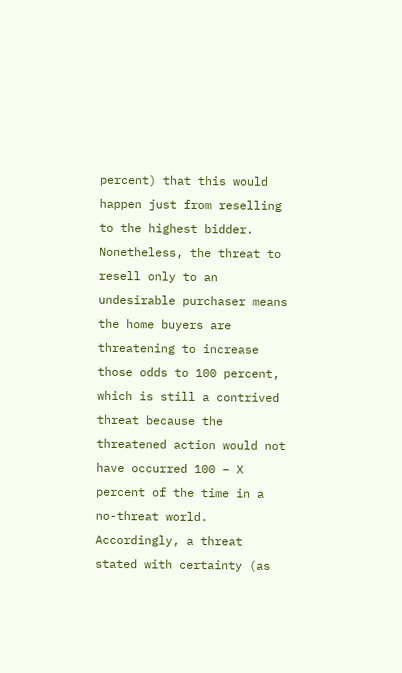percent) that this would happen just from reselling to the highest bidder. Nonetheless, the threat to resell only to an undesirable purchaser means the home buyers are threatening to increase those odds to 100 percent, which is still a contrived threat because the threatened action would not have occurred 100 – X percent of the time in a no-threat world. Accordingly, a threat stated with certainty (as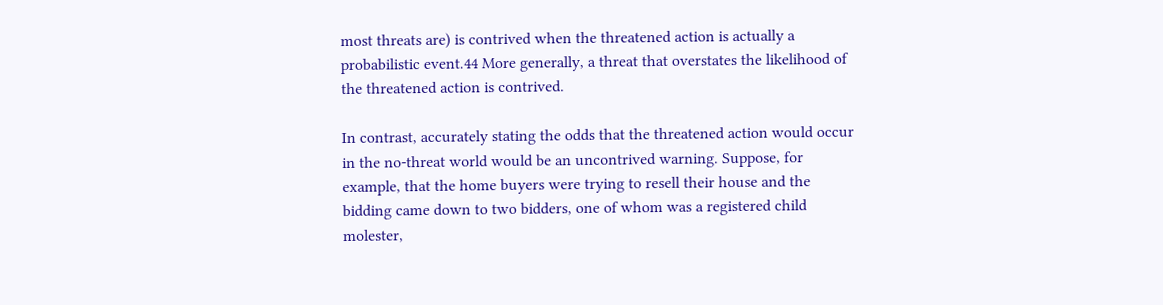most threats are) is contrived when the threatened action is actually a probabilistic event.44 More generally, a threat that overstates the likelihood of the threatened action is contrived.

In contrast, accurately stating the odds that the threatened action would occur in the no-threat world would be an uncontrived warning. Suppose, for example, that the home buyers were trying to resell their house and the bidding came down to two bidders, one of whom was a registered child molester,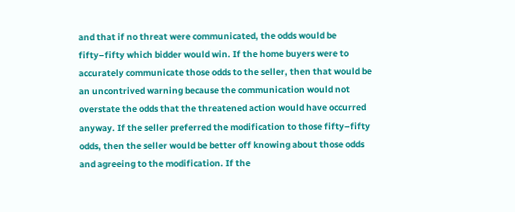and that if no threat were communicated, the odds would be fifty–fifty which bidder would win. If the home buyers were to accurately communicate those odds to the seller, then that would be an uncontrived warning because the communication would not overstate the odds that the threatened action would have occurred anyway. If the seller preferred the modification to those fifty–fifty odds, then the seller would be better off knowing about those odds and agreeing to the modification. If the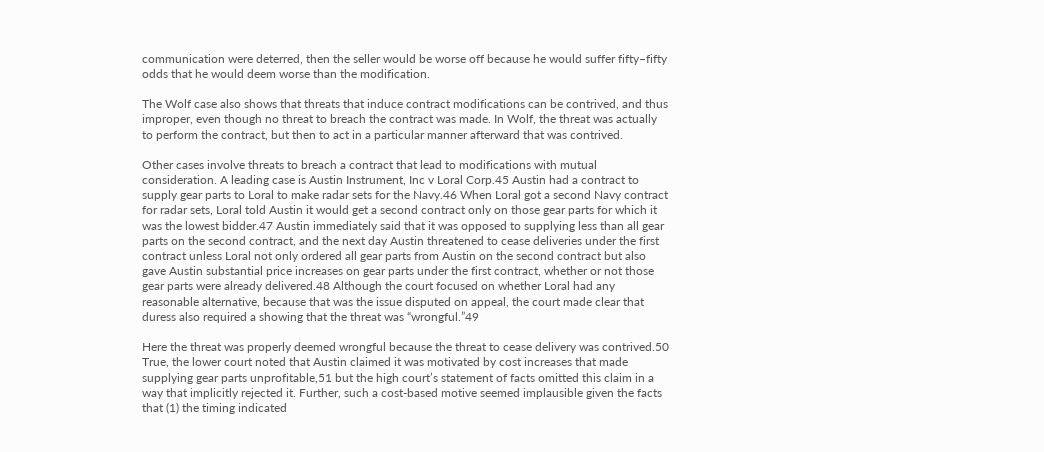communication were deterred, then the seller would be worse off because he would suffer fifty–fifty odds that he would deem worse than the modification.

The Wolf case also shows that threats that induce contract modifications can be contrived, and thus improper, even though no threat to breach the contract was made. In Wolf, the threat was actually to perform the contract, but then to act in a particular manner afterward that was contrived.

Other cases involve threats to breach a contract that lead to modifications with mutual consideration. A leading case is Austin Instrument, Inc v Loral Corp.45 Austin had a contract to supply gear parts to Loral to make radar sets for the Navy.46 When Loral got a second Navy contract for radar sets, Loral told Austin it would get a second contract only on those gear parts for which it was the lowest bidder.47 Austin immediately said that it was opposed to supplying less than all gear parts on the second contract, and the next day Austin threatened to cease deliveries under the first contract unless Loral not only ordered all gear parts from Austin on the second contract but also gave Austin substantial price increases on gear parts under the first contract, whether or not those gear parts were already delivered.48 Although the court focused on whether Loral had any reasonable alternative, because that was the issue disputed on appeal, the court made clear that duress also required a showing that the threat was “wrongful.”49

Here the threat was properly deemed wrongful because the threat to cease delivery was contrived.50 True, the lower court noted that Austin claimed it was motivated by cost increases that made supplying gear parts unprofitable,51 but the high court’s statement of facts omitted this claim in a way that implicitly rejected it. Further, such a cost-based motive seemed implausible given the facts that (1) the timing indicated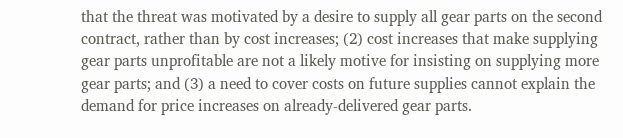that the threat was motivated by a desire to supply all gear parts on the second contract, rather than by cost increases; (2) cost increases that make supplying gear parts unprofitable are not a likely motive for insisting on supplying more gear parts; and (3) a need to cover costs on future supplies cannot explain the demand for price increases on already-delivered gear parts.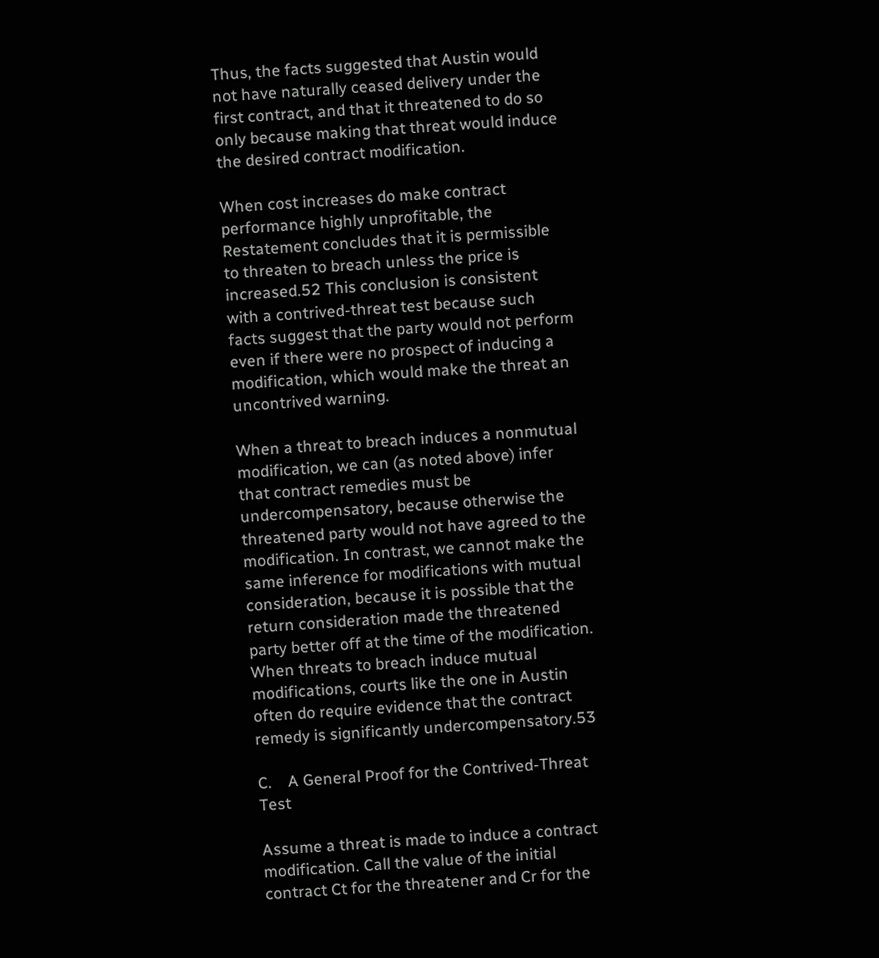Thus, the facts suggested that Austin would not have naturally ceased delivery under the first contract, and that it threatened to do so only because making that threat would induce the desired contract modification.

When cost increases do make contract performance highly unprofitable, the Restatement concludes that it is permissible to threaten to breach unless the price is increased.52 This conclusion is consistent with a contrived-threat test because such facts suggest that the party would not perform even if there were no prospect of inducing a modification, which would make the threat an uncontrived warning.

When a threat to breach induces a nonmutual modification, we can (as noted above) infer that contract remedies must be undercompensatory, because otherwise the threatened party would not have agreed to the modification. In contrast, we cannot make the same inference for modifications with mutual consideration, because it is possible that the return consideration made the threatened party better off at the time of the modification. When threats to breach induce mutual modifications, courts like the one in Austin often do require evidence that the contract remedy is significantly undercompensatory.53

C.    A General Proof for the Contrived-Threat Test

Assume a threat is made to induce a contract modification. Call the value of the initial contract Ct for the threatener and Cr for the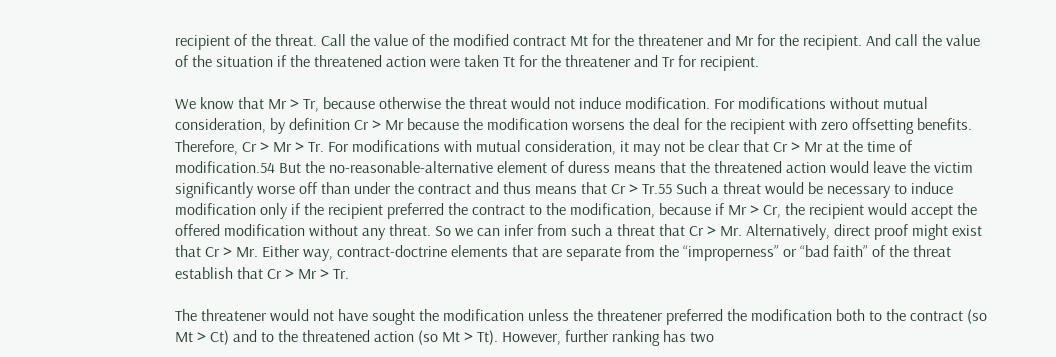recipient of the threat. Call the value of the modified contract Mt for the threatener and Mr for the recipient. And call the value of the situation if the threatened action were taken Tt for the threatener and Tr for recipient.

We know that Mr > Tr, because otherwise the threat would not induce modification. For modifications without mutual consideration, by definition Cr > Mr because the modification worsens the deal for the recipient with zero offsetting benefits. Therefore, Cr > Mr > Tr. For modifications with mutual consideration, it may not be clear that Cr > Mr at the time of modification.54 But the no-reasonable-alternative element of duress means that the threatened action would leave the victim significantly worse off than under the contract and thus means that Cr > Tr.55 Such a threat would be necessary to induce modification only if the recipient preferred the contract to the modification, because if Mr > Cr, the recipient would accept the offered modification without any threat. So we can infer from such a threat that Cr > Mr. Alternatively, direct proof might exist that Cr > Mr. Either way, contract-doctrine elements that are separate from the “improperness” or “bad faith” of the threat establish that Cr > Mr > Tr.

The threatener would not have sought the modification unless the threatener preferred the modification both to the contract (so Mt > Ct) and to the threatened action (so Mt > Tt). However, further ranking has two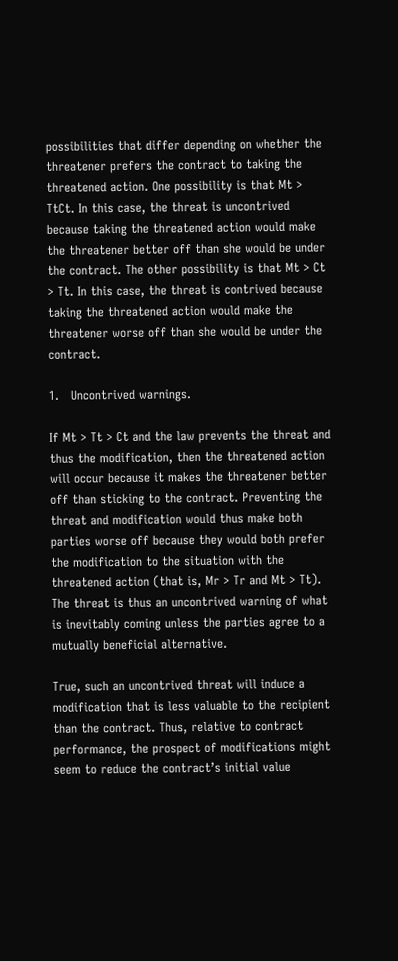possibilities that differ depending on whether the threatener prefers the contract to taking the threatened action. One possibility is that Mt > TtCt. In this case, the threat is uncontrived because taking the threatened action would make the threatener better off than she would be under the contract. The other possibility is that Mt > Ct > Tt. In this case, the threat is contrived because taking the threatened action would make the threatener worse off than she would be under the contract.

1.   Uncontrived warnings.

If Mt > Tt > Ct and the law prevents the threat and thus the modification, then the threatened action will occur because it makes the threatener better off than sticking to the contract. Preventing the threat and modification would thus make both parties worse off because they would both prefer the modification to the situation with the threatened action (that is, Mr > Tr and Mt > Tt). The threat is thus an uncontrived warning of what is inevitably coming unless the parties agree to a mutually beneficial alternative.

True, such an uncontrived threat will induce a modification that is less valuable to the recipient than the contract. Thus, relative to contract performance, the prospect of modifications might seem to reduce the contract’s initial value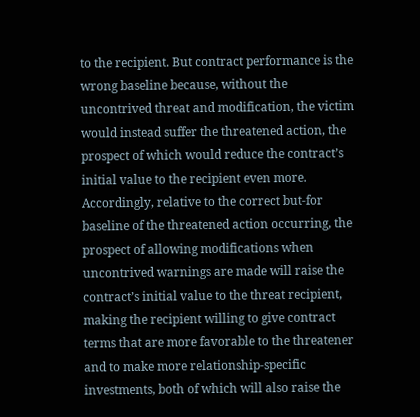to the recipient. But contract performance is the wrong baseline because, without the uncontrived threat and modification, the victim would instead suffer the threatened action, the prospect of which would reduce the contract’s initial value to the recipient even more. Accordingly, relative to the correct but-for baseline of the threatened action occurring, the prospect of allowing modifications when uncontrived warnings are made will raise the contract’s initial value to the threat recipient, making the recipient willing to give contract terms that are more favorable to the threatener and to make more relationship-specific investments, both of which will also raise the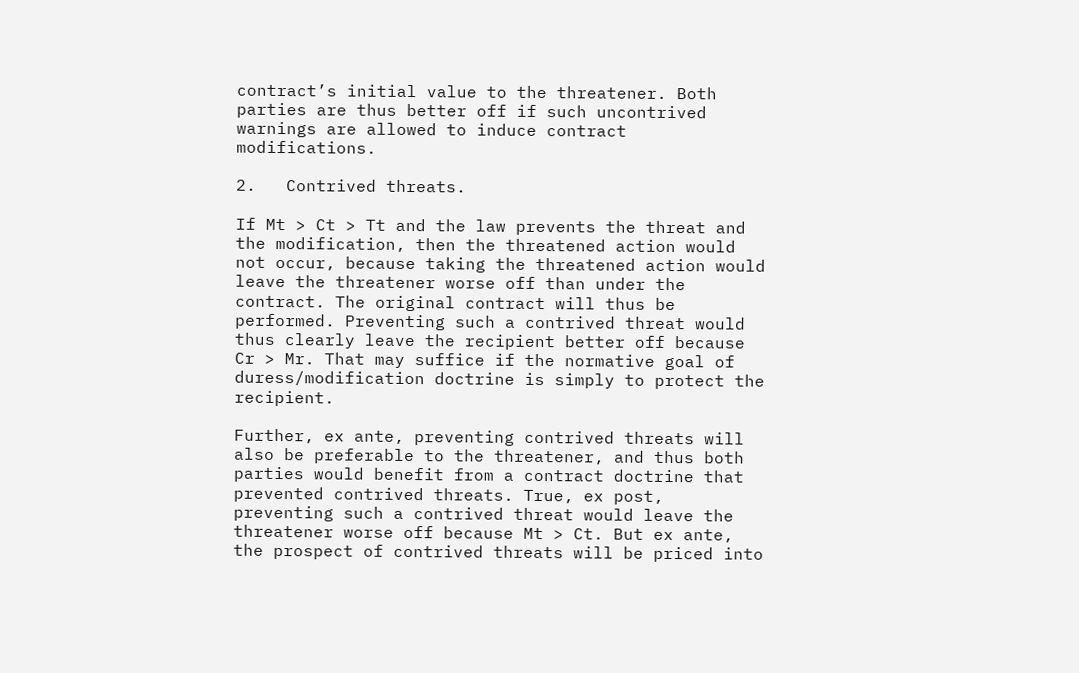contract’s initial value to the threatener. Both parties are thus better off if such uncontrived warnings are allowed to induce contract modifications.

2.   Contrived threats.

If Mt > Ct > Tt and the law prevents the threat and the modification, then the threatened action would not occur, because taking the threatened action would leave the threatener worse off than under the contract. The original contract will thus be performed. Preventing such a contrived threat would thus clearly leave the recipient better off because Cr > Mr. That may suffice if the normative goal of duress/modification doctrine is simply to protect the recipient.

Further, ex ante, preventing contrived threats will also be preferable to the threatener, and thus both parties would benefit from a contract doctrine that prevented contrived threats. True, ex post, preventing such a contrived threat would leave the threatener worse off because Mt > Ct. But ex ante, the prospect of contrived threats will be priced into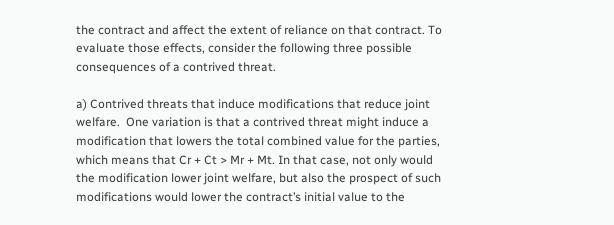the contract and affect the extent of reliance on that contract. To evaluate those effects, consider the following three possible consequences of a contrived threat.

a) Contrived threats that induce modifications that reduce joint welfare.  One variation is that a contrived threat might induce a modification that lowers the total combined value for the parties, which means that Cr + Ct > Mr + Mt. In that case, not only would the modification lower joint welfare, but also the prospect of such modifications would lower the contract’s initial value to the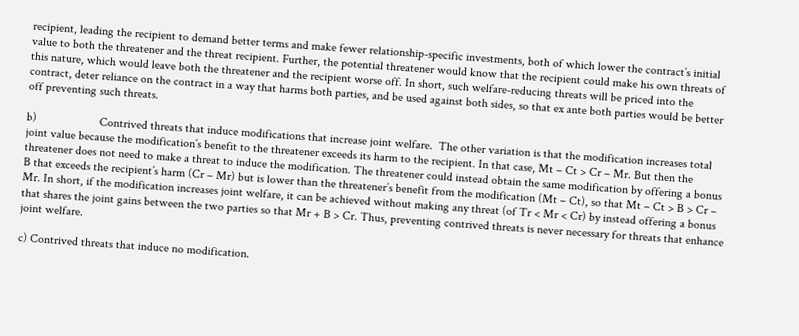recipient, leading the recipient to demand better terms and make fewer relationship-specific investments, both of which lower the contract’s initial value to both the threatener and the threat recipient. Further, the potential threatener would know that the recipient could make his own threats of this nature, which would leave both the threatener and the recipient worse off. In short, such welfare-reducing threats will be priced into the contract, deter reliance on the contract in a way that harms both parties, and be used against both sides, so that ex ante both parties would be better off preventing such threats.

b)                     Contrived threats that induce modifications that increase joint welfare.  The other variation is that the modification increases total joint value because the modification’s benefit to the threatener exceeds its harm to the recipient. In that case, Mt – Ct > Cr – Mr. But then the threatener does not need to make a threat to induce the modification. The threatener could instead obtain the same modification by offering a bonus B that exceeds the recipient’s harm (Cr – Mr) but is lower than the threatener’s benefit from the modification (Mt – Ct), so that Mt – Ct > B > Cr – Mr. In short, if the modification increases joint welfare, it can be achieved without making any threat (of Tr < Mr < Cr) by instead offering a bonus that shares the joint gains between the two parties so that Mr + B > Cr. Thus, preventing contrived threats is never necessary for threats that enhance joint welfare.

c) Contrived threats that induce no modification.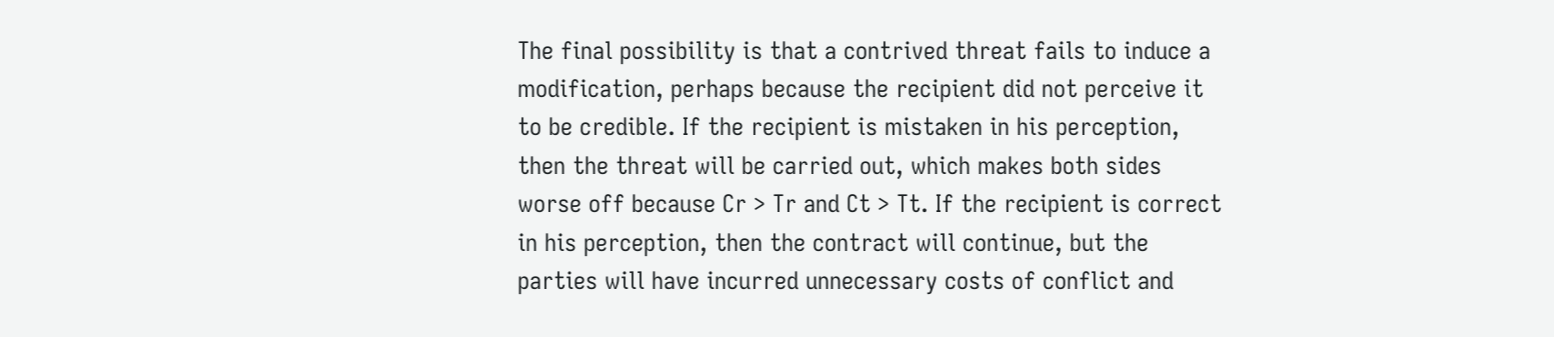The final possibility is that a contrived threat fails to induce a modification, perhaps because the recipient did not perceive it to be credible. If the recipient is mistaken in his perception, then the threat will be carried out, which makes both sides worse off because Cr > Tr and Ct > Tt. If the recipient is correct in his perception, then the contract will continue, but the parties will have incurred unnecessary costs of conflict and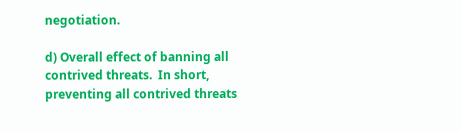negotiation.

d) Overall effect of banning all contrived threats.  In short, preventing all contrived threats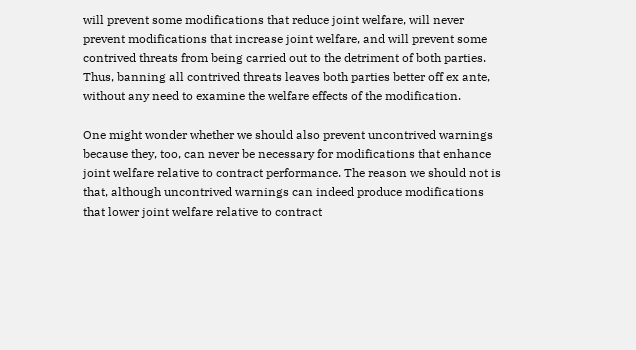will prevent some modifications that reduce joint welfare, will never prevent modifications that increase joint welfare, and will prevent some contrived threats from being carried out to the detriment of both parties. Thus, banning all contrived threats leaves both parties better off ex ante, without any need to examine the welfare effects of the modification.

One might wonder whether we should also prevent uncontrived warnings because they, too, can never be necessary for modifications that enhance joint welfare relative to contract performance. The reason we should not is that, although uncontrived warnings can indeed produce modifications that lower joint welfare relative to contract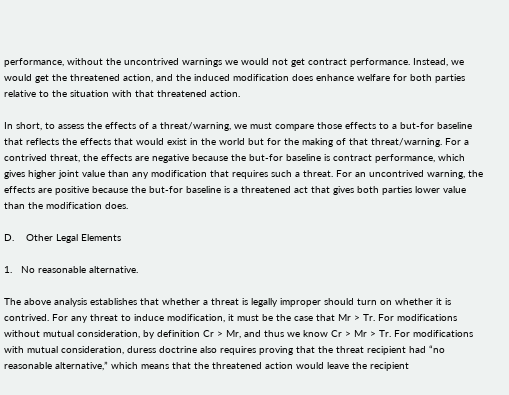performance, without the uncontrived warnings we would not get contract performance. Instead, we would get the threatened action, and the induced modification does enhance welfare for both parties relative to the situation with that threatened action.

In short, to assess the effects of a threat/warning, we must compare those effects to a but-for baseline that reflects the effects that would exist in the world but for the making of that threat/warning. For a contrived threat, the effects are negative because the but-for baseline is contract performance, which gives higher joint value than any modification that requires such a threat. For an uncontrived warning, the effects are positive because the but-for baseline is a threatened act that gives both parties lower value than the modification does.

D.    Other Legal Elements

1.   No reasonable alternative.

The above analysis establishes that whether a threat is legally improper should turn on whether it is contrived. For any threat to induce modification, it must be the case that Mr > Tr. For modifications without mutual consideration, by definition Cr > Mr, and thus we know Cr > Mr > Tr. For modifications with mutual consideration, duress doctrine also requires proving that the threat recipient had “no reasonable alternative,” which means that the threatened action would leave the recipient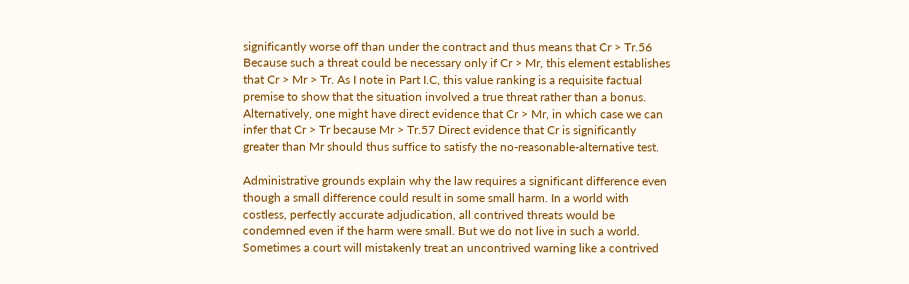significantly worse off than under the contract and thus means that Cr > Tr.56 Because such a threat could be necessary only if Cr > Mr, this element establishes that Cr > Mr > Tr. As I note in Part I.C, this value ranking is a requisite factual premise to show that the situation involved a true threat rather than a bonus. Alternatively, one might have direct evidence that Cr > Mr, in which case we can infer that Cr > Tr because Mr > Tr.57 Direct evidence that Cr is significantly greater than Mr should thus suffice to satisfy the no-reasonable-alternative test.

Administrative grounds explain why the law requires a significant difference even though a small difference could result in some small harm. In a world with costless, perfectly accurate adjudication, all contrived threats would be condemned even if the harm were small. But we do not live in such a world. Sometimes a court will mistakenly treat an uncontrived warning like a contrived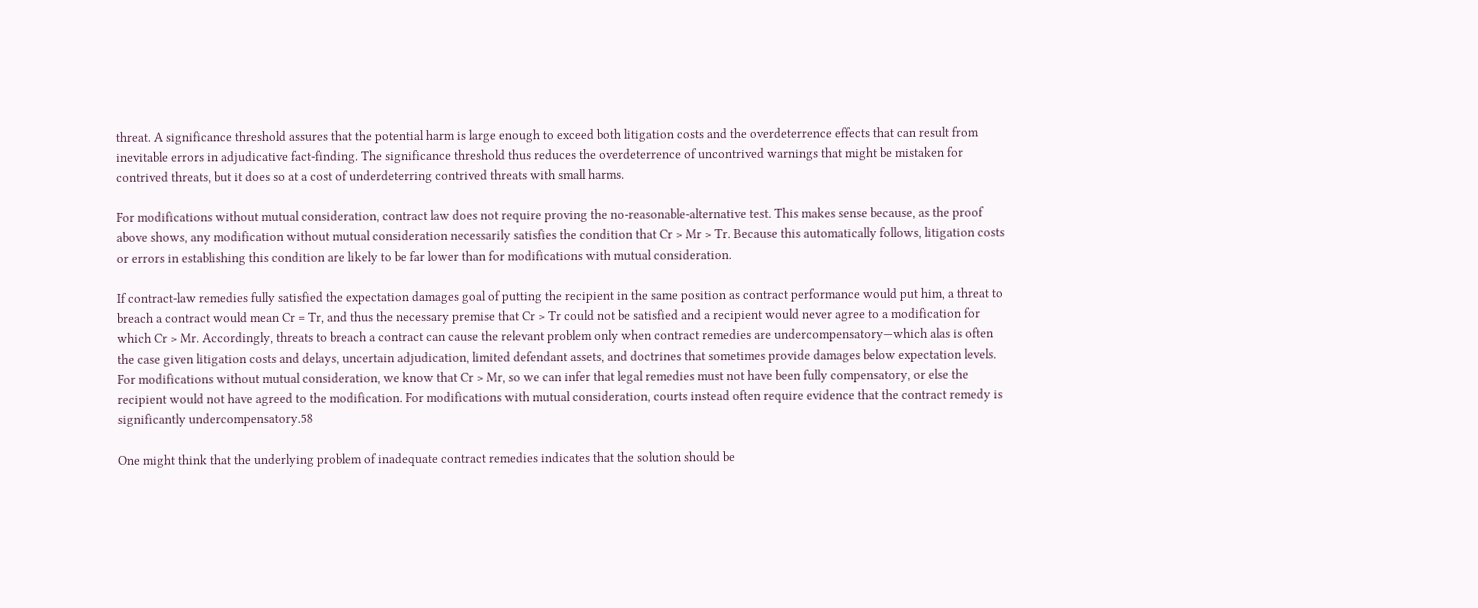threat. A significance threshold assures that the potential harm is large enough to exceed both litigation costs and the overdeterrence effects that can result from inevitable errors in adjudicative fact-finding. The significance threshold thus reduces the overdeterrence of uncontrived warnings that might be mistaken for contrived threats, but it does so at a cost of underdeterring contrived threats with small harms.

For modifications without mutual consideration, contract law does not require proving the no-reasonable-alternative test. This makes sense because, as the proof above shows, any modification without mutual consideration necessarily satisfies the condition that Cr > Mr > Tr. Because this automatically follows, litigation costs or errors in establishing this condition are likely to be far lower than for modifications with mutual consideration.

If contract-law remedies fully satisfied the expectation damages goal of putting the recipient in the same position as contract performance would put him, a threat to breach a contract would mean Cr = Tr, and thus the necessary premise that Cr > Tr could not be satisfied and a recipient would never agree to a modification for which Cr > Mr. Accordingly, threats to breach a contract can cause the relevant problem only when contract remedies are undercompensatory—which alas is often the case given litigation costs and delays, uncertain adjudication, limited defendant assets, and doctrines that sometimes provide damages below expectation levels. For modifications without mutual consideration, we know that Cr > Mr, so we can infer that legal remedies must not have been fully compensatory, or else the recipient would not have agreed to the modification. For modifications with mutual consideration, courts instead often require evidence that the contract remedy is significantly undercompensatory.58

One might think that the underlying problem of inadequate contract remedies indicates that the solution should be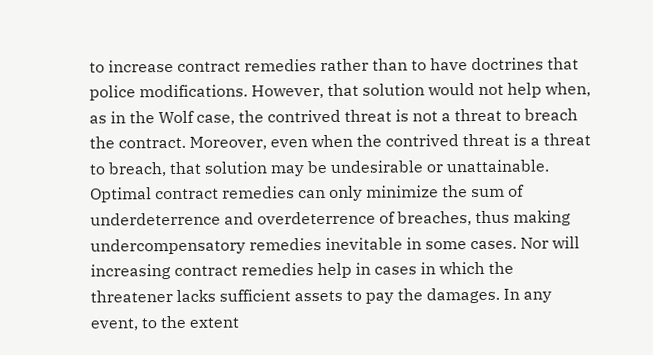to increase contract remedies rather than to have doctrines that police modifications. However, that solution would not help when, as in the Wolf case, the contrived threat is not a threat to breach the contract. Moreover, even when the contrived threat is a threat to breach, that solution may be undesirable or unattainable. Optimal contract remedies can only minimize the sum of underdeterrence and overdeterrence of breaches, thus making undercompensatory remedies inevitable in some cases. Nor will increasing contract remedies help in cases in which the threatener lacks sufficient assets to pay the damages. In any event, to the extent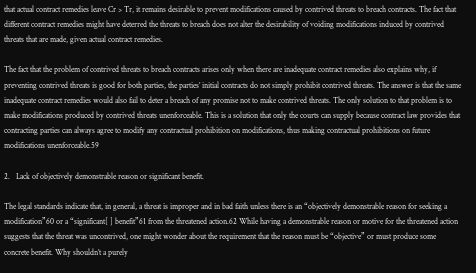that actual contract remedies leave Cr > Tr, it remains desirable to prevent modifications caused by contrived threats to breach contracts. The fact that different contract remedies might have deterred the threats to breach does not alter the desirability of voiding modifications induced by contrived threats that are made, given actual contract remedies.

The fact that the problem of contrived threats to breach contracts arises only when there are inadequate contract remedies also explains why, if preventing contrived threats is good for both parties, the parties’ initial contracts do not simply prohibit contrived threats. The answer is that the same inadequate contract remedies would also fail to deter a breach of any promise not to make contrived threats. The only solution to that problem is to make modifications produced by contrived threats unenforceable. This is a solution that only the courts can supply because contract law provides that contracting parties can always agree to modify any contractual prohibition on modifications, thus making contractual prohibitions on future modifications unenforceable.59

2.   Lack of objectively demonstrable reason or significant benefit.

The legal standards indicate that, in general, a threat is improper and in bad faith unless there is an “objectively demonstrable reason for seeking a modification”60 or a “significant[ ] benefit”61 from the threatened action.62 While having a demonstrable reason or motive for the threatened action suggests that the threat was uncontrived, one might wonder about the requirement that the reason must be “objective” or must produce some concrete benefit. Why shouldn’t a purely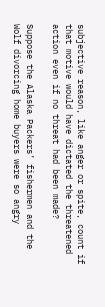subjective reason, like anger or spite, count if that motive would have dictated the threatened action even if no threat had been made?

Suppose the Alaska Packers’ fishermen and the Wolf divorcing home buyers were so angry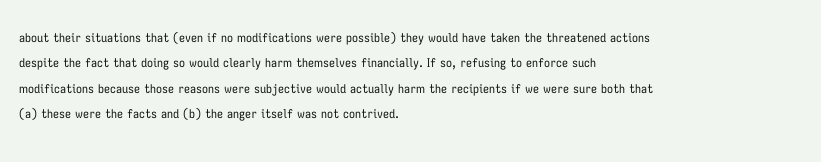about their situations that (even if no modifications were possible) they would have taken the threatened actions despite the fact that doing so would clearly harm themselves financially. If so, refusing to enforce such modifications because those reasons were subjective would actually harm the recipients if we were sure both that (a) these were the facts and (b) the anger itself was not contrived.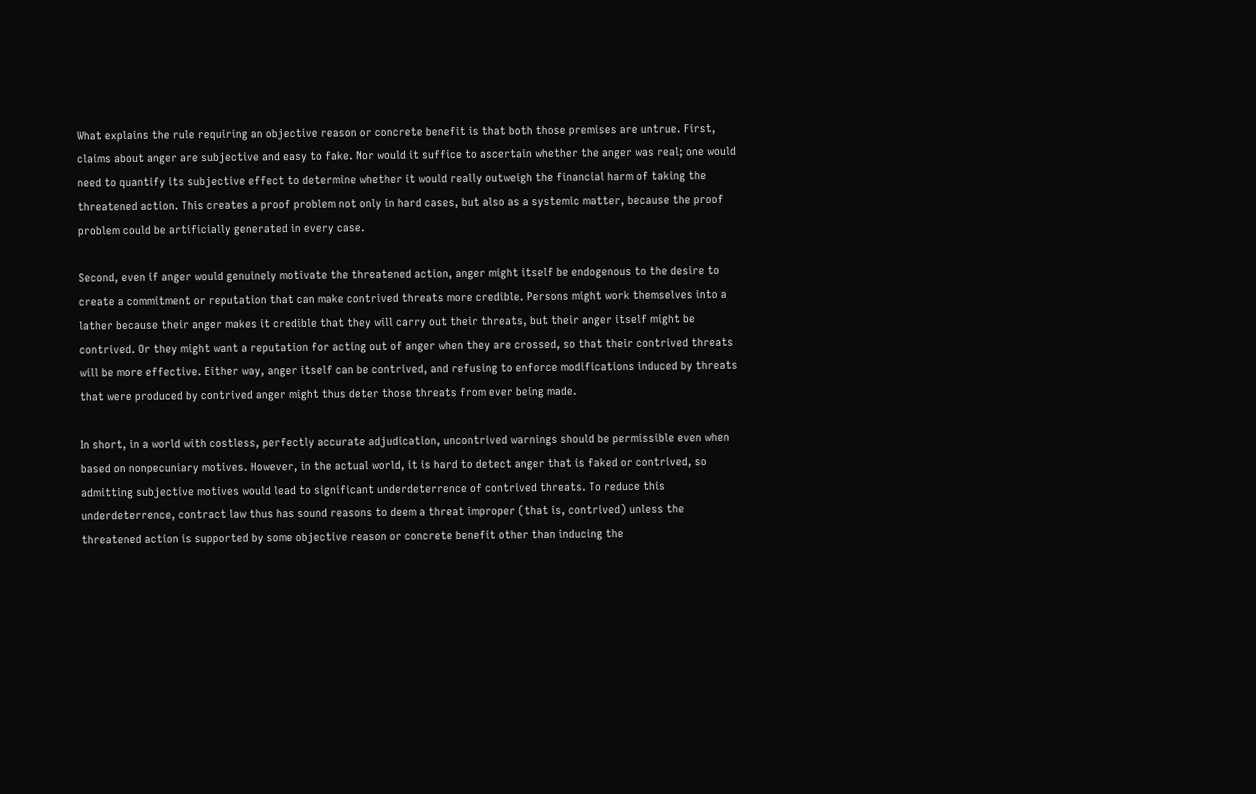What explains the rule requiring an objective reason or concrete benefit is that both those premises are untrue. First, claims about anger are subjective and easy to fake. Nor would it suffice to ascertain whether the anger was real; one would need to quantify its subjective effect to determine whether it would really outweigh the financial harm of taking the threatened action. This creates a proof problem not only in hard cases, but also as a systemic matter, because the proof problem could be artificially generated in every case.

Second, even if anger would genuinely motivate the threatened action, anger might itself be endogenous to the desire to create a commitment or reputation that can make contrived threats more credible. Persons might work themselves into a lather because their anger makes it credible that they will carry out their threats, but their anger itself might be contrived. Or they might want a reputation for acting out of anger when they are crossed, so that their contrived threats will be more effective. Either way, anger itself can be contrived, and refusing to enforce modifications induced by threats that were produced by contrived anger might thus deter those threats from ever being made.

In short, in a world with costless, perfectly accurate adjudication, uncontrived warnings should be permissible even when based on nonpecuniary motives. However, in the actual world, it is hard to detect anger that is faked or contrived, so admitting subjective motives would lead to significant underdeterrence of contrived threats. To reduce this underdeterrence, contract law thus has sound reasons to deem a threat improper (that is, contrived) unless the threatened action is supported by some objective reason or concrete benefit other than inducing the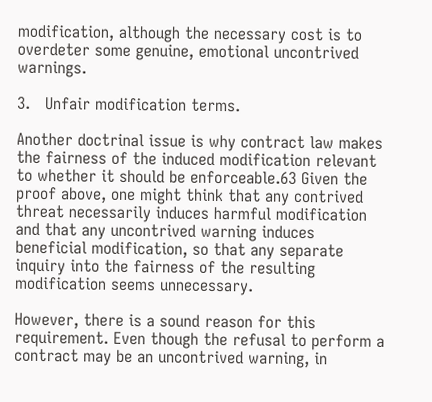modification, although the necessary cost is to overdeter some genuine, emotional uncontrived warnings.

3.   Unfair modification terms.

Another doctrinal issue is why contract law makes the fairness of the induced modification relevant to whether it should be enforceable.63 Given the proof above, one might think that any contrived threat necessarily induces harmful modification and that any uncontrived warning induces beneficial modification, so that any separate inquiry into the fairness of the resulting modification seems unnecessary.

However, there is a sound reason for this requirement. Even though the refusal to perform a contract may be an uncontrived warning, in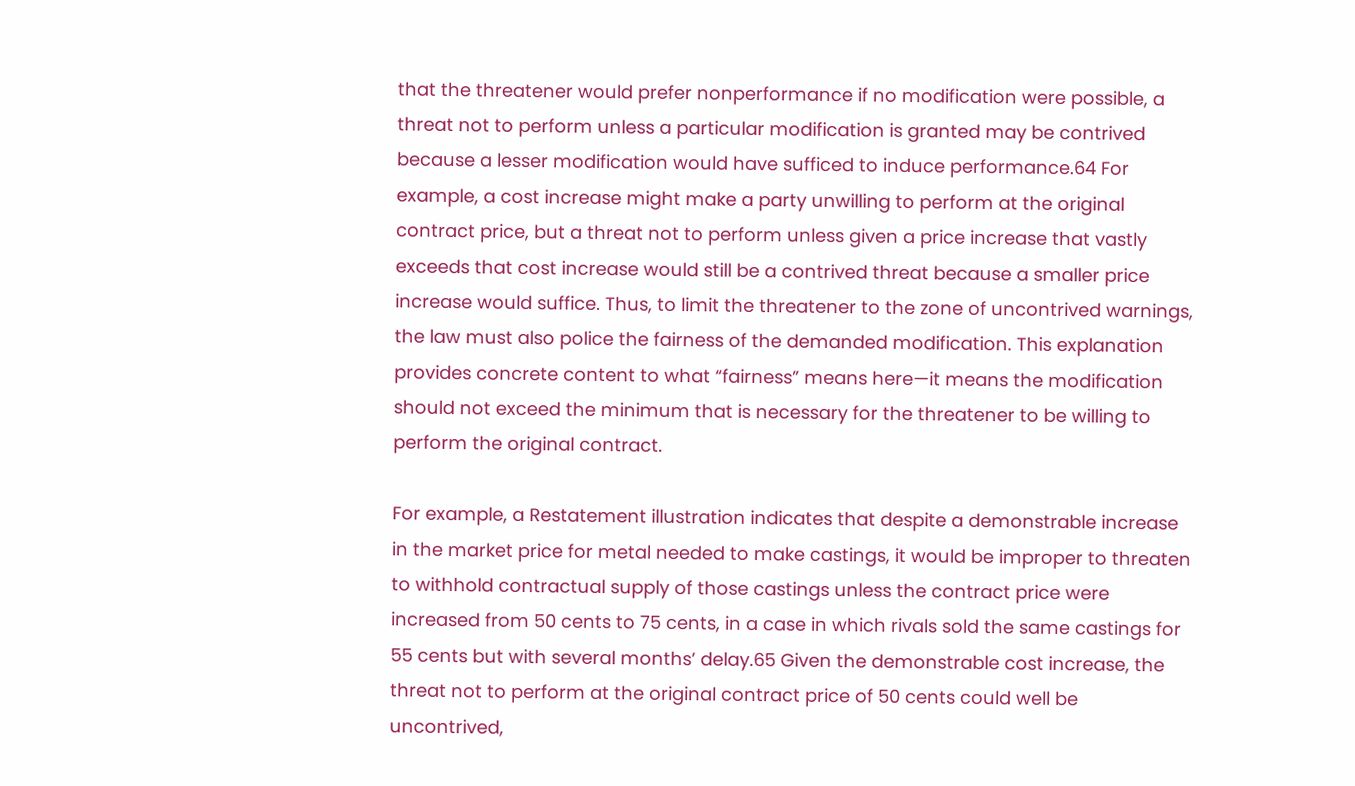that the threatener would prefer nonperformance if no modification were possible, a threat not to perform unless a particular modification is granted may be contrived because a lesser modification would have sufficed to induce performance.64 For example, a cost increase might make a party unwilling to perform at the original contract price, but a threat not to perform unless given a price increase that vastly exceeds that cost increase would still be a contrived threat because a smaller price increase would suffice. Thus, to limit the threatener to the zone of uncontrived warnings, the law must also police the fairness of the demanded modification. This explanation provides concrete content to what “fairness” means here—it means the modification should not exceed the minimum that is necessary for the threatener to be willing to perform the original contract.

For example, a Restatement illustration indicates that despite a demonstrable increase in the market price for metal needed to make castings, it would be improper to threaten to withhold contractual supply of those castings unless the contract price were increased from 50 cents to 75 cents, in a case in which rivals sold the same castings for 55 cents but with several months’ delay.65 Given the demonstrable cost increase, the threat not to perform at the original contract price of 50 cents could well be uncontrived,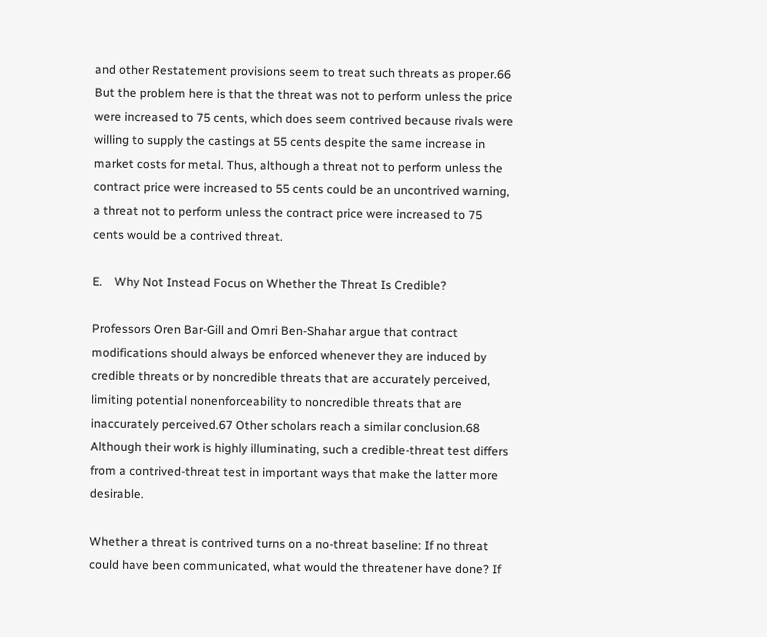and other Restatement provisions seem to treat such threats as proper.66 But the problem here is that the threat was not to perform unless the price were increased to 75 cents, which does seem contrived because rivals were willing to supply the castings at 55 cents despite the same increase in market costs for metal. Thus, although a threat not to perform unless the contract price were increased to 55 cents could be an uncontrived warning, a threat not to perform unless the contract price were increased to 75 cents would be a contrived threat.

E.    Why Not Instead Focus on Whether the Threat Is Credible?

Professors Oren Bar-Gill and Omri Ben-Shahar argue that contract modifications should always be enforced whenever they are induced by credible threats or by noncredible threats that are accurately perceived, limiting potential nonenforceability to noncredible threats that are inaccurately perceived.67 Other scholars reach a similar conclusion.68 Although their work is highly illuminating, such a credible-threat test differs from a contrived-threat test in important ways that make the latter more desirable.

Whether a threat is contrived turns on a no-threat baseline: If no threat could have been communicated, what would the threatener have done? If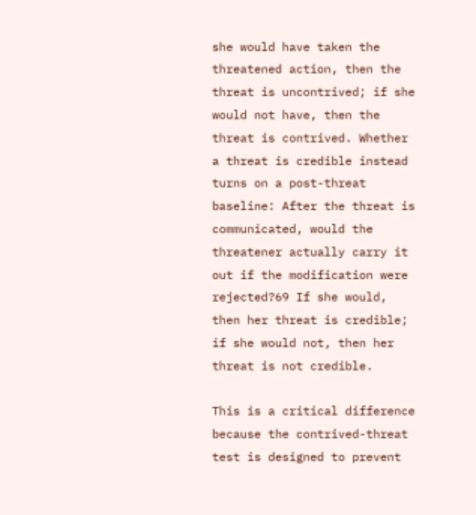she would have taken the threatened action, then the threat is uncontrived; if she would not have, then the threat is contrived. Whether a threat is credible instead turns on a post-threat baseline: After the threat is communicated, would the threatener actually carry it out if the modification were rejected?69 If she would, then her threat is credible; if she would not, then her threat is not credible.

This is a critical difference because the contrived-threat test is designed to prevent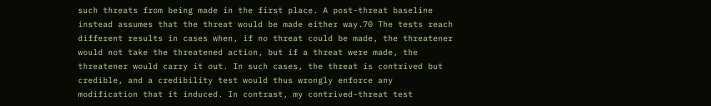such threats from being made in the first place. A post-threat baseline instead assumes that the threat would be made either way.70 The tests reach different results in cases when, if no threat could be made, the threatener would not take the threatened action, but if a threat were made, the threatener would carry it out. In such cases, the threat is contrived but credible, and a credibility test would thus wrongly enforce any modification that it induced. In contrast, my contrived-threat test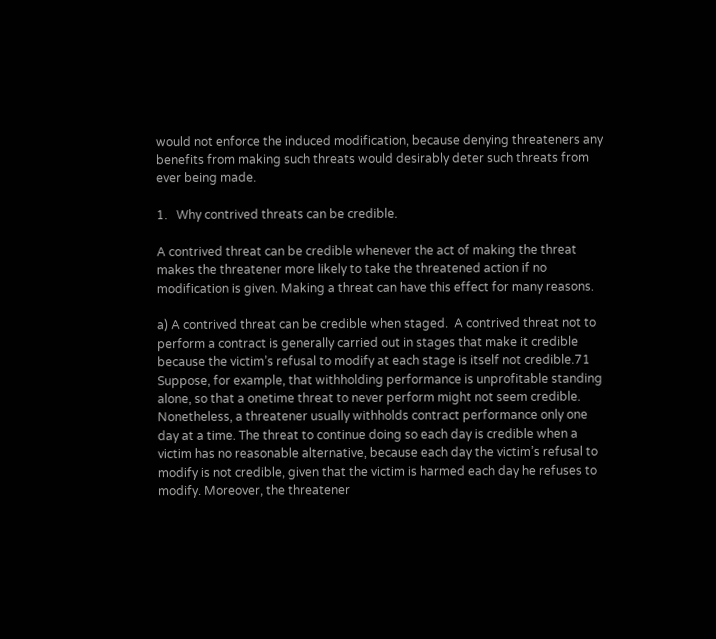would not enforce the induced modification, because denying threateners any benefits from making such threats would desirably deter such threats from ever being made.

1.   Why contrived threats can be credible.

A contrived threat can be credible whenever the act of making the threat makes the threatener more likely to take the threatened action if no modification is given. Making a threat can have this effect for many reasons.

a) A contrived threat can be credible when staged.  A contrived threat not to perform a contract is generally carried out in stages that make it credible because the victim’s refusal to modify at each stage is itself not credible.71 Suppose, for example, that withholding performance is unprofitable standing alone, so that a onetime threat to never perform might not seem credible. Nonetheless, a threatener usually withholds contract performance only one day at a time. The threat to continue doing so each day is credible when a victim has no reasonable alternative, because each day the victim’s refusal to modify is not credible, given that the victim is harmed each day he refuses to modify. Moreover, the threatener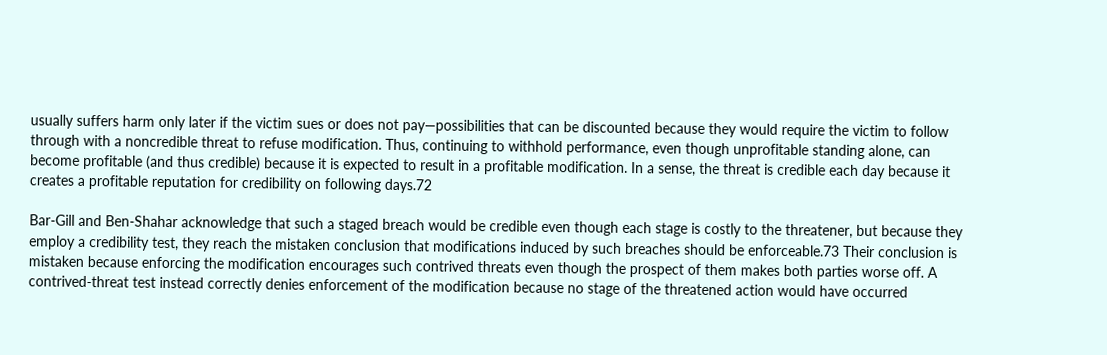usually suffers harm only later if the victim sues or does not pay—possibilities that can be discounted because they would require the victim to follow through with a noncredible threat to refuse modification. Thus, continuing to withhold performance, even though unprofitable standing alone, can become profitable (and thus credible) because it is expected to result in a profitable modification. In a sense, the threat is credible each day because it creates a profitable reputation for credibility on following days.72

Bar-Gill and Ben-Shahar acknowledge that such a staged breach would be credible even though each stage is costly to the threatener, but because they employ a credibility test, they reach the mistaken conclusion that modifications induced by such breaches should be enforceable.73 Their conclusion is mistaken because enforcing the modification encourages such contrived threats even though the prospect of them makes both parties worse off. A contrived-threat test instead correctly denies enforcement of the modification because no stage of the threatened action would have occurred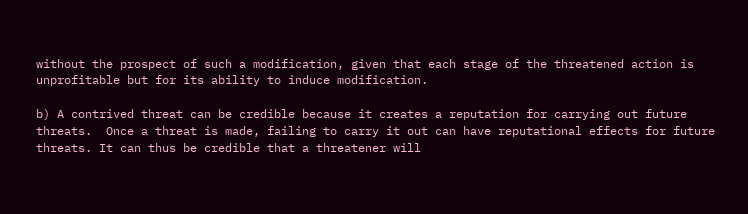without the prospect of such a modification, given that each stage of the threatened action is unprofitable but for its ability to induce modification.

b) A contrived threat can be credible because it creates a reputation for carrying out future threats.  Once a threat is made, failing to carry it out can have reputational effects for future threats. It can thus be credible that a threatener will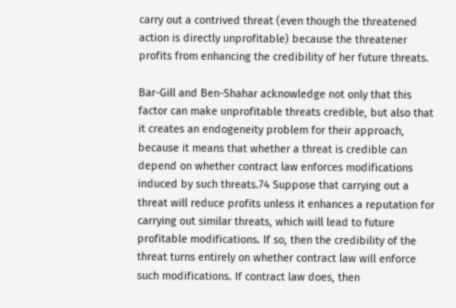carry out a contrived threat (even though the threatened action is directly unprofitable) because the threatener profits from enhancing the credibility of her future threats.

Bar-Gill and Ben-Shahar acknowledge not only that this factor can make unprofitable threats credible, but also that it creates an endogeneity problem for their approach, because it means that whether a threat is credible can depend on whether contract law enforces modifications induced by such threats.74 Suppose that carrying out a threat will reduce profits unless it enhances a reputation for carrying out similar threats, which will lead to future profitable modifications. If so, then the credibility of the threat turns entirely on whether contract law will enforce such modifications. If contract law does, then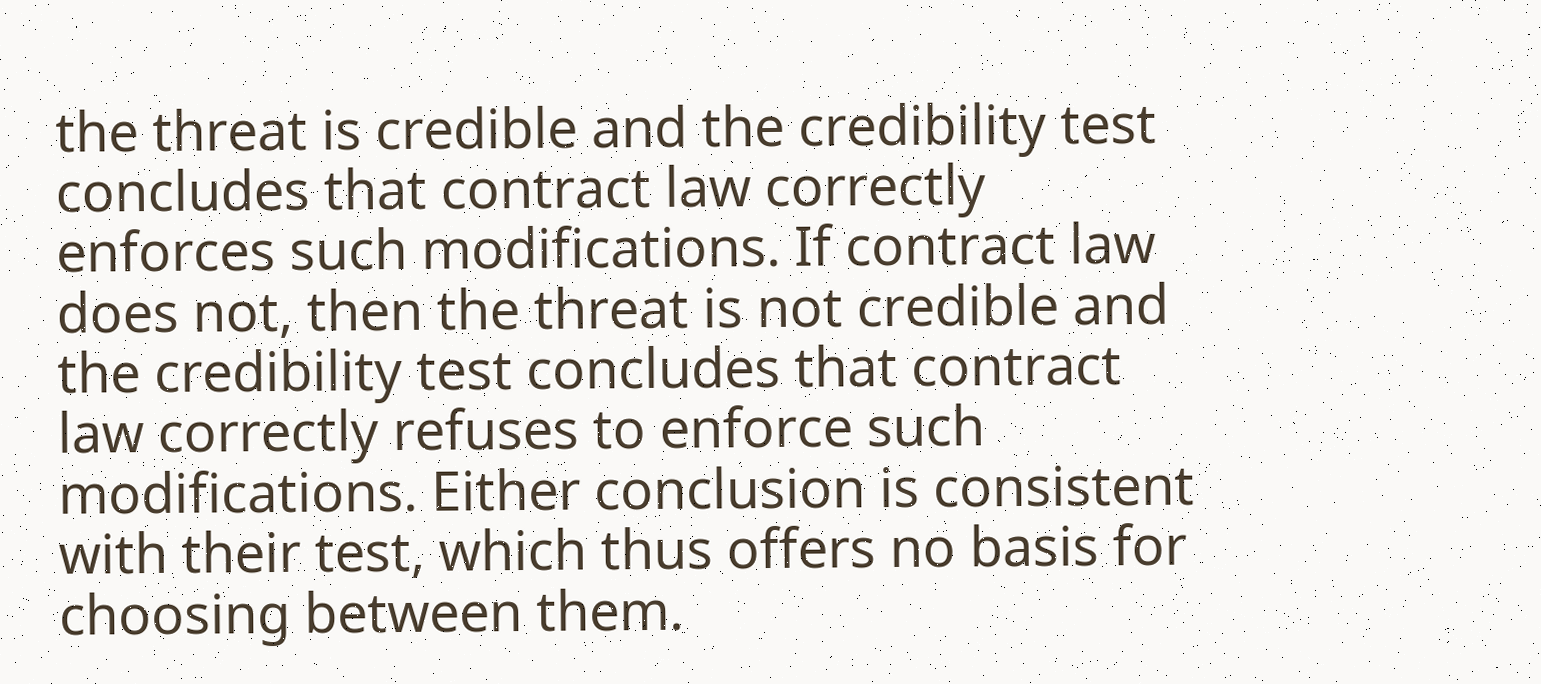the threat is credible and the credibility test concludes that contract law correctly enforces such modifications. If contract law does not, then the threat is not credible and the credibility test concludes that contract law correctly refuses to enforce such modifications. Either conclusion is consistent with their test, which thus offers no basis for choosing between them.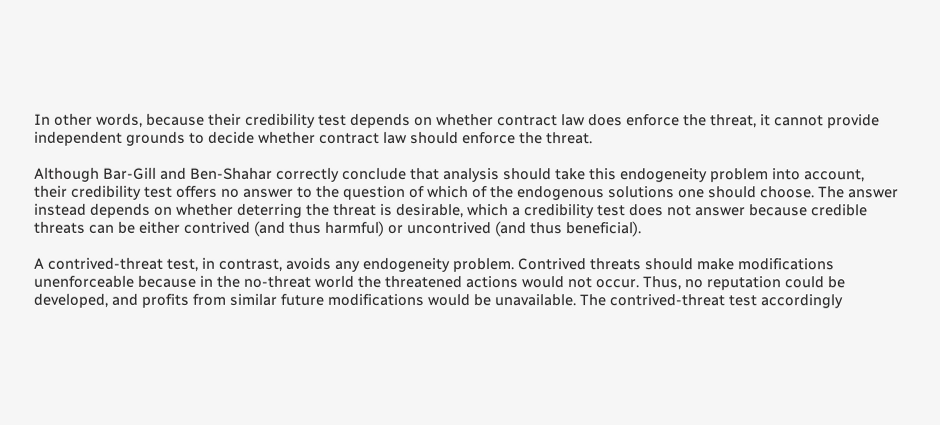In other words, because their credibility test depends on whether contract law does enforce the threat, it cannot provide independent grounds to decide whether contract law should enforce the threat.

Although Bar-Gill and Ben-Shahar correctly conclude that analysis should take this endogeneity problem into account, their credibility test offers no answer to the question of which of the endogenous solutions one should choose. The answer instead depends on whether deterring the threat is desirable, which a credibility test does not answer because credible threats can be either contrived (and thus harmful) or uncontrived (and thus beneficial).

A contrived-threat test, in contrast, avoids any endogeneity problem. Contrived threats should make modifications unenforceable because in the no-threat world the threatened actions would not occur. Thus, no reputation could be developed, and profits from similar future modifications would be unavailable. The contrived-threat test accordingly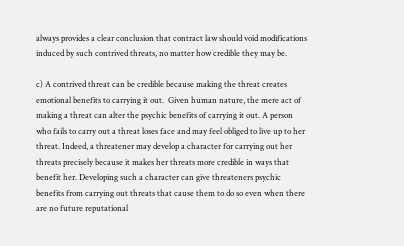always provides a clear conclusion that contract law should void modifications induced by such contrived threats, no matter how credible they may be.

c) A contrived threat can be credible because making the threat creates emotional benefits to carrying it out.  Given human nature, the mere act of making a threat can alter the psychic benefits of carrying it out. A person who fails to carry out a threat loses face and may feel obliged to live up to her threat. Indeed, a threatener may develop a character for carrying out her threats precisely because it makes her threats more credible in ways that benefit her. Developing such a character can give threateners psychic benefits from carrying out threats that cause them to do so even when there are no future reputational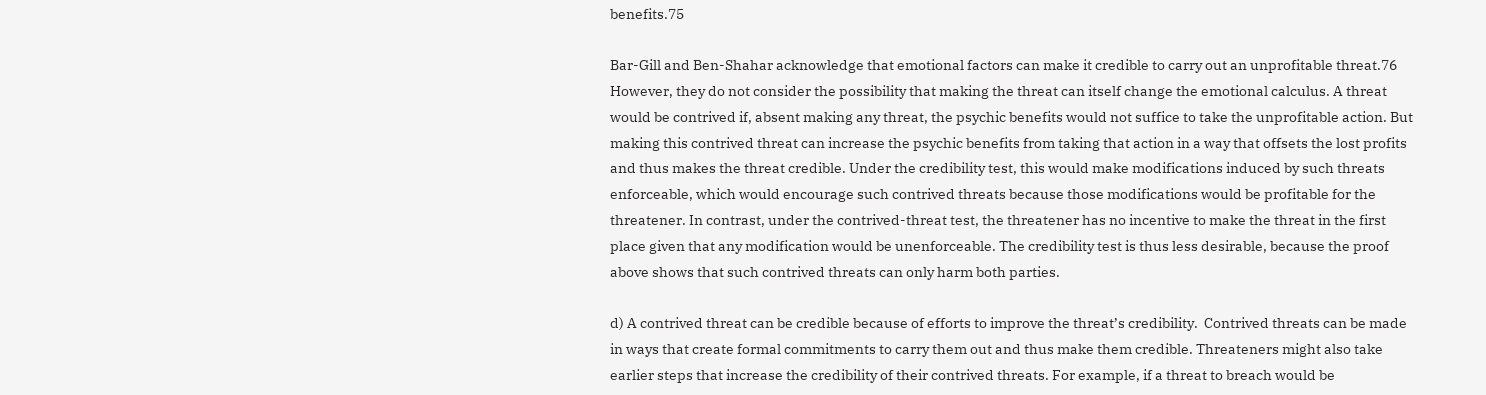benefits.75

Bar-Gill and Ben-Shahar acknowledge that emotional factors can make it credible to carry out an unprofitable threat.76 However, they do not consider the possibility that making the threat can itself change the emotional calculus. A threat would be contrived if, absent making any threat, the psychic benefits would not suffice to take the unprofitable action. But making this contrived threat can increase the psychic benefits from taking that action in a way that offsets the lost profits and thus makes the threat credible. Under the credibility test, this would make modifications induced by such threats enforceable, which would encourage such contrived threats because those modifications would be profitable for the threatener. In contrast, under the contrived-threat test, the threatener has no incentive to make the threat in the first place given that any modification would be unenforceable. The credibility test is thus less desirable, because the proof above shows that such contrived threats can only harm both parties.

d) A contrived threat can be credible because of efforts to improve the threat’s credibility.  Contrived threats can be made in ways that create formal commitments to carry them out and thus make them credible. Threateners might also take earlier steps that increase the credibility of their contrived threats. For example, if a threat to breach would be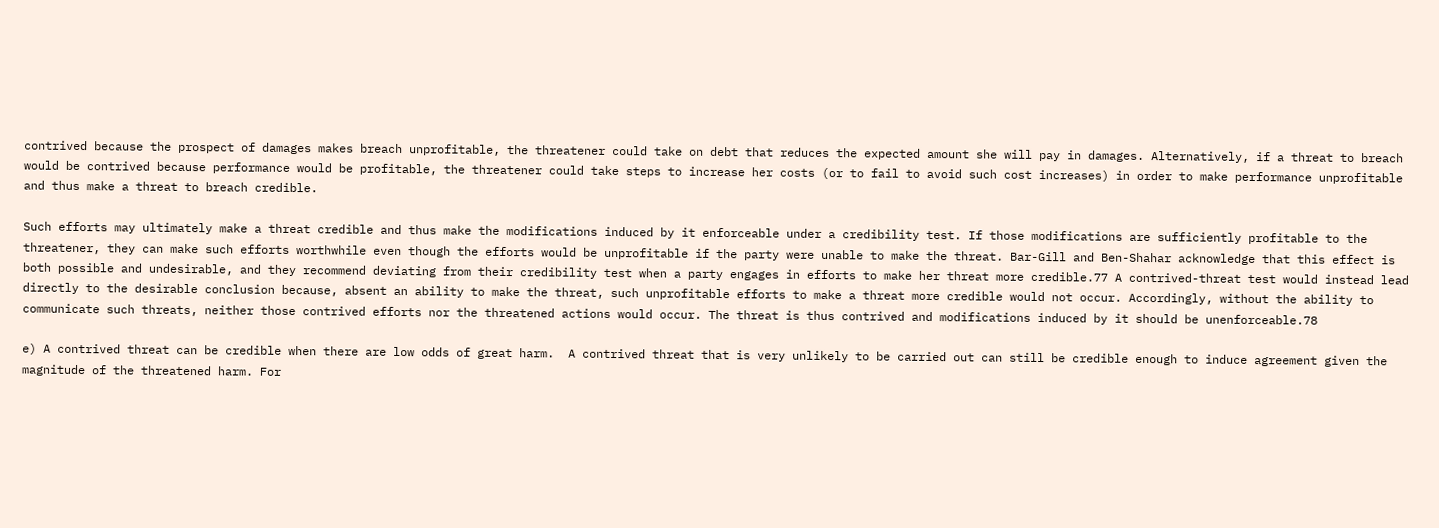contrived because the prospect of damages makes breach unprofitable, the threatener could take on debt that reduces the expected amount she will pay in damages. Alternatively, if a threat to breach would be contrived because performance would be profitable, the threatener could take steps to increase her costs (or to fail to avoid such cost increases) in order to make performance unprofitable and thus make a threat to breach credible.

Such efforts may ultimately make a threat credible and thus make the modifications induced by it enforceable under a credibility test. If those modifications are sufficiently profitable to the threatener, they can make such efforts worthwhile even though the efforts would be unprofitable if the party were unable to make the threat. Bar-Gill and Ben-Shahar acknowledge that this effect is both possible and undesirable, and they recommend deviating from their credibility test when a party engages in efforts to make her threat more credible.77 A contrived-threat test would instead lead directly to the desirable conclusion because, absent an ability to make the threat, such unprofitable efforts to make a threat more credible would not occur. Accordingly, without the ability to communicate such threats, neither those contrived efforts nor the threatened actions would occur. The threat is thus contrived and modifications induced by it should be unenforceable.78

e) A contrived threat can be credible when there are low odds of great harm.  A contrived threat that is very unlikely to be carried out can still be credible enough to induce agreement given the magnitude of the threatened harm. For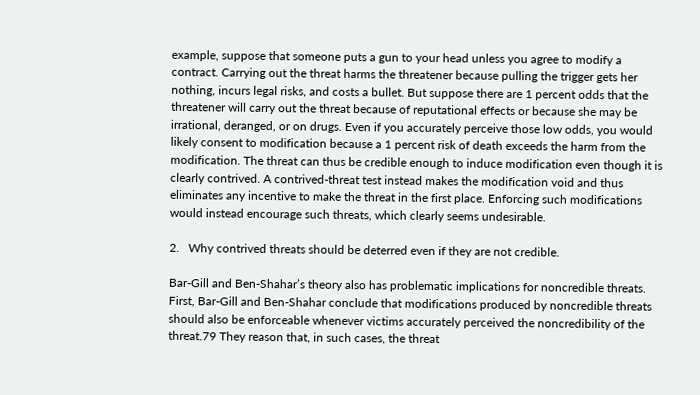example, suppose that someone puts a gun to your head unless you agree to modify a contract. Carrying out the threat harms the threatener because pulling the trigger gets her nothing, incurs legal risks, and costs a bullet. But suppose there are 1 percent odds that the threatener will carry out the threat because of reputational effects or because she may be irrational, deranged, or on drugs. Even if you accurately perceive those low odds, you would likely consent to modification because a 1 percent risk of death exceeds the harm from the modification. The threat can thus be credible enough to induce modification even though it is clearly contrived. A contrived-threat test instead makes the modification void and thus eliminates any incentive to make the threat in the first place. Enforcing such modifications would instead encourage such threats, which clearly seems undesirable.

2.   Why contrived threats should be deterred even if they are not credible.

Bar-Gill and Ben-Shahar’s theory also has problematic implications for noncredible threats. First, Bar-Gill and Ben-Shahar conclude that modifications produced by noncredible threats should also be enforceable whenever victims accurately perceived the noncredibility of the threat.79 They reason that, in such cases, the threat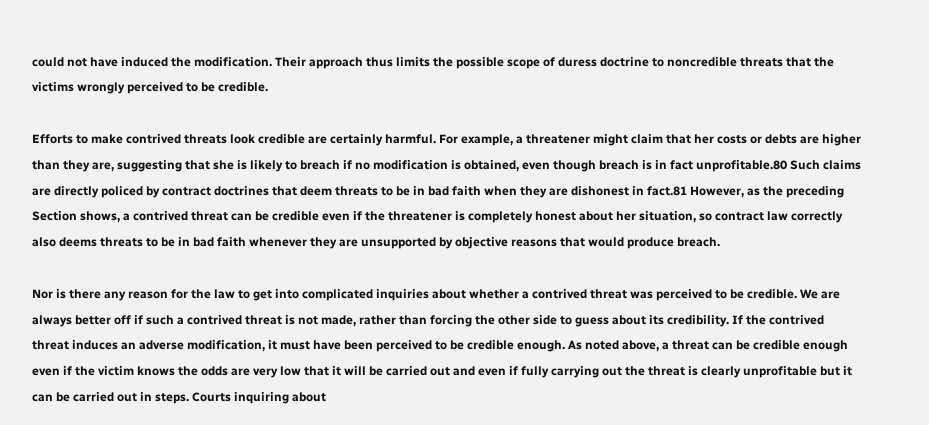could not have induced the modification. Their approach thus limits the possible scope of duress doctrine to noncredible threats that the victims wrongly perceived to be credible.

Efforts to make contrived threats look credible are certainly harmful. For example, a threatener might claim that her costs or debts are higher than they are, suggesting that she is likely to breach if no modification is obtained, even though breach is in fact unprofitable.80 Such claims are directly policed by contract doctrines that deem threats to be in bad faith when they are dishonest in fact.81 However, as the preceding Section shows, a contrived threat can be credible even if the threatener is completely honest about her situation, so contract law correctly also deems threats to be in bad faith whenever they are unsupported by objective reasons that would produce breach.

Nor is there any reason for the law to get into complicated inquiries about whether a contrived threat was perceived to be credible. We are always better off if such a contrived threat is not made, rather than forcing the other side to guess about its credibility. If the contrived threat induces an adverse modification, it must have been perceived to be credible enough. As noted above, a threat can be credible enough even if the victim knows the odds are very low that it will be carried out and even if fully carrying out the threat is clearly unprofitable but it can be carried out in steps. Courts inquiring about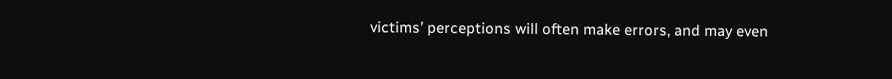victims’ perceptions will often make errors, and may even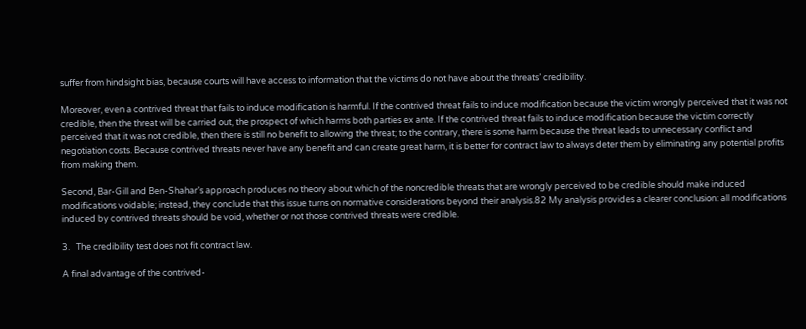suffer from hindsight bias, because courts will have access to information that the victims do not have about the threats’ credibility.

Moreover, even a contrived threat that fails to induce modification is harmful. If the contrived threat fails to induce modification because the victim wrongly perceived that it was not credible, then the threat will be carried out, the prospect of which harms both parties ex ante. If the contrived threat fails to induce modification because the victim correctly perceived that it was not credible, then there is still no benefit to allowing the threat; to the contrary, there is some harm because the threat leads to unnecessary conflict and negotiation costs. Because contrived threats never have any benefit and can create great harm, it is better for contract law to always deter them by eliminating any potential profits from making them.

Second, Bar-Gill and Ben-Shahar’s approach produces no theory about which of the noncredible threats that are wrongly perceived to be credible should make induced modifications voidable; instead, they conclude that this issue turns on normative considerations beyond their analysis.82 My analysis provides a clearer conclusion: all modifications induced by contrived threats should be void, whether or not those contrived threats were credible.

3.   The credibility test does not fit contract law.

A final advantage of the contrived-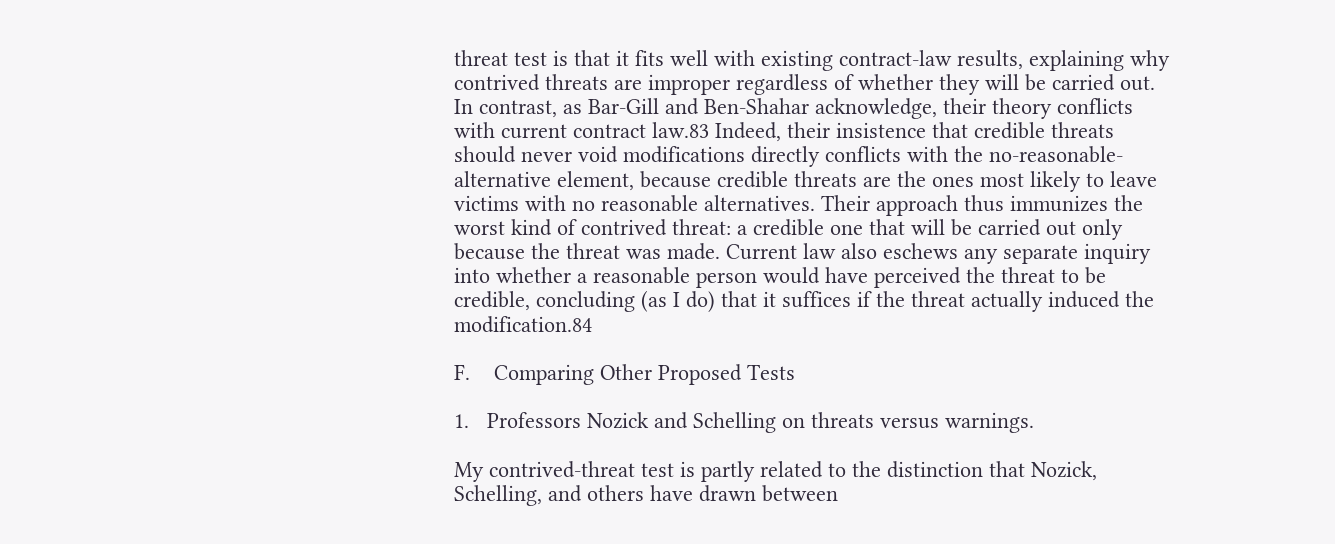threat test is that it fits well with existing contract-law results, explaining why contrived threats are improper regardless of whether they will be carried out. In contrast, as Bar-Gill and Ben-Shahar acknowledge, their theory conflicts with current contract law.83 Indeed, their insistence that credible threats should never void modifications directly conflicts with the no-reasonable-alternative element, because credible threats are the ones most likely to leave victims with no reasonable alternatives. Their approach thus immunizes the worst kind of contrived threat: a credible one that will be carried out only because the threat was made. Current law also eschews any separate inquiry into whether a reasonable person would have perceived the threat to be credible, concluding (as I do) that it suffices if the threat actually induced the modification.84

F.    Comparing Other Proposed Tests

1.   Professors Nozick and Schelling on threats versus warnings.

My contrived-threat test is partly related to the distinction that Nozick, Schelling, and others have drawn between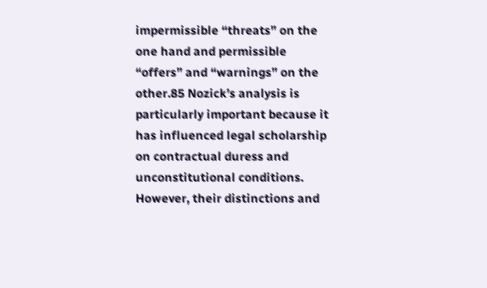impermissible “threats” on the one hand and permissible “offers” and “warnings” on the other.85 Nozick’s analysis is particularly important because it has influenced legal scholarship on contractual duress and unconstitutional conditions. However, their distinctions and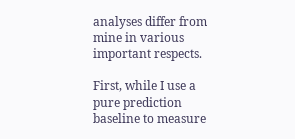analyses differ from mine in various important respects.

First, while I use a pure prediction baseline to measure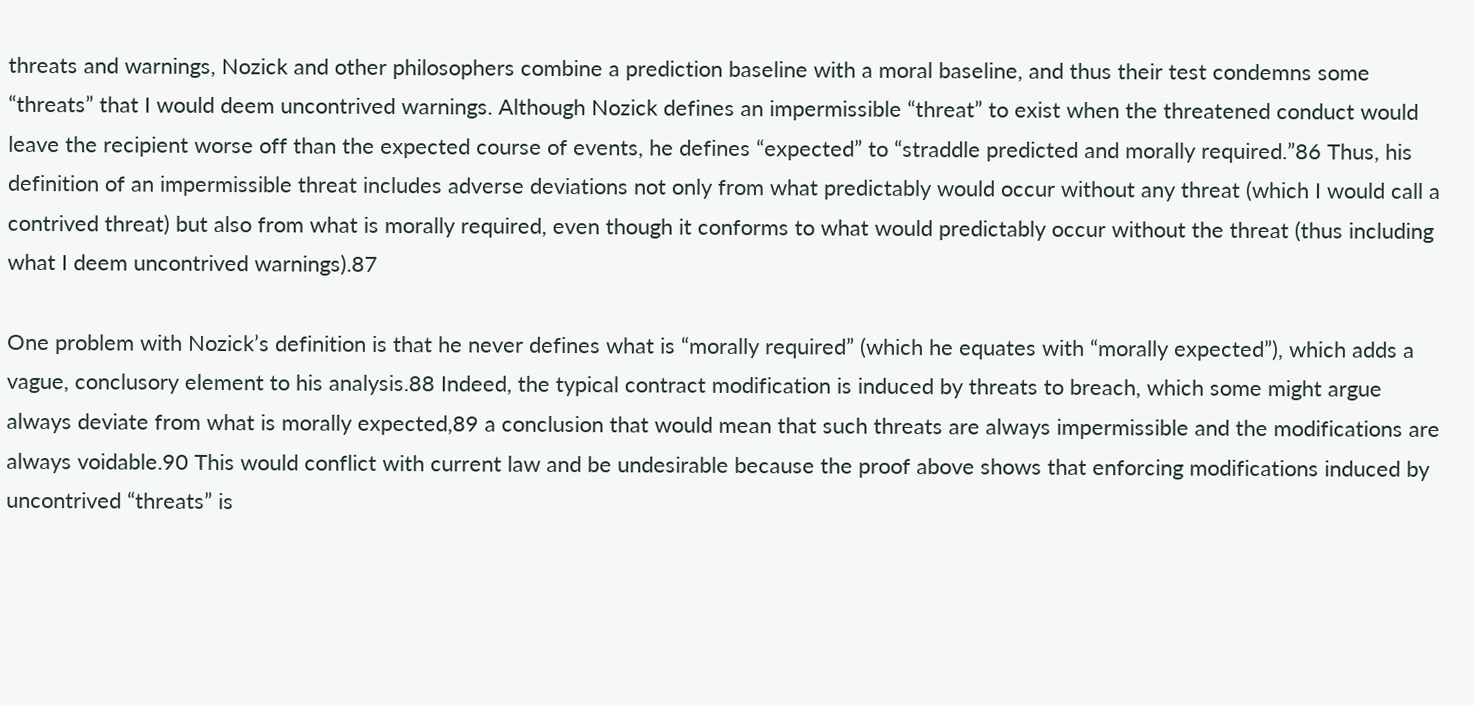threats and warnings, Nozick and other philosophers combine a prediction baseline with a moral baseline, and thus their test condemns some “threats” that I would deem uncontrived warnings. Although Nozick defines an impermissible “threat” to exist when the threatened conduct would leave the recipient worse off than the expected course of events, he defines “expected” to “straddle predicted and morally required.”86 Thus, his definition of an impermissible threat includes adverse deviations not only from what predictably would occur without any threat (which I would call a contrived threat) but also from what is morally required, even though it conforms to what would predictably occur without the threat (thus including what I deem uncontrived warnings).87

One problem with Nozick’s definition is that he never defines what is “morally required” (which he equates with “morally expected”), which adds a vague, conclusory element to his analysis.88 Indeed, the typical contract modification is induced by threats to breach, which some might argue always deviate from what is morally expected,89 a conclusion that would mean that such threats are always impermissible and the modifications are always voidable.90 This would conflict with current law and be undesirable because the proof above shows that enforcing modifications induced by uncontrived “threats” is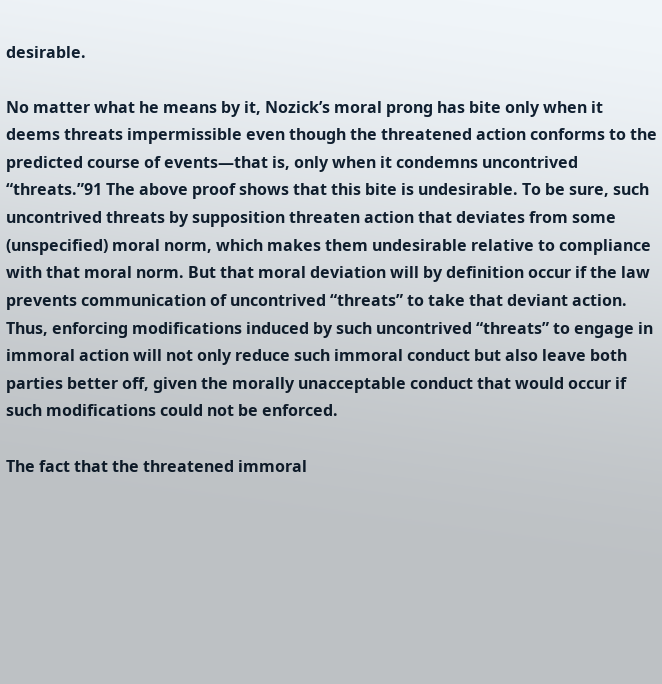desirable.

No matter what he means by it, Nozick’s moral prong has bite only when it deems threats impermissible even though the threatened action conforms to the predicted course of events—that is, only when it condemns uncontrived “threats.”91 The above proof shows that this bite is undesirable. To be sure, such uncontrived threats by supposition threaten action that deviates from some (unspecified) moral norm, which makes them undesirable relative to compliance with that moral norm. But that moral deviation will by definition occur if the law prevents communication of uncontrived “threats” to take that deviant action. Thus, enforcing modifications induced by such uncontrived “threats” to engage in immoral action will not only reduce such immoral conduct but also leave both parties better off, given the morally unacceptable conduct that would occur if such modifications could not be enforced.

The fact that the threatened immoral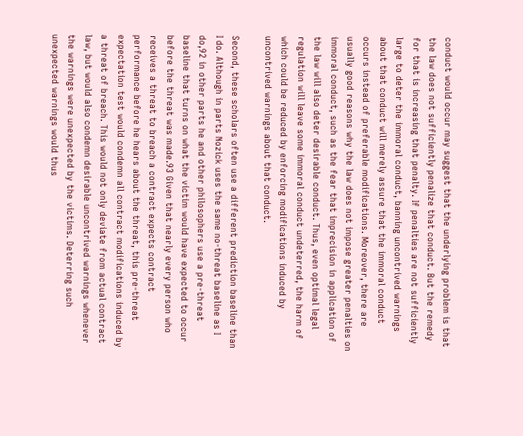conduct would occur may suggest that the underlying problem is that the law does not sufficiently penalize that conduct. But the remedy for that is increasing that penalty. If penalties are not sufficiently large to deter the immoral conduct, banning uncontrived warnings about that conduct will merely assure that the immoral conduct occurs instead of preferable modifications. Moreover, there are usually good reasons why the law does not impose greater penalties on immoral conduct, such as the fear that imprecision in application of the law will also deter desirable conduct. Thus, even optimal legal regulation will leave some immoral conduct undeterred, the harm of which could be reduced by enforcing modifications induced by uncontrived warnings about that conduct.

Second, these scholars often use a different prediction baseline than I do. Although in parts Nozick uses the same no-threat baseline as I do,92 in other parts he and other philosophers use a pre-threat baseline that turns on what the victim would have expected to occur before the threat was made.93 Given that nearly every person who receives a threat to breach a contract expects contract performance before he hears about the threat, this pre-threat expectation test would condemn all contract modifications induced by a threat of breach. This would not only deviate from actual contract law, but would also condemn desirable uncontrived warnings whenever the warnings were unexpected by the victims. Deterring such unexpected warnings would thus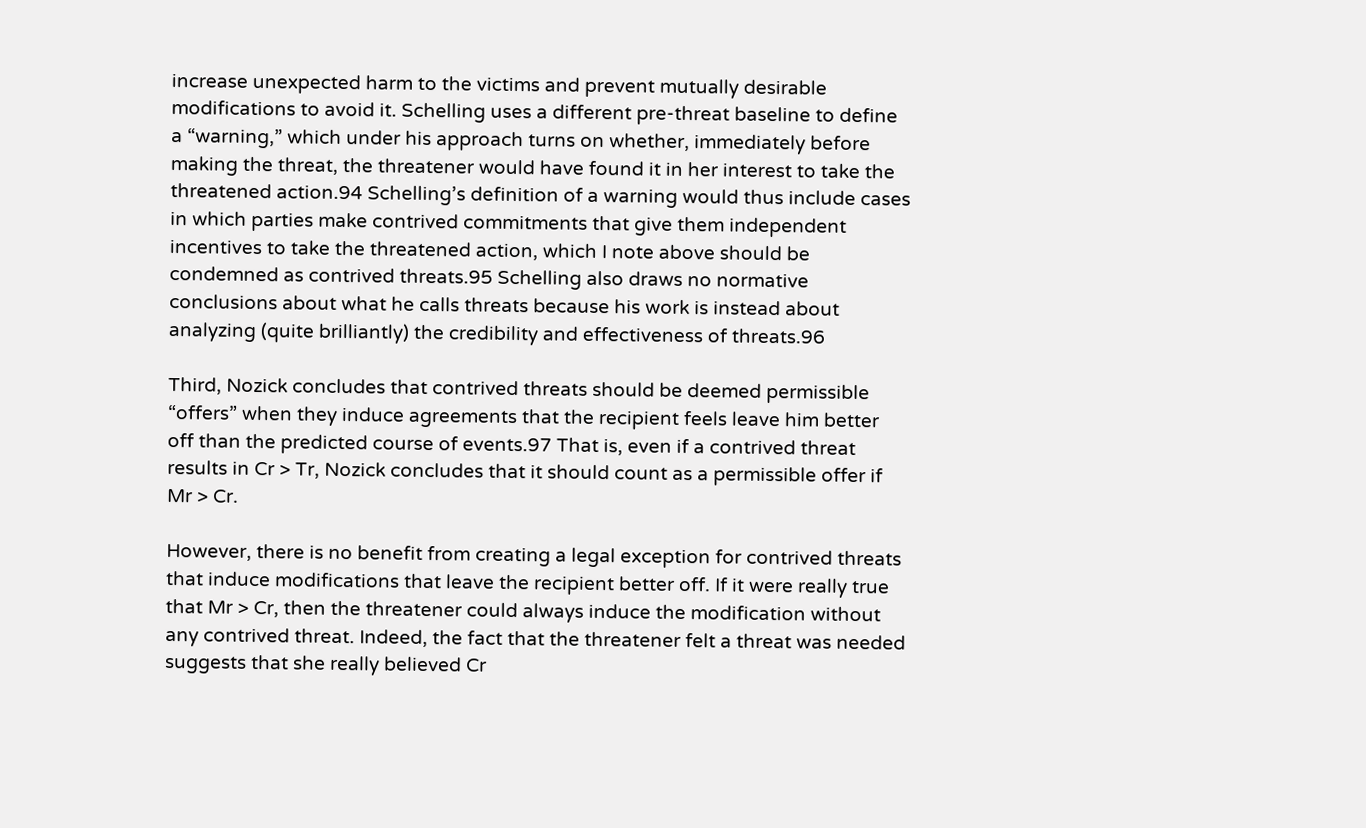increase unexpected harm to the victims and prevent mutually desirable modifications to avoid it. Schelling uses a different pre-threat baseline to define a “warning,” which under his approach turns on whether, immediately before making the threat, the threatener would have found it in her interest to take the threatened action.94 Schelling’s definition of a warning would thus include cases in which parties make contrived commitments that give them independent incentives to take the threatened action, which I note above should be condemned as contrived threats.95 Schelling also draws no normative conclusions about what he calls threats because his work is instead about analyzing (quite brilliantly) the credibility and effectiveness of threats.96

Third, Nozick concludes that contrived threats should be deemed permissible “offers” when they induce agreements that the recipient feels leave him better off than the predicted course of events.97 That is, even if a contrived threat results in Cr > Tr, Nozick concludes that it should count as a permissible offer if Mr > Cr.

However, there is no benefit from creating a legal exception for contrived threats that induce modifications that leave the recipient better off. If it were really true that Mr > Cr, then the threatener could always induce the modification without any contrived threat. Indeed, the fact that the threatener felt a threat was needed suggests that she really believed Cr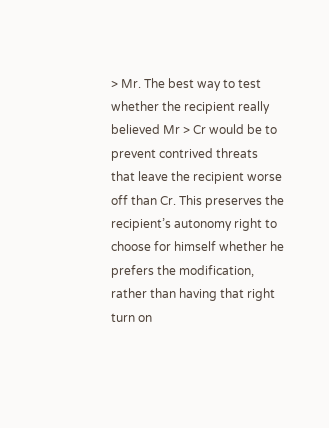> Mr. The best way to test whether the recipient really believed Mr > Cr would be to prevent contrived threats that leave the recipient worse off than Cr. This preserves the recipient’s autonomy right to choose for himself whether he prefers the modification, rather than having that right turn on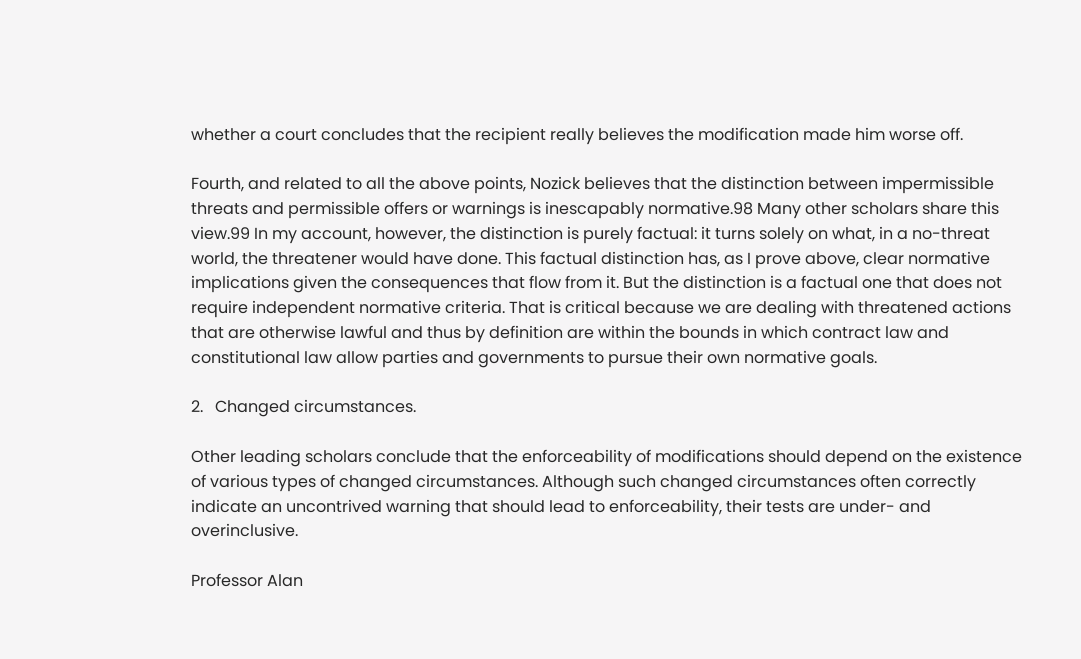whether a court concludes that the recipient really believes the modification made him worse off.

Fourth, and related to all the above points, Nozick believes that the distinction between impermissible threats and permissible offers or warnings is inescapably normative.98 Many other scholars share this view.99 In my account, however, the distinction is purely factual: it turns solely on what, in a no-threat world, the threatener would have done. This factual distinction has, as I prove above, clear normative implications given the consequences that flow from it. But the distinction is a factual one that does not require independent normative criteria. That is critical because we are dealing with threatened actions that are otherwise lawful and thus by definition are within the bounds in which contract law and constitutional law allow parties and governments to pursue their own normative goals.

2.   Changed circumstances.

Other leading scholars conclude that the enforceability of modifications should depend on the existence of various types of changed circumstances. Although such changed circumstances often correctly indicate an uncontrived warning that should lead to enforceability, their tests are under- and overinclusive.

Professor Alan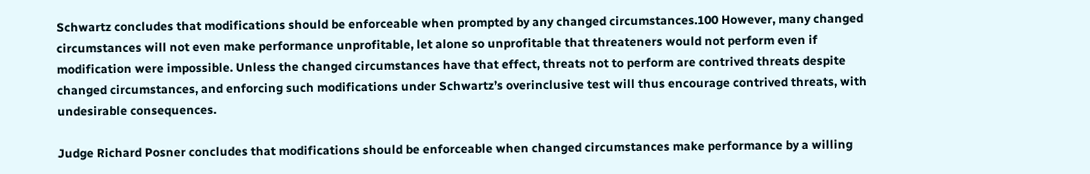Schwartz concludes that modifications should be enforceable when prompted by any changed circumstances.100 However, many changed circumstances will not even make performance unprofitable, let alone so unprofitable that threateners would not perform even if modification were impossible. Unless the changed circumstances have that effect, threats not to perform are contrived threats despite changed circumstances, and enforcing such modifications under Schwartz’s overinclusive test will thus encourage contrived threats, with undesirable consequences.

Judge Richard Posner concludes that modifications should be enforceable when changed circumstances make performance by a willing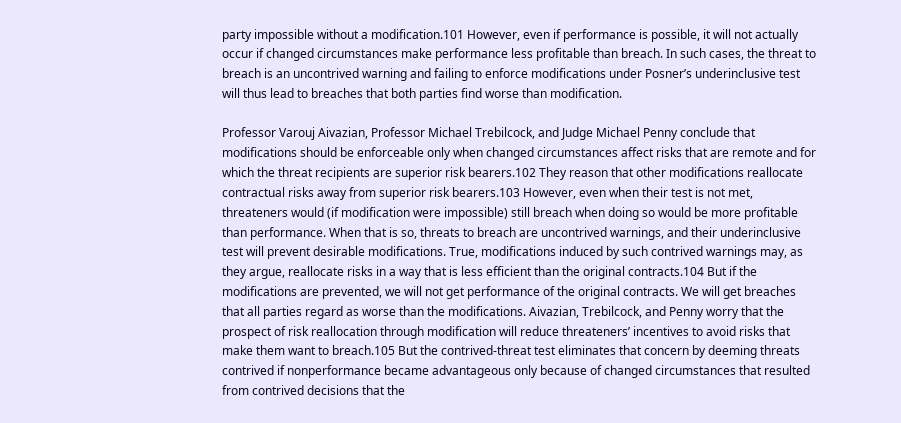party impossible without a modification.101 However, even if performance is possible, it will not actually occur if changed circumstances make performance less profitable than breach. In such cases, the threat to breach is an uncontrived warning and failing to enforce modifications under Posner’s underinclusive test will thus lead to breaches that both parties find worse than modification.

Professor Varouj Aivazian, Professor Michael Trebilcock, and Judge Michael Penny conclude that modifications should be enforceable only when changed circumstances affect risks that are remote and for which the threat recipients are superior risk bearers.102 They reason that other modifications reallocate contractual risks away from superior risk bearers.103 However, even when their test is not met, threateners would (if modification were impossible) still breach when doing so would be more profitable than performance. When that is so, threats to breach are uncontrived warnings, and their underinclusive test will prevent desirable modifications. True, modifications induced by such contrived warnings may, as they argue, reallocate risks in a way that is less efficient than the original contracts.104 But if the modifications are prevented, we will not get performance of the original contracts. We will get breaches that all parties regard as worse than the modifications. Aivazian, Trebilcock, and Penny worry that the prospect of risk reallocation through modification will reduce threateners’ incentives to avoid risks that make them want to breach.105 But the contrived-threat test eliminates that concern by deeming threats contrived if nonperformance became advantageous only because of changed circumstances that resulted from contrived decisions that the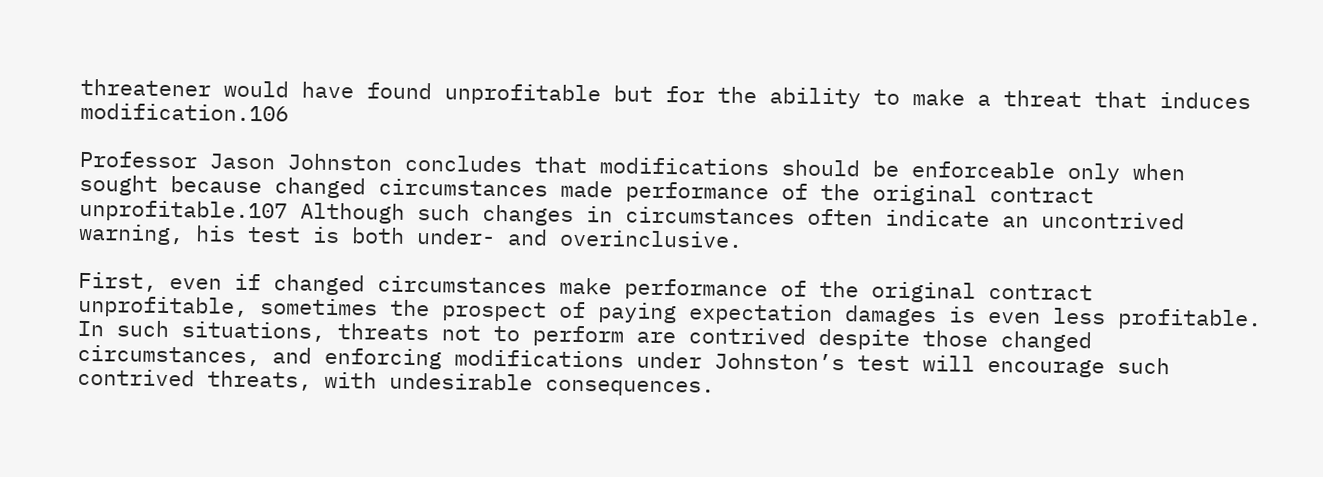threatener would have found unprofitable but for the ability to make a threat that induces modification.106

Professor Jason Johnston concludes that modifications should be enforceable only when sought because changed circumstances made performance of the original contract unprofitable.107 Although such changes in circumstances often indicate an uncontrived warning, his test is both under- and overinclusive.

First, even if changed circumstances make performance of the original contract unprofitable, sometimes the prospect of paying expectation damages is even less profitable. In such situations, threats not to perform are contrived despite those changed circumstances, and enforcing modifications under Johnston’s test will encourage such contrived threats, with undesirable consequences.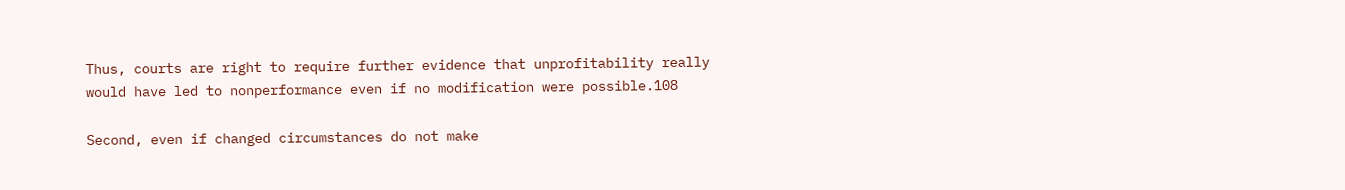Thus, courts are right to require further evidence that unprofitability really would have led to nonperformance even if no modification were possible.108

Second, even if changed circumstances do not make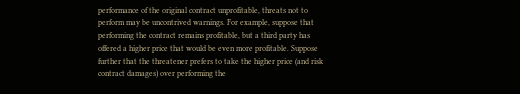performance of the original contract unprofitable, threats not to perform may be uncontrived warnings. For example, suppose that performing the contract remains profitable, but a third party has offered a higher price that would be even more profitable. Suppose further that the threatener prefers to take the higher price (and risk contract damages) over performing the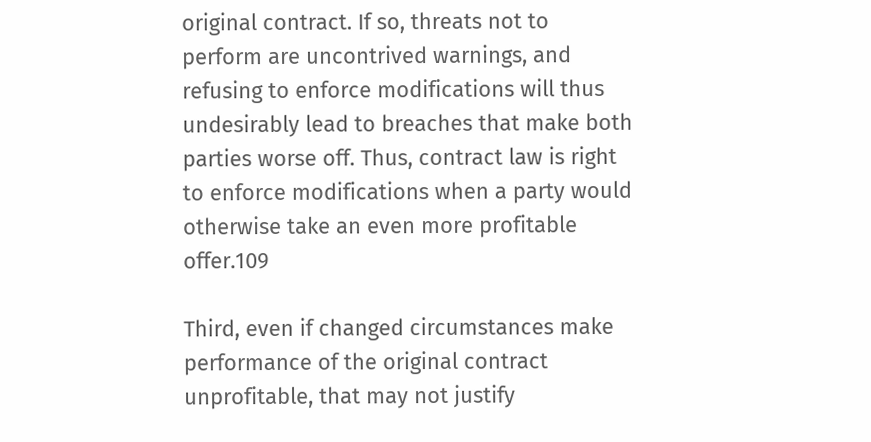original contract. If so, threats not to perform are uncontrived warnings, and refusing to enforce modifications will thus undesirably lead to breaches that make both parties worse off. Thus, contract law is right to enforce modifications when a party would otherwise take an even more profitable offer.109

Third, even if changed circumstances make performance of the original contract unprofitable, that may not justify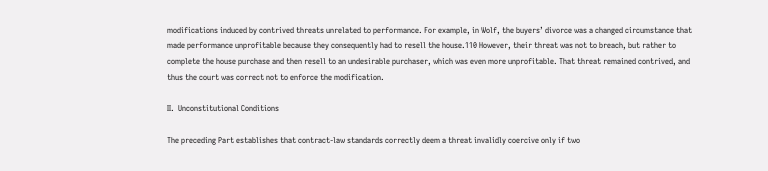modifications induced by contrived threats unrelated to performance. For example, in Wolf, the buyers’ divorce was a changed circumstance that made performance unprofitable because they consequently had to resell the house.110 However, their threat was not to breach, but rather to complete the house purchase and then resell to an undesirable purchaser, which was even more unprofitable. That threat remained contrived, and thus the court was correct not to enforce the modification.

II.  Unconstitutional Conditions

The preceding Part establishes that contract-law standards correctly deem a threat invalidly coercive only if two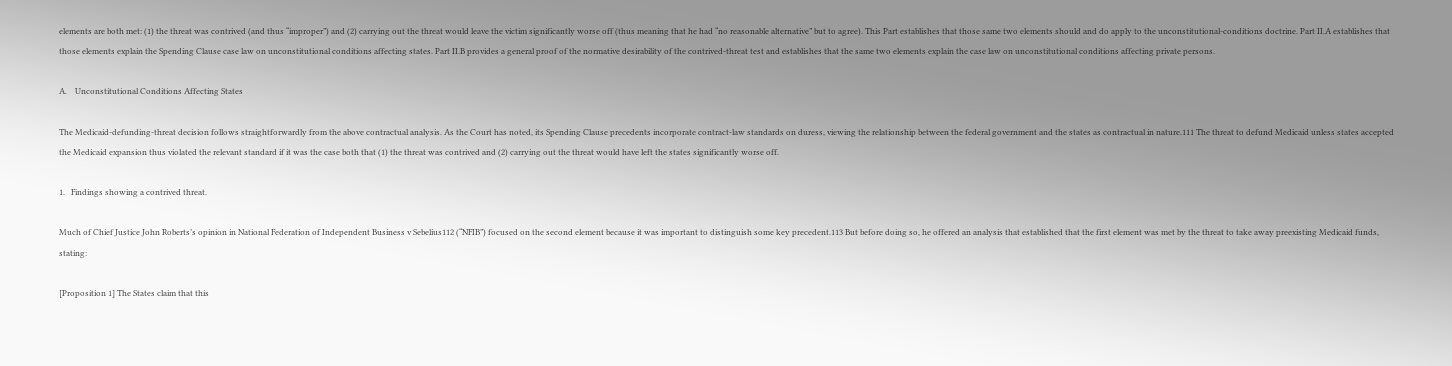elements are both met: (1) the threat was contrived (and thus “improper”) and (2) carrying out the threat would leave the victim significantly worse off (thus meaning that he had “no reasonable alternative” but to agree). This Part establishes that those same two elements should and do apply to the unconstitutional-conditions doctrine. Part II.A establishes that those elements explain the Spending Clause case law on unconstitutional conditions affecting states. Part II.B provides a general proof of the normative desirability of the contrived-threat test and establishes that the same two elements explain the case law on unconstitutional conditions affecting private persons.

A.    Unconstitutional Conditions Affecting States

The Medicaid-defunding-threat decision follows straightforwardly from the above contractual analysis. As the Court has noted, its Spending Clause precedents incorporate contract-law standards on duress, viewing the relationship between the federal government and the states as contractual in nature.111 The threat to defund Medicaid unless states accepted the Medicaid expansion thus violated the relevant standard if it was the case both that (1) the threat was contrived and (2) carrying out the threat would have left the states significantly worse off.

1.   Findings showing a contrived threat.

Much of Chief Justice John Roberts’s opinion in National Federation of Independent Business v Sebelius112 (“NFIB”) focused on the second element because it was important to distinguish some key precedent.113 But before doing so, he offered an analysis that established that the first element was met by the threat to take away preexisting Medicaid funds, stating:

[Proposition 1] The States claim that this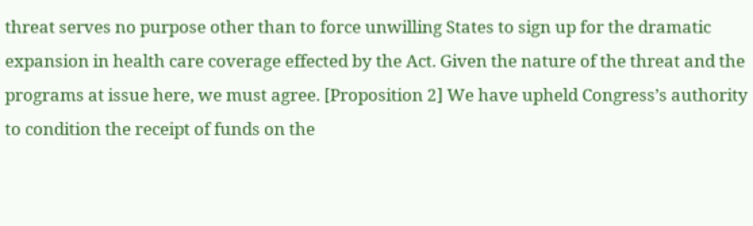threat serves no purpose other than to force unwilling States to sign up for the dramatic expansion in health care coverage effected by the Act. Given the nature of the threat and the programs at issue here, we must agree. [Proposition 2] We have upheld Congress’s authority to condition the receipt of funds on the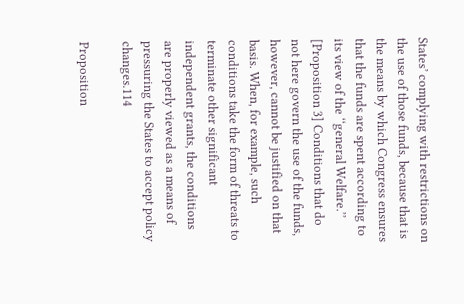States’ complying with restrictions on the use of those funds, because that is the means by which Congress ensures that the funds are spent according to its view of the ‘‘general Welfare.’’ [Proposition 3] Conditions that do not here govern the use of the funds, however, cannot be justified on that basis. When, for example, such conditions take the form of threats to terminate other significant independent grants, the conditions are properly viewed as a means of pressuring the States to accept policy changes.114

Proposition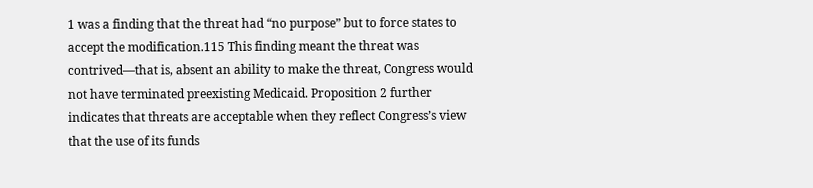1 was a finding that the threat had “no purpose” but to force states to accept the modification.115 This finding meant the threat was contrived—that is, absent an ability to make the threat, Congress would not have terminated preexisting Medicaid. Proposition 2 further indicates that threats are acceptable when they reflect Congress’s view that the use of its funds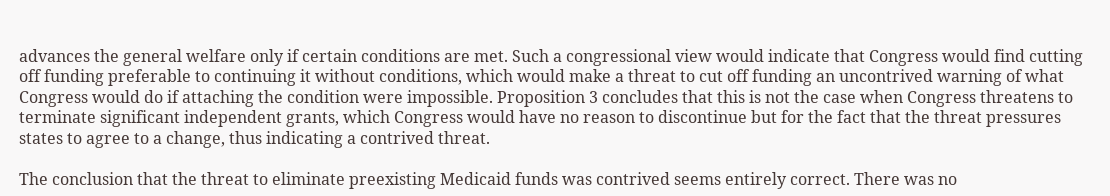advances the general welfare only if certain conditions are met. Such a congressional view would indicate that Congress would find cutting off funding preferable to continuing it without conditions, which would make a threat to cut off funding an uncontrived warning of what Congress would do if attaching the condition were impossible. Proposition 3 concludes that this is not the case when Congress threatens to terminate significant independent grants, which Congress would have no reason to discontinue but for the fact that the threat pressures states to agree to a change, thus indicating a contrived threat.

The conclusion that the threat to eliminate preexisting Medicaid funds was contrived seems entirely correct. There was no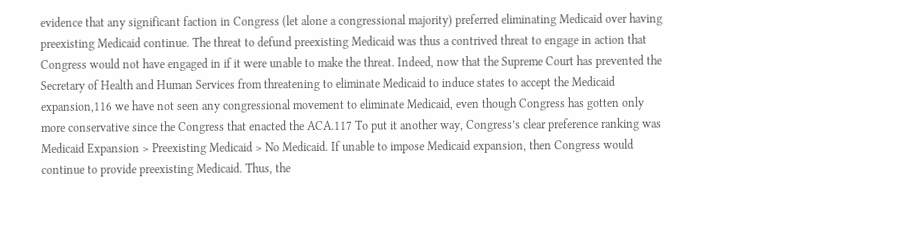evidence that any significant faction in Congress (let alone a congressional majority) preferred eliminating Medicaid over having preexisting Medicaid continue. The threat to defund preexisting Medicaid was thus a contrived threat to engage in action that Congress would not have engaged in if it were unable to make the threat. Indeed, now that the Supreme Court has prevented the Secretary of Health and Human Services from threatening to eliminate Medicaid to induce states to accept the Medicaid expansion,116 we have not seen any congressional movement to eliminate Medicaid, even though Congress has gotten only more conservative since the Congress that enacted the ACA.117 To put it another way, Congress’s clear preference ranking was Medicaid Expansion > Preexisting Medicaid > No Medicaid. If unable to impose Medicaid expansion, then Congress would continue to provide preexisting Medicaid. Thus, the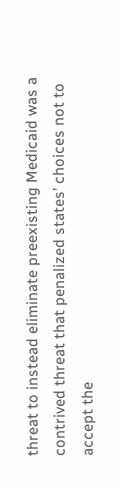threat to instead eliminate preexisting Medicaid was a contrived threat that penalized states’ choices not to accept the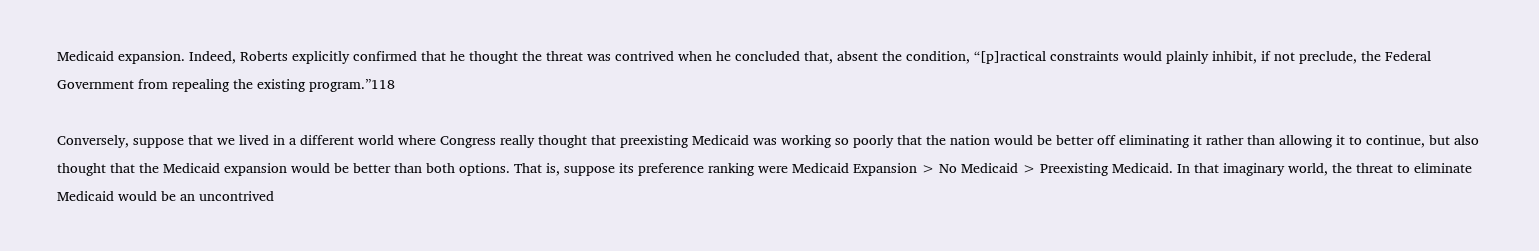Medicaid expansion. Indeed, Roberts explicitly confirmed that he thought the threat was contrived when he concluded that, absent the condition, “[p]ractical constraints would plainly inhibit, if not preclude, the Federal Government from repealing the existing program.”118

Conversely, suppose that we lived in a different world where Congress really thought that preexisting Medicaid was working so poorly that the nation would be better off eliminating it rather than allowing it to continue, but also thought that the Medicaid expansion would be better than both options. That is, suppose its preference ranking were Medicaid Expansion > No Medicaid > Preexisting Medicaid. In that imaginary world, the threat to eliminate Medicaid would be an uncontrived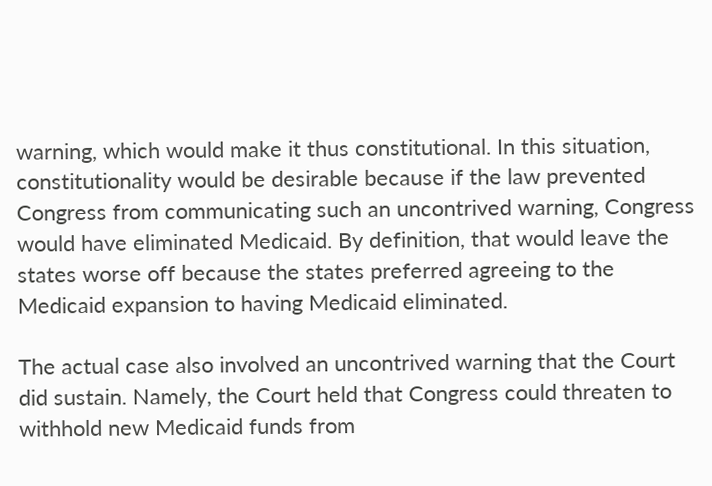warning, which would make it thus constitutional. In this situation, constitutionality would be desirable because if the law prevented Congress from communicating such an uncontrived warning, Congress would have eliminated Medicaid. By definition, that would leave the states worse off because the states preferred agreeing to the Medicaid expansion to having Medicaid eliminated.

The actual case also involved an uncontrived warning that the Court did sustain. Namely, the Court held that Congress could threaten to withhold new Medicaid funds from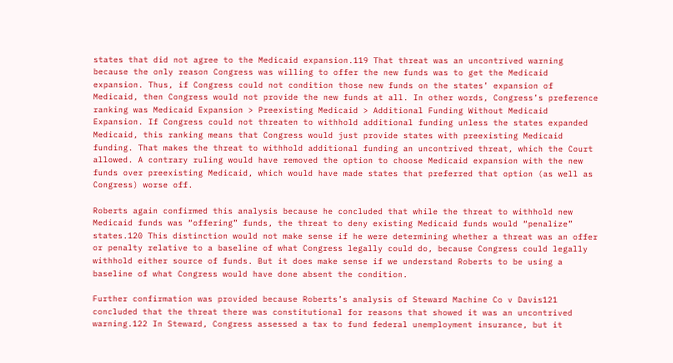states that did not agree to the Medicaid expansion.119 That threat was an uncontrived warning because the only reason Congress was willing to offer the new funds was to get the Medicaid expansion. Thus, if Congress could not condition those new funds on the states’ expansion of Medicaid, then Congress would not provide the new funds at all. In other words, Congress’s preference ranking was Medicaid Expansion > Preexisting Medicaid > Additional Funding Without Medicaid Expansion. If Congress could not threaten to withhold additional funding unless the states expanded Medicaid, this ranking means that Congress would just provide states with preexisting Medicaid funding. That makes the threat to withhold additional funding an uncontrived threat, which the Court allowed. A contrary ruling would have removed the option to choose Medicaid expansion with the new funds over preexisting Medicaid, which would have made states that preferred that option (as well as Congress) worse off.

Roberts again confirmed this analysis because he concluded that while the threat to withhold new Medicaid funds was “offering” funds, the threat to deny existing Medicaid funds would “penalize” states.120 This distinction would not make sense if he were determining whether a threat was an offer or penalty relative to a baseline of what Congress legally could do, because Congress could legally withhold either source of funds. But it does make sense if we understand Roberts to be using a baseline of what Congress would have done absent the condition.

Further confirmation was provided because Roberts’s analysis of Steward Machine Co v Davis121 concluded that the threat there was constitutional for reasons that showed it was an uncontrived warning.122 In Steward, Congress assessed a tax to fund federal unemployment insurance, but it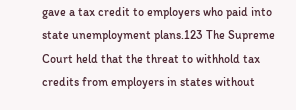gave a tax credit to employers who paid into state unemployment plans.123 The Supreme Court held that the threat to withhold tax credits from employers in states without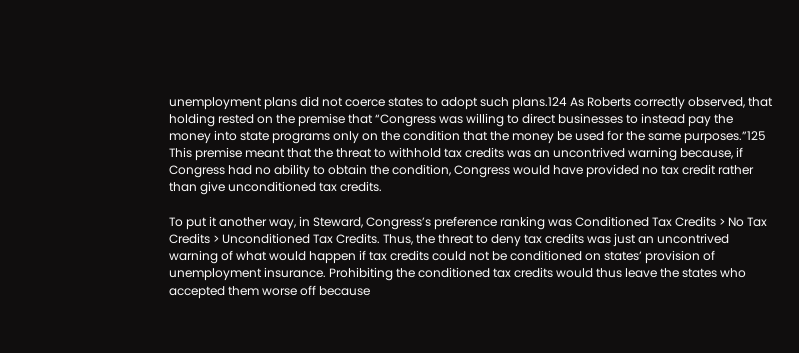unemployment plans did not coerce states to adopt such plans.124 As Roberts correctly observed, that holding rested on the premise that “Congress was willing to direct businesses to instead pay the money into state programs only on the condition that the money be used for the same purposes.”125 This premise meant that the threat to withhold tax credits was an uncontrived warning because, if Congress had no ability to obtain the condition, Congress would have provided no tax credit rather than give unconditioned tax credits.

To put it another way, in Steward, Congress’s preference ranking was Conditioned Tax Credits > No Tax Credits > Unconditioned Tax Credits. Thus, the threat to deny tax credits was just an uncontrived warning of what would happen if tax credits could not be conditioned on states’ provision of unemployment insurance. Prohibiting the conditioned tax credits would thus leave the states who accepted them worse off because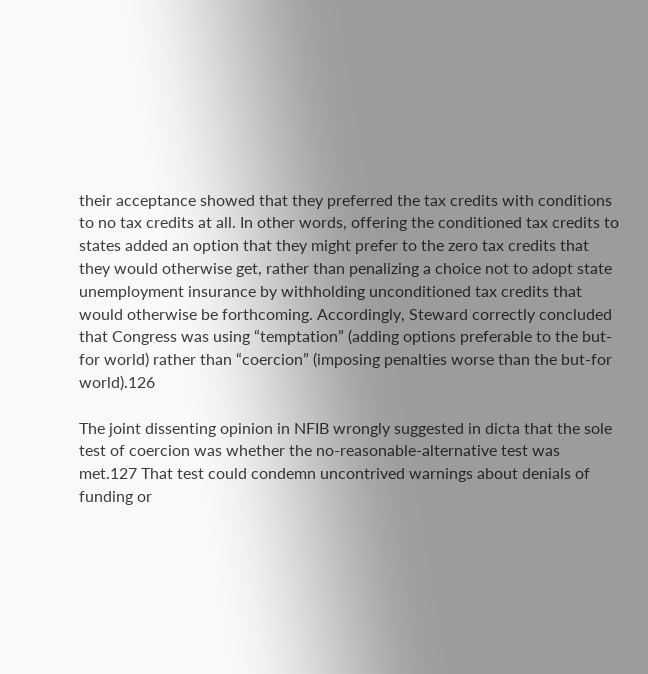their acceptance showed that they preferred the tax credits with conditions to no tax credits at all. In other words, offering the conditioned tax credits to states added an option that they might prefer to the zero tax credits that they would otherwise get, rather than penalizing a choice not to adopt state unemployment insurance by withholding unconditioned tax credits that would otherwise be forthcoming. Accordingly, Steward correctly concluded that Congress was using “temptation” (adding options preferable to the but-for world) rather than “coercion” (imposing penalties worse than the but-for world).126

The joint dissenting opinion in NFIB wrongly suggested in dicta that the sole test of coercion was whether the no-reasonable-alternative test was met.127 That test could condemn uncontrived warnings about denials of funding or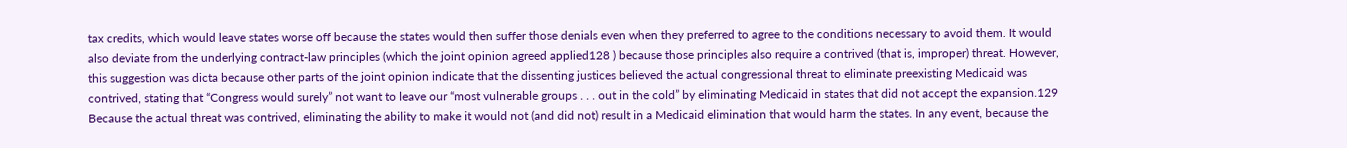tax credits, which would leave states worse off because the states would then suffer those denials even when they preferred to agree to the conditions necessary to avoid them. It would also deviate from the underlying contract-law principles (which the joint opinion agreed applied128 ) because those principles also require a contrived (that is, improper) threat. However, this suggestion was dicta because other parts of the joint opinion indicate that the dissenting justices believed the actual congressional threat to eliminate preexisting Medicaid was contrived, stating that “Congress would surely” not want to leave our “most vulnerable groups . . . out in the cold” by eliminating Medicaid in states that did not accept the expansion.129 Because the actual threat was contrived, eliminating the ability to make it would not (and did not) result in a Medicaid elimination that would harm the states. In any event, because the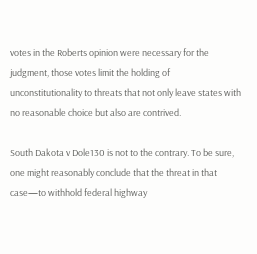votes in the Roberts opinion were necessary for the judgment, those votes limit the holding of unconstitutionality to threats that not only leave states with no reasonable choice but also are contrived.

South Dakota v Dole130 is not to the contrary. To be sure, one might reasonably conclude that the threat in that case—to withhold federal highway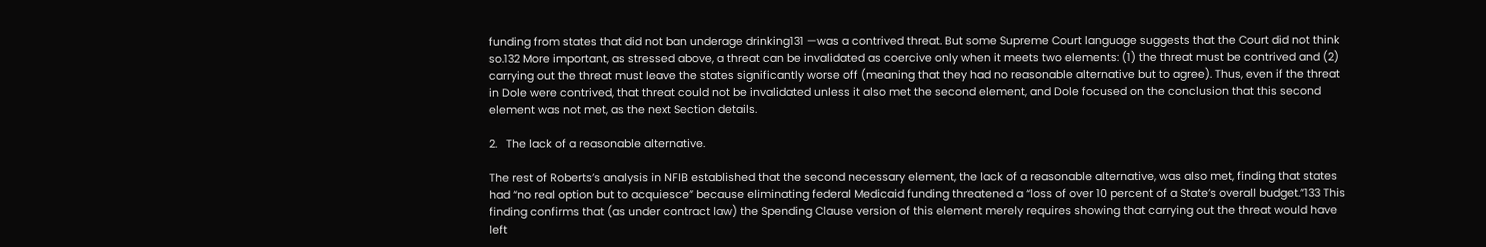funding from states that did not ban underage drinking131 —was a contrived threat. But some Supreme Court language suggests that the Court did not think so.132 More important, as stressed above, a threat can be invalidated as coercive only when it meets two elements: (1) the threat must be contrived and (2) carrying out the threat must leave the states significantly worse off (meaning that they had no reasonable alternative but to agree). Thus, even if the threat in Dole were contrived, that threat could not be invalidated unless it also met the second element, and Dole focused on the conclusion that this second element was not met, as the next Section details.

2.   The lack of a reasonable alternative.

The rest of Roberts’s analysis in NFIB established that the second necessary element, the lack of a reasonable alternative, was also met, finding that states had “no real option but to acquiesce” because eliminating federal Medicaid funding threatened a “loss of over 10 percent of a State’s overall budget.”133 This finding confirms that (as under contract law) the Spending Clause version of this element merely requires showing that carrying out the threat would have left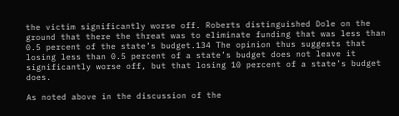the victim significantly worse off. Roberts distinguished Dole on the ground that there the threat was to eliminate funding that was less than 0.5 percent of the state’s budget.134 The opinion thus suggests that losing less than 0.5 percent of a state’s budget does not leave it significantly worse off, but that losing 10 percent of a state’s budget does.

As noted above in the discussion of the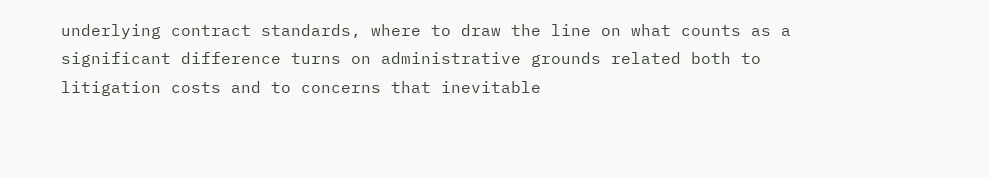underlying contract standards, where to draw the line on what counts as a significant difference turns on administrative grounds related both to litigation costs and to concerns that inevitable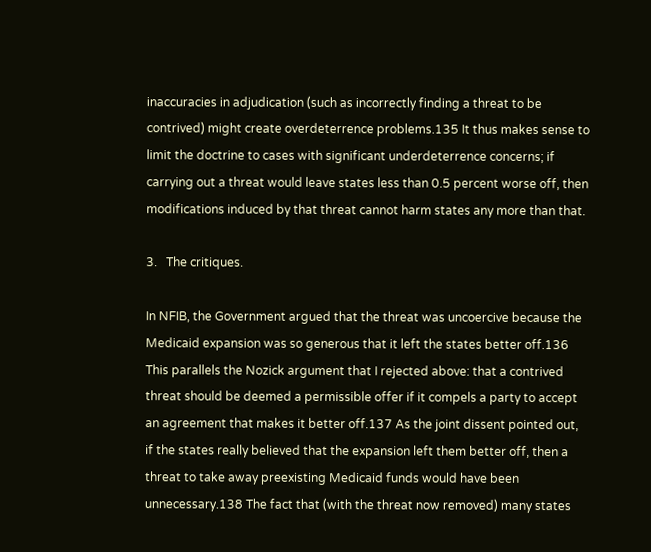inaccuracies in adjudication (such as incorrectly finding a threat to be contrived) might create overdeterrence problems.135 It thus makes sense to limit the doctrine to cases with significant underdeterrence concerns; if carrying out a threat would leave states less than 0.5 percent worse off, then modifications induced by that threat cannot harm states any more than that.

3.   The critiques.

In NFIB, the Government argued that the threat was uncoercive because the Medicaid expansion was so generous that it left the states better off.136 This parallels the Nozick argument that I rejected above: that a contrived threat should be deemed a permissible offer if it compels a party to accept an agreement that makes it better off.137 As the joint dissent pointed out, if the states really believed that the expansion left them better off, then a threat to take away preexisting Medicaid funds would have been unnecessary.138 The fact that (with the threat now removed) many states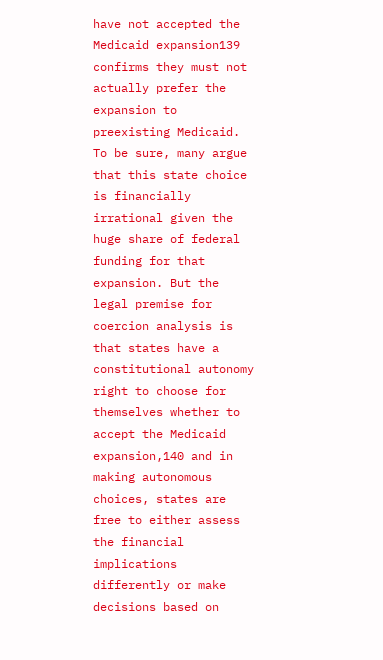have not accepted the Medicaid expansion139 confirms they must not actually prefer the expansion to preexisting Medicaid. To be sure, many argue that this state choice is financially irrational given the huge share of federal funding for that expansion. But the legal premise for coercion analysis is that states have a constitutional autonomy right to choose for themselves whether to accept the Medicaid expansion,140 and in making autonomous choices, states are free to either assess the financial implications differently or make decisions based on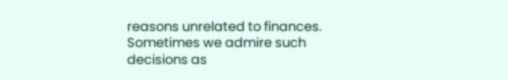reasons unrelated to finances. Sometimes we admire such decisions as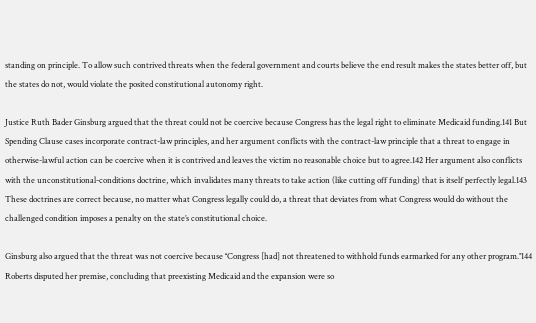standing on principle. To allow such contrived threats when the federal government and courts believe the end result makes the states better off, but the states do not, would violate the posited constitutional autonomy right.

Justice Ruth Bader Ginsburg argued that the threat could not be coercive because Congress has the legal right to eliminate Medicaid funding.141 But Spending Clause cases incorporate contract-law principles, and her argument conflicts with the contract-law principle that a threat to engage in otherwise-lawful action can be coercive when it is contrived and leaves the victim no reasonable choice but to agree.142 Her argument also conflicts with the unconstitutional-conditions doctrine, which invalidates many threats to take action (like cutting off funding) that is itself perfectly legal.143 These doctrines are correct because, no matter what Congress legally could do, a threat that deviates from what Congress would do without the challenged condition imposes a penalty on the state’s constitutional choice.

Ginsburg also argued that the threat was not coercive because ‘‘Congress [had] not threatened to withhold funds earmarked for any other program.’’144 Roberts disputed her premise, concluding that preexisting Medicaid and the expansion were so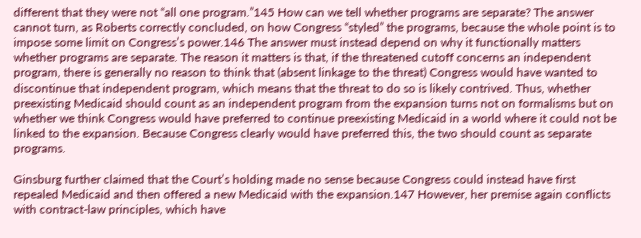different that they were not “all one program.”145 How can we tell whether programs are separate? The answer cannot turn, as Roberts correctly concluded, on how Congress “styled” the programs, because the whole point is to impose some limit on Congress’s power.146 The answer must instead depend on why it functionally matters whether programs are separate. The reason it matters is that, if the threatened cutoff concerns an independent program, there is generally no reason to think that (absent linkage to the threat) Congress would have wanted to discontinue that independent program, which means that the threat to do so is likely contrived. Thus, whether preexisting Medicaid should count as an independent program from the expansion turns not on formalisms but on whether we think Congress would have preferred to continue preexisting Medicaid in a world where it could not be linked to the expansion. Because Congress clearly would have preferred this, the two should count as separate programs.

Ginsburg further claimed that the Court’s holding made no sense because Congress could instead have first repealed Medicaid and then offered a new Medicaid with the expansion.147 However, her premise again conflicts with contract-law principles, which have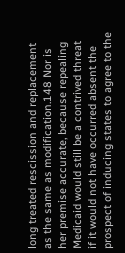long treated rescission and replacement as the same as modification.148 Nor is her premise accurate, because repealing Medicaid would still be a contrived threat if it would not have occurred absent the prospect of inducing states to agree to the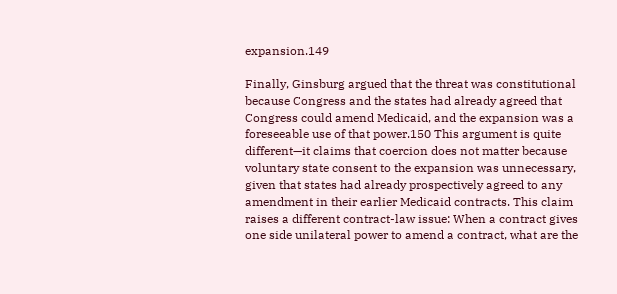expansion.149

Finally, Ginsburg argued that the threat was constitutional because Congress and the states had already agreed that Congress could amend Medicaid, and the expansion was a foreseeable use of that power.150 This argument is quite different—it claims that coercion does not matter because voluntary state consent to the expansion was unnecessary, given that states had already prospectively agreed to any amendment in their earlier Medicaid contracts. This claim raises a different contract-law issue: When a contract gives one side unilateral power to amend a contract, what are the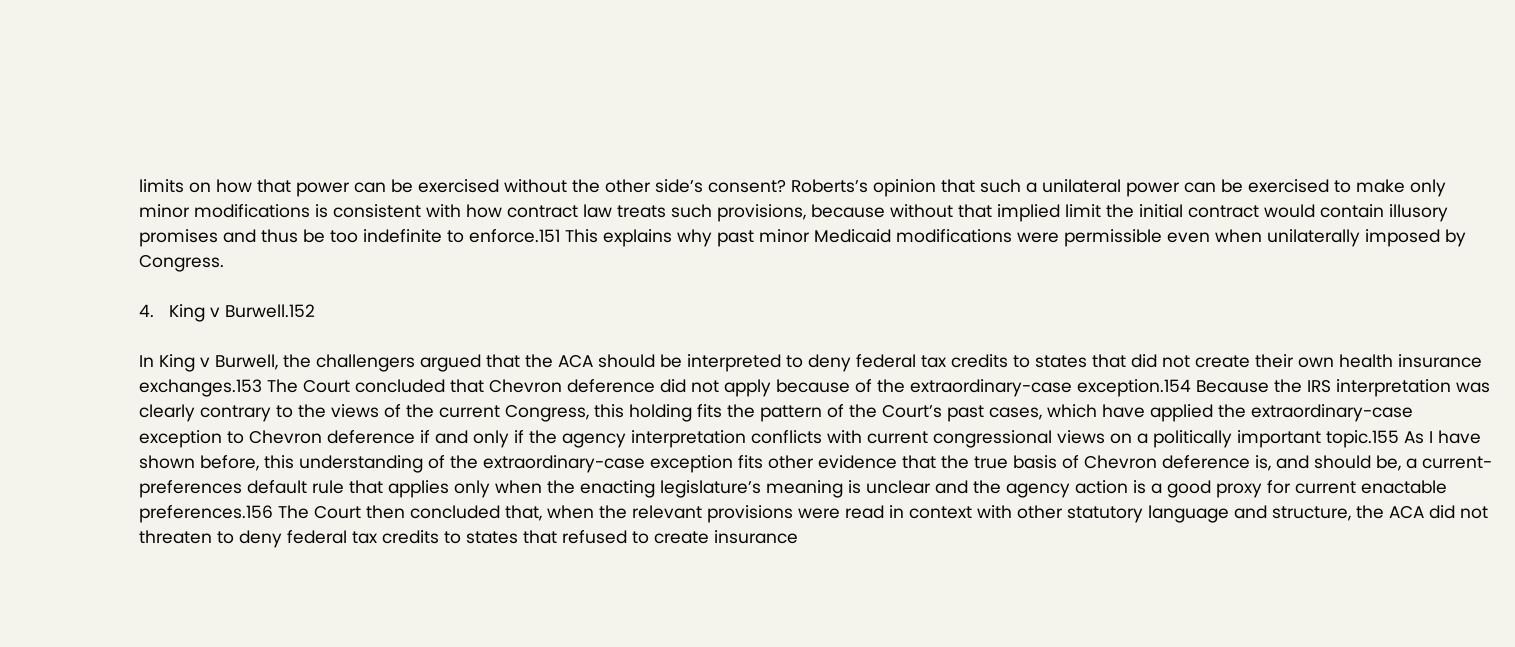limits on how that power can be exercised without the other side’s consent? Roberts’s opinion that such a unilateral power can be exercised to make only minor modifications is consistent with how contract law treats such provisions, because without that implied limit the initial contract would contain illusory promises and thus be too indefinite to enforce.151 This explains why past minor Medicaid modifications were permissible even when unilaterally imposed by Congress.

4.   King v Burwell.152

In King v Burwell, the challengers argued that the ACA should be interpreted to deny federal tax credits to states that did not create their own health insurance exchanges.153 The Court concluded that Chevron deference did not apply because of the extraordinary-case exception.154 Because the IRS interpretation was clearly contrary to the views of the current Congress, this holding fits the pattern of the Court’s past cases, which have applied the extraordinary-case exception to Chevron deference if and only if the agency interpretation conflicts with current congressional views on a politically important topic.155 As I have shown before, this understanding of the extraordinary-case exception fits other evidence that the true basis of Chevron deference is, and should be, a current-preferences default rule that applies only when the enacting legislature’s meaning is unclear and the agency action is a good proxy for current enactable preferences.156 The Court then concluded that, when the relevant provisions were read in context with other statutory language and structure, the ACA did not threaten to deny federal tax credits to states that refused to create insurance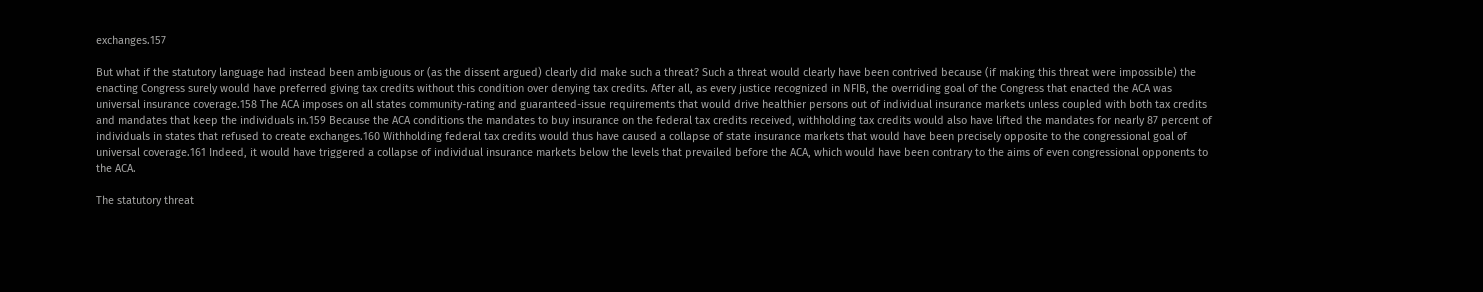exchanges.157

But what if the statutory language had instead been ambiguous or (as the dissent argued) clearly did make such a threat? Such a threat would clearly have been contrived because (if making this threat were impossible) the enacting Congress surely would have preferred giving tax credits without this condition over denying tax credits. After all, as every justice recognized in NFIB, the overriding goal of the Congress that enacted the ACA was universal insurance coverage.158 The ACA imposes on all states community-rating and guaranteed-issue requirements that would drive healthier persons out of individual insurance markets unless coupled with both tax credits and mandates that keep the individuals in.159 Because the ACA conditions the mandates to buy insurance on the federal tax credits received, withholding tax credits would also have lifted the mandates for nearly 87 percent of individuals in states that refused to create exchanges.160 Withholding federal tax credits would thus have caused a collapse of state insurance markets that would have been precisely opposite to the congressional goal of universal coverage.161 Indeed, it would have triggered a collapse of individual insurance markets below the levels that prevailed before the ACA, which would have been contrary to the aims of even congressional opponents to the ACA.

The statutory threat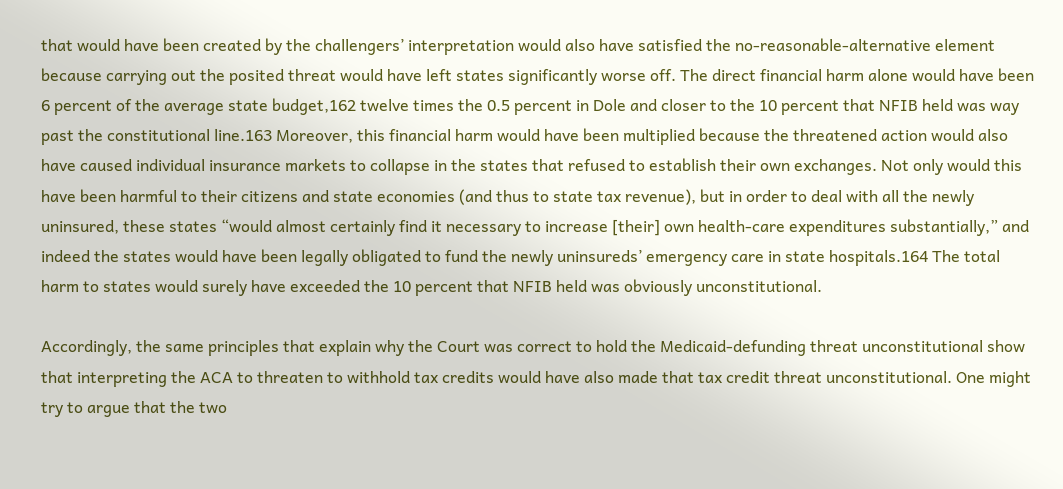that would have been created by the challengers’ interpretation would also have satisfied the no-reasonable-alternative element because carrying out the posited threat would have left states significantly worse off. The direct financial harm alone would have been 6 percent of the average state budget,162 twelve times the 0.5 percent in Dole and closer to the 10 percent that NFIB held was way past the constitutional line.163 Moreover, this financial harm would have been multiplied because the threatened action would also have caused individual insurance markets to collapse in the states that refused to establish their own exchanges. Not only would this have been harmful to their citizens and state economies (and thus to state tax revenue), but in order to deal with all the newly uninsured, these states “would almost certainly find it necessary to increase [their] own health-care expenditures substantially,” and indeed the states would have been legally obligated to fund the newly uninsureds’ emergency care in state hospitals.164 The total harm to states would surely have exceeded the 10 percent that NFIB held was obviously unconstitutional.

Accordingly, the same principles that explain why the Court was correct to hold the Medicaid-defunding threat unconstitutional show that interpreting the ACA to threaten to withhold tax credits would have also made that tax credit threat unconstitutional. One might try to argue that the two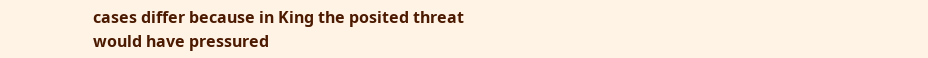cases differ because in King the posited threat would have pressured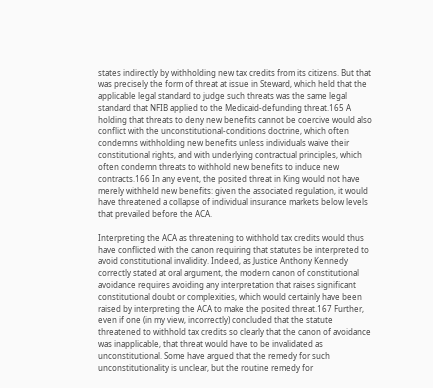states indirectly by withholding new tax credits from its citizens. But that was precisely the form of threat at issue in Steward, which held that the applicable legal standard to judge such threats was the same legal standard that NFIB applied to the Medicaid-defunding threat.165 A holding that threats to deny new benefits cannot be coercive would also conflict with the unconstitutional-conditions doctrine, which often condemns withholding new benefits unless individuals waive their constitutional rights, and with underlying contractual principles, which often condemn threats to withhold new benefits to induce new contracts.166 In any event, the posited threat in King would not have merely withheld new benefits: given the associated regulation, it would have threatened a collapse of individual insurance markets below levels that prevailed before the ACA.

Interpreting the ACA as threatening to withhold tax credits would thus have conflicted with the canon requiring that statutes be interpreted to avoid constitutional invalidity. Indeed, as Justice Anthony Kennedy correctly stated at oral argument, the modern canon of constitutional avoidance requires avoiding any interpretation that raises significant constitutional doubt or complexities, which would certainly have been raised by interpreting the ACA to make the posited threat.167 Further, even if one (in my view, incorrectly) concluded that the statute threatened to withhold tax credits so clearly that the canon of avoidance was inapplicable, that threat would have to be invalidated as unconstitutional. Some have argued that the remedy for such unconstitutionality is unclear, but the routine remedy for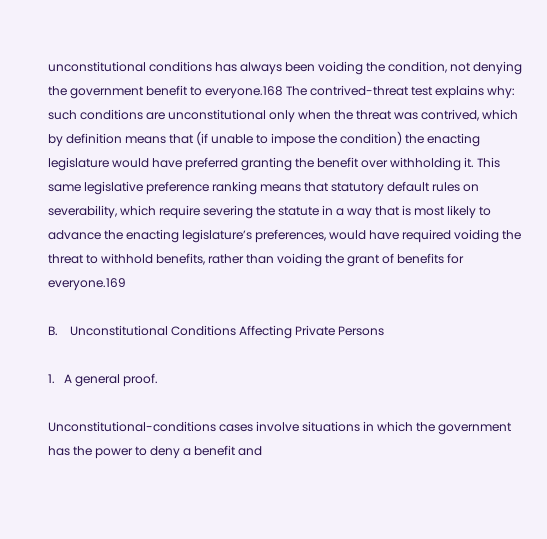unconstitutional conditions has always been voiding the condition, not denying the government benefit to everyone.168 The contrived-threat test explains why: such conditions are unconstitutional only when the threat was contrived, which by definition means that (if unable to impose the condition) the enacting legislature would have preferred granting the benefit over withholding it. This same legislative preference ranking means that statutory default rules on severability, which require severing the statute in a way that is most likely to advance the enacting legislature’s preferences, would have required voiding the threat to withhold benefits, rather than voiding the grant of benefits for everyone.169

B.    Unconstitutional Conditions Affecting Private Persons

1.   A general proof.

Unconstitutional-conditions cases involve situations in which the government has the power to deny a benefit and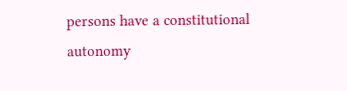persons have a constitutional autonomy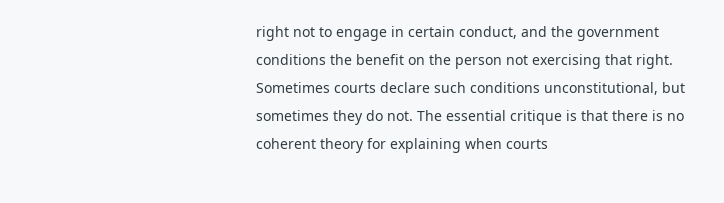right not to engage in certain conduct, and the government conditions the benefit on the person not exercising that right. Sometimes courts declare such conditions unconstitutional, but sometimes they do not. The essential critique is that there is no coherent theory for explaining when courts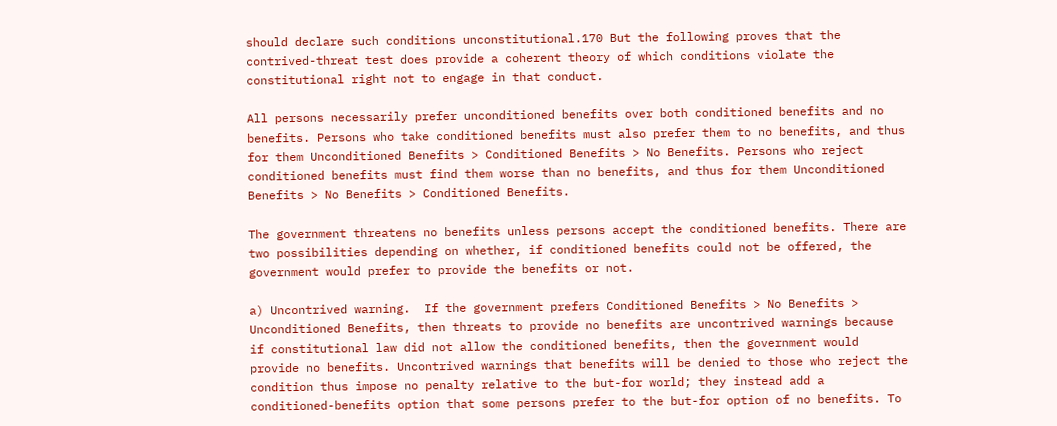should declare such conditions unconstitutional.170 But the following proves that the contrived-threat test does provide a coherent theory of which conditions violate the constitutional right not to engage in that conduct.

All persons necessarily prefer unconditioned benefits over both conditioned benefits and no benefits. Persons who take conditioned benefits must also prefer them to no benefits, and thus for them Unconditioned Benefits > Conditioned Benefits > No Benefits. Persons who reject conditioned benefits must find them worse than no benefits, and thus for them Unconditioned Benefits > No Benefits > Conditioned Benefits.

The government threatens no benefits unless persons accept the conditioned benefits. There are two possibilities depending on whether, if conditioned benefits could not be offered, the government would prefer to provide the benefits or not.

a) Uncontrived warning.  If the government prefers Conditioned Benefits > No Benefits > Unconditioned Benefits, then threats to provide no benefits are uncontrived warnings because if constitutional law did not allow the conditioned benefits, then the government would provide no benefits. Uncontrived warnings that benefits will be denied to those who reject the condition thus impose no penalty relative to the but-for world; they instead add a conditioned-benefits option that some persons prefer to the but-for option of no benefits. To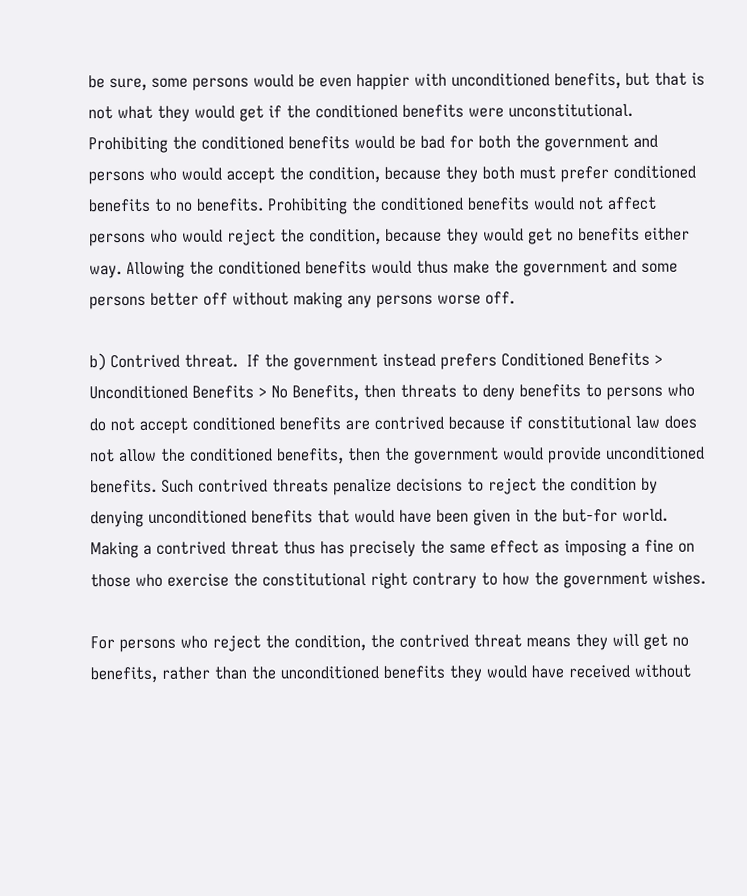be sure, some persons would be even happier with unconditioned benefits, but that is not what they would get if the conditioned benefits were unconstitutional. Prohibiting the conditioned benefits would be bad for both the government and persons who would accept the condition, because they both must prefer conditioned benefits to no benefits. Prohibiting the conditioned benefits would not affect persons who would reject the condition, because they would get no benefits either way. Allowing the conditioned benefits would thus make the government and some persons better off without making any persons worse off.

b) Contrived threat.  If the government instead prefers Conditioned Benefits > Unconditioned Benefits > No Benefits, then threats to deny benefits to persons who do not accept conditioned benefits are contrived because if constitutional law does not allow the conditioned benefits, then the government would provide unconditioned benefits. Such contrived threats penalize decisions to reject the condition by denying unconditioned benefits that would have been given in the but-for world. Making a contrived threat thus has precisely the same effect as imposing a fine on those who exercise the constitutional right contrary to how the government wishes.

For persons who reject the condition, the contrived threat means they will get no benefits, rather than the unconditioned benefits they would have received without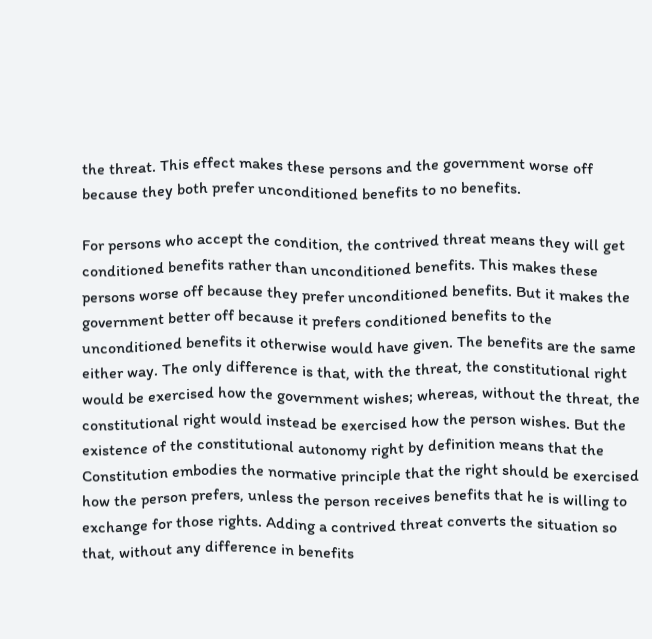the threat. This effect makes these persons and the government worse off because they both prefer unconditioned benefits to no benefits.

For persons who accept the condition, the contrived threat means they will get conditioned benefits rather than unconditioned benefits. This makes these persons worse off because they prefer unconditioned benefits. But it makes the government better off because it prefers conditioned benefits to the unconditioned benefits it otherwise would have given. The benefits are the same either way. The only difference is that, with the threat, the constitutional right would be exercised how the government wishes; whereas, without the threat, the constitutional right would instead be exercised how the person wishes. But the existence of the constitutional autonomy right by definition means that the Constitution embodies the normative principle that the right should be exercised how the person prefers, unless the person receives benefits that he is willing to exchange for those rights. Adding a contrived threat converts the situation so that, without any difference in benefits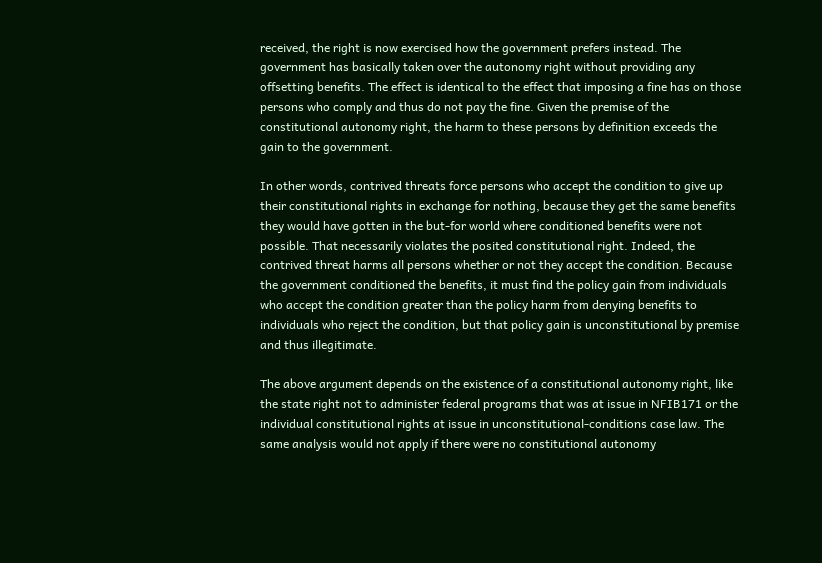received, the right is now exercised how the government prefers instead. The government has basically taken over the autonomy right without providing any offsetting benefits. The effect is identical to the effect that imposing a fine has on those persons who comply and thus do not pay the fine. Given the premise of the constitutional autonomy right, the harm to these persons by definition exceeds the gain to the government.

In other words, contrived threats force persons who accept the condition to give up their constitutional rights in exchange for nothing, because they get the same benefits they would have gotten in the but-for world where conditioned benefits were not possible. That necessarily violates the posited constitutional right. Indeed, the contrived threat harms all persons whether or not they accept the condition. Because the government conditioned the benefits, it must find the policy gain from individuals who accept the condition greater than the policy harm from denying benefits to individuals who reject the condition, but that policy gain is unconstitutional by premise and thus illegitimate.

The above argument depends on the existence of a constitutional autonomy right, like the state right not to administer federal programs that was at issue in NFIB171 or the individual constitutional rights at issue in unconstitutional-conditions case law. The same analysis would not apply if there were no constitutional autonomy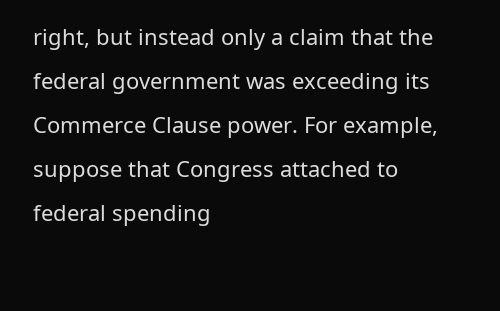right, but instead only a claim that the federal government was exceeding its Commerce Clause power. For example, suppose that Congress attached to federal spending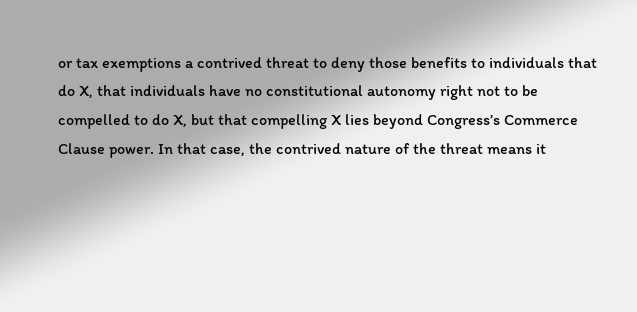or tax exemptions a contrived threat to deny those benefits to individuals that do X, that individuals have no constitutional autonomy right not to be compelled to do X, but that compelling X lies beyond Congress’s Commerce Clause power. In that case, the contrived nature of the threat means it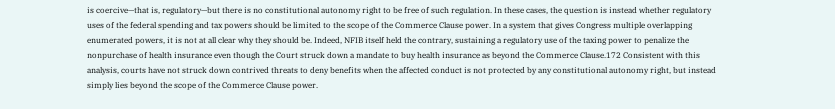is coercive—that is, regulatory—but there is no constitutional autonomy right to be free of such regulation. In these cases, the question is instead whether regulatory uses of the federal spending and tax powers should be limited to the scope of the Commerce Clause power. In a system that gives Congress multiple overlapping enumerated powers, it is not at all clear why they should be. Indeed, NFIB itself held the contrary, sustaining a regulatory use of the taxing power to penalize the nonpurchase of health insurance even though the Court struck down a mandate to buy health insurance as beyond the Commerce Clause.172 Consistent with this analysis, courts have not struck down contrived threats to deny benefits when the affected conduct is not protected by any constitutional autonomy right, but instead simply lies beyond the scope of the Commerce Clause power.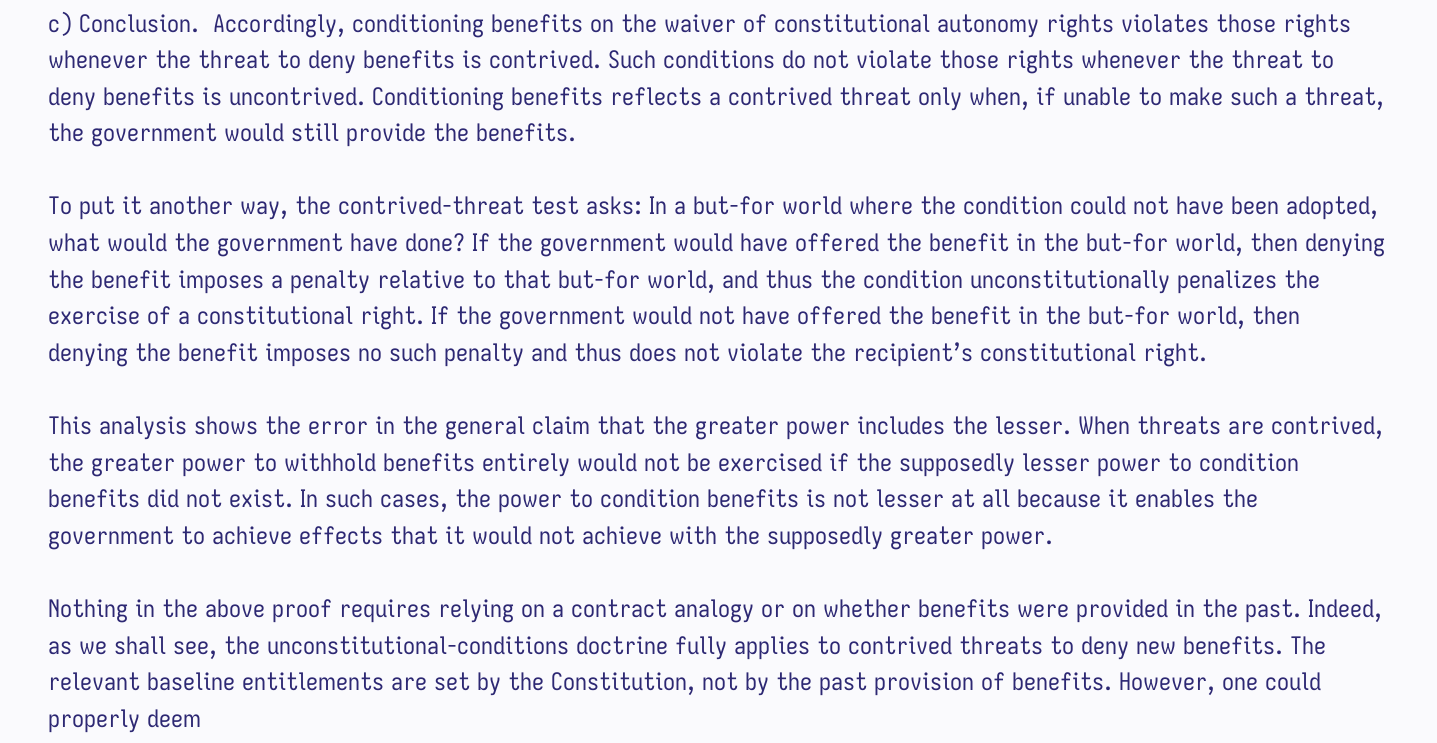c) Conclusion.  Accordingly, conditioning benefits on the waiver of constitutional autonomy rights violates those rights whenever the threat to deny benefits is contrived. Such conditions do not violate those rights whenever the threat to deny benefits is uncontrived. Conditioning benefits reflects a contrived threat only when, if unable to make such a threat, the government would still provide the benefits.

To put it another way, the contrived-threat test asks: In a but-for world where the condition could not have been adopted, what would the government have done? If the government would have offered the benefit in the but-for world, then denying the benefit imposes a penalty relative to that but-for world, and thus the condition unconstitutionally penalizes the exercise of a constitutional right. If the government would not have offered the benefit in the but-for world, then denying the benefit imposes no such penalty and thus does not violate the recipient’s constitutional right.

This analysis shows the error in the general claim that the greater power includes the lesser. When threats are contrived, the greater power to withhold benefits entirely would not be exercised if the supposedly lesser power to condition benefits did not exist. In such cases, the power to condition benefits is not lesser at all because it enables the government to achieve effects that it would not achieve with the supposedly greater power.

Nothing in the above proof requires relying on a contract analogy or on whether benefits were provided in the past. Indeed, as we shall see, the unconstitutional-conditions doctrine fully applies to contrived threats to deny new benefits. The relevant baseline entitlements are set by the Constitution, not by the past provision of benefits. However, one could properly deem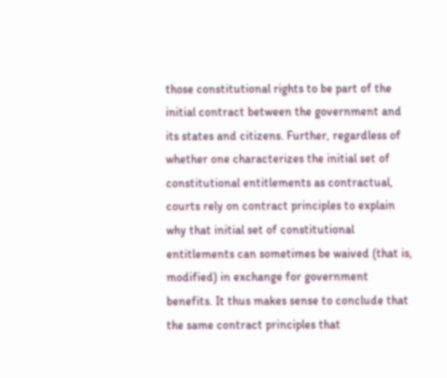those constitutional rights to be part of the initial contract between the government and its states and citizens. Further, regardless of whether one characterizes the initial set of constitutional entitlements as contractual, courts rely on contract principles to explain why that initial set of constitutional entitlements can sometimes be waived (that is, modified) in exchange for government benefits. It thus makes sense to conclude that the same contract principles that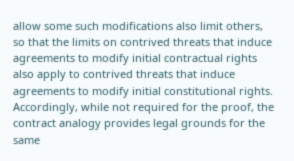allow some such modifications also limit others, so that the limits on contrived threats that induce agreements to modify initial contractual rights also apply to contrived threats that induce agreements to modify initial constitutional rights. Accordingly, while not required for the proof, the contract analogy provides legal grounds for the same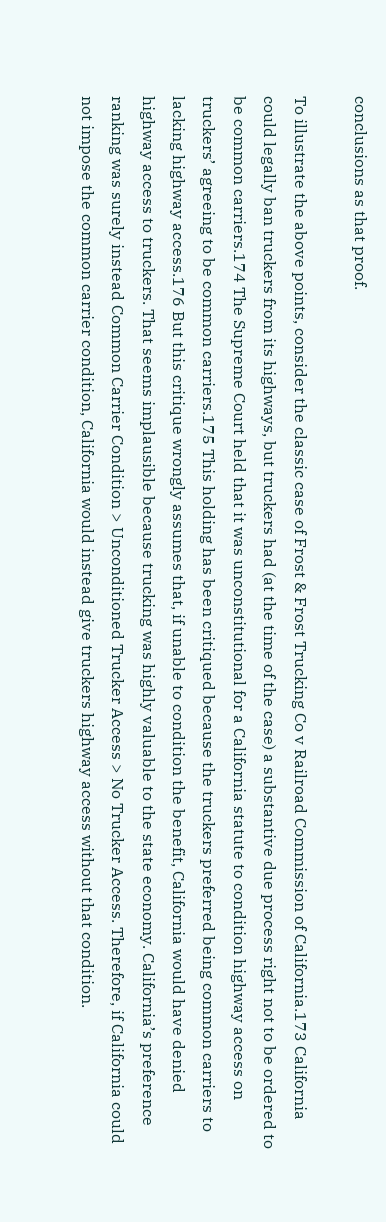conclusions as that proof.

To illustrate the above points, consider the classic case of Frost & Frost Trucking Co v Railroad Commission of California.173 California could legally ban truckers from its highways, but truckers had (at the time of the case) a substantive due process right not to be ordered to be common carriers.174 The Supreme Court held that it was unconstitutional for a California statute to condition highway access on truckers’ agreeing to be common carriers.175 This holding has been critiqued because the truckers preferred being common carriers to lacking highway access.176 But this critique wrongly assumes that, if unable to condition the benefit, California would have denied highway access to truckers. That seems implausible because trucking was highly valuable to the state economy. California’s preference ranking was surely instead Common Carrier Condition > Unconditioned Trucker Access > No Trucker Access. Therefore, if California could not impose the common carrier condition, California would instead give truckers highway access without that condition.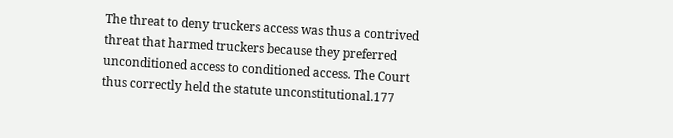The threat to deny truckers access was thus a contrived threat that harmed truckers because they preferred unconditioned access to conditioned access. The Court thus correctly held the statute unconstitutional.177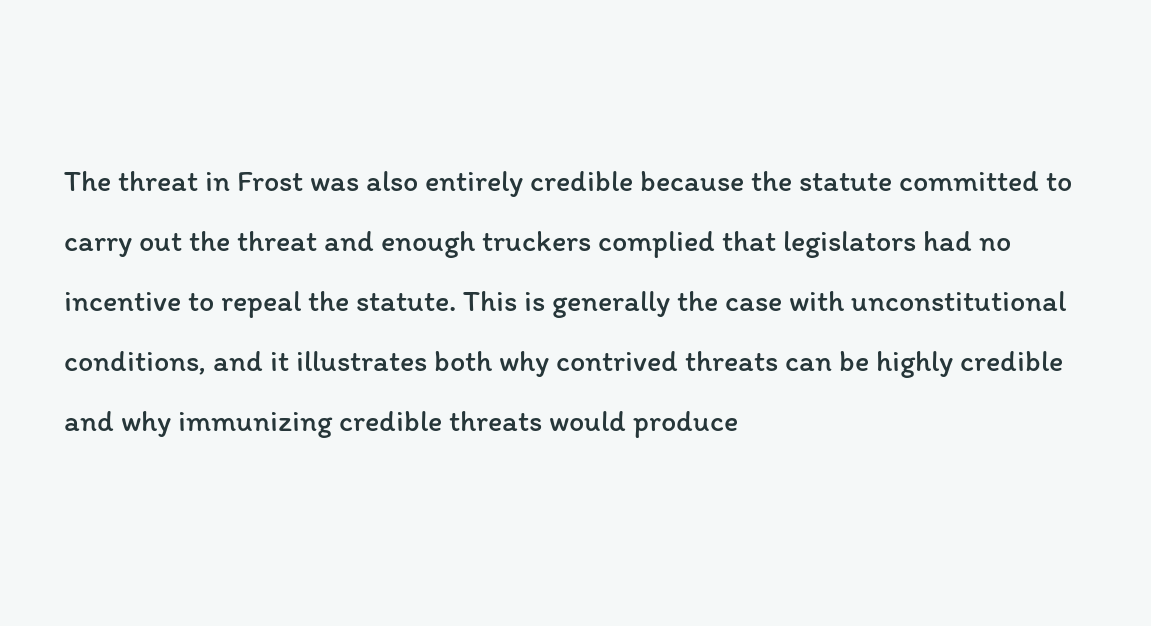The threat in Frost was also entirely credible because the statute committed to carry out the threat and enough truckers complied that legislators had no incentive to repeal the statute. This is generally the case with unconstitutional conditions, and it illustrates both why contrived threats can be highly credible and why immunizing credible threats would produce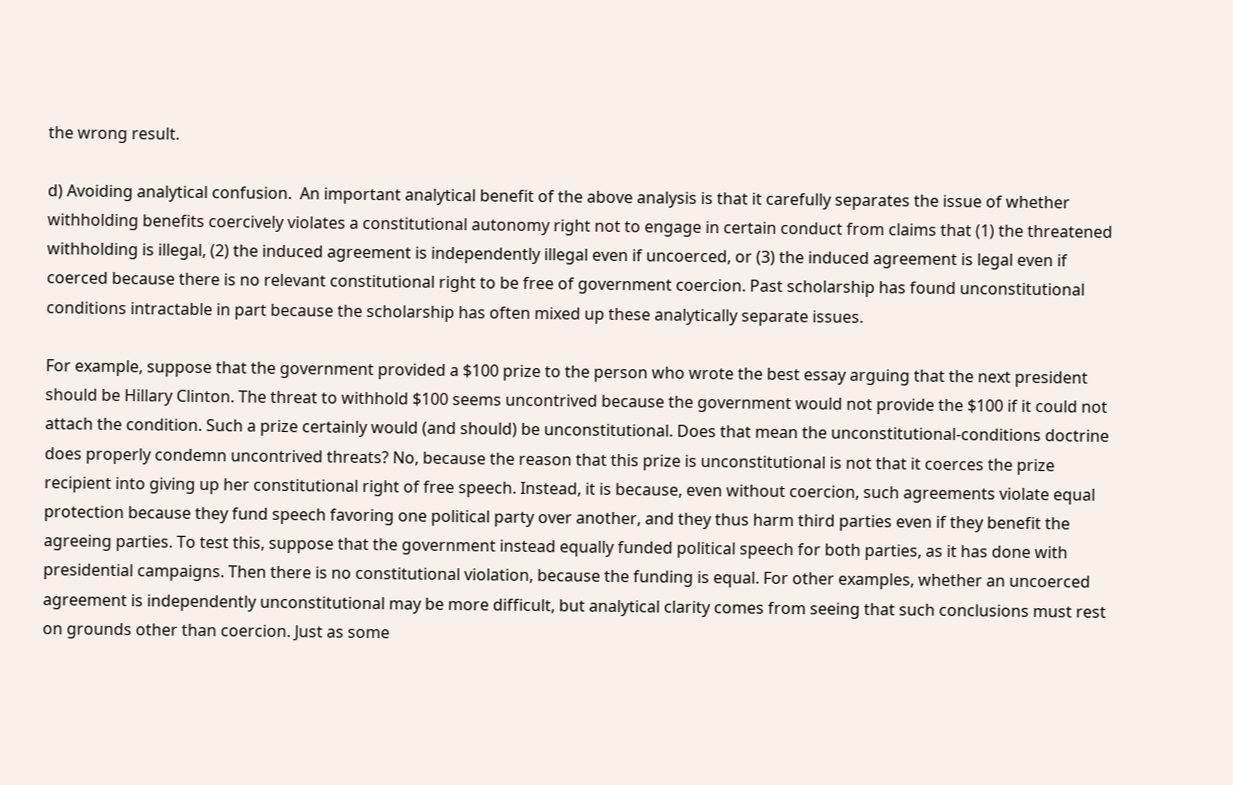the wrong result.

d) Avoiding analytical confusion.  An important analytical benefit of the above analysis is that it carefully separates the issue of whether withholding benefits coercively violates a constitutional autonomy right not to engage in certain conduct from claims that (1) the threatened withholding is illegal, (2) the induced agreement is independently illegal even if uncoerced, or (3) the induced agreement is legal even if coerced because there is no relevant constitutional right to be free of government coercion. Past scholarship has found unconstitutional conditions intractable in part because the scholarship has often mixed up these analytically separate issues.

For example, suppose that the government provided a $100 prize to the person who wrote the best essay arguing that the next president should be Hillary Clinton. The threat to withhold $100 seems uncontrived because the government would not provide the $100 if it could not attach the condition. Such a prize certainly would (and should) be unconstitutional. Does that mean the unconstitutional-conditions doctrine does properly condemn uncontrived threats? No, because the reason that this prize is unconstitutional is not that it coerces the prize recipient into giving up her constitutional right of free speech. Instead, it is because, even without coercion, such agreements violate equal protection because they fund speech favoring one political party over another, and they thus harm third parties even if they benefit the agreeing parties. To test this, suppose that the government instead equally funded political speech for both parties, as it has done with presidential campaigns. Then there is no constitutional violation, because the funding is equal. For other examples, whether an uncoerced agreement is independently unconstitutional may be more difficult, but analytical clarity comes from seeing that such conclusions must rest on grounds other than coercion. Just as some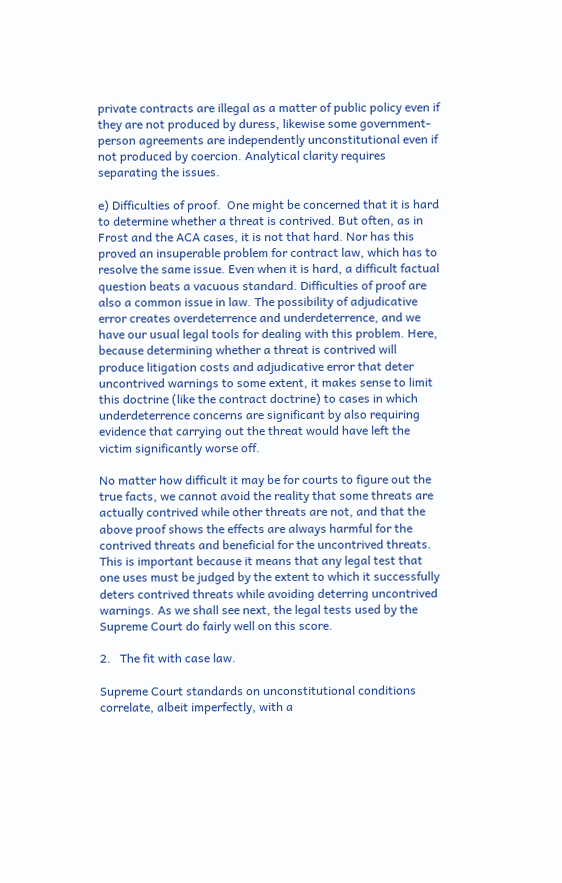private contracts are illegal as a matter of public policy even if they are not produced by duress, likewise some government-person agreements are independently unconstitutional even if not produced by coercion. Analytical clarity requires separating the issues.

e) Difficulties of proof.  One might be concerned that it is hard to determine whether a threat is contrived. But often, as in Frost and the ACA cases, it is not that hard. Nor has this proved an insuperable problem for contract law, which has to resolve the same issue. Even when it is hard, a difficult factual question beats a vacuous standard. Difficulties of proof are also a common issue in law. The possibility of adjudicative error creates overdeterrence and underdeterrence, and we have our usual legal tools for dealing with this problem. Here, because determining whether a threat is contrived will produce litigation costs and adjudicative error that deter uncontrived warnings to some extent, it makes sense to limit this doctrine (like the contract doctrine) to cases in which underdeterrence concerns are significant by also requiring evidence that carrying out the threat would have left the victim significantly worse off.

No matter how difficult it may be for courts to figure out the true facts, we cannot avoid the reality that some threats are actually contrived while other threats are not, and that the above proof shows the effects are always harmful for the contrived threats and beneficial for the uncontrived threats. This is important because it means that any legal test that one uses must be judged by the extent to which it successfully deters contrived threats while avoiding deterring uncontrived warnings. As we shall see next, the legal tests used by the Supreme Court do fairly well on this score.

2.   The fit with case law.

Supreme Court standards on unconstitutional conditions correlate, albeit imperfectly, with a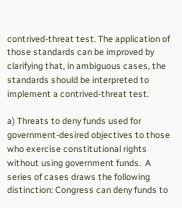contrived-threat test. The application of those standards can be improved by clarifying that, in ambiguous cases, the standards should be interpreted to implement a contrived-threat test.

a) Threats to deny funds used for government-desired objectives to those who exercise constitutional rights without using government funds.  A series of cases draws the following distinction: Congress can deny funds to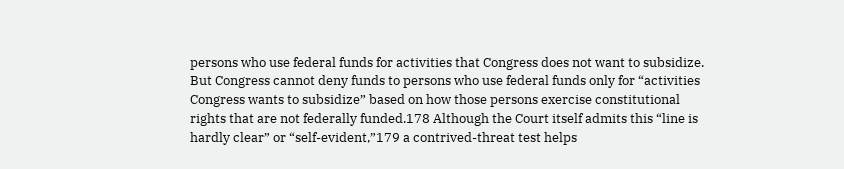persons who use federal funds for activities that Congress does not want to subsidize. But Congress cannot deny funds to persons who use federal funds only for “activities Congress wants to subsidize” based on how those persons exercise constitutional rights that are not federally funded.178 Although the Court itself admits this “line is hardly clear” or “self-evident,”179 a contrived-threat test helps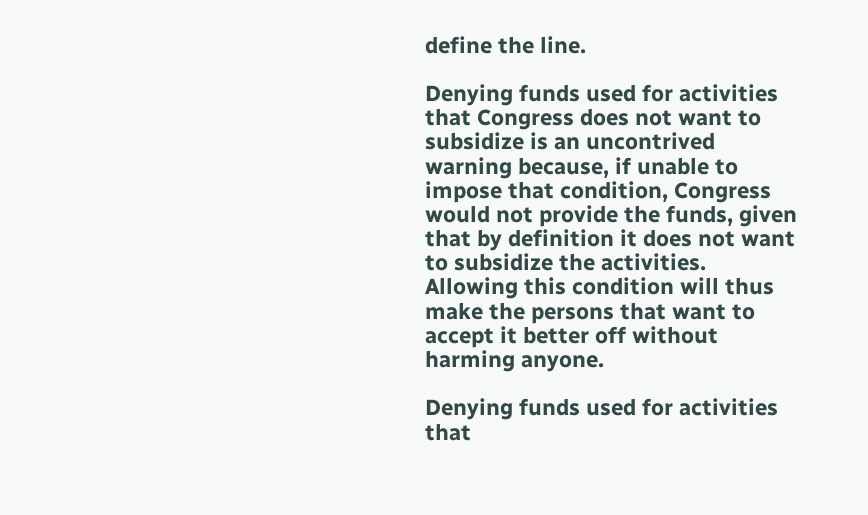define the line.

Denying funds used for activities that Congress does not want to subsidize is an uncontrived warning because, if unable to impose that condition, Congress would not provide the funds, given that by definition it does not want to subsidize the activities. Allowing this condition will thus make the persons that want to accept it better off without harming anyone.

Denying funds used for activities that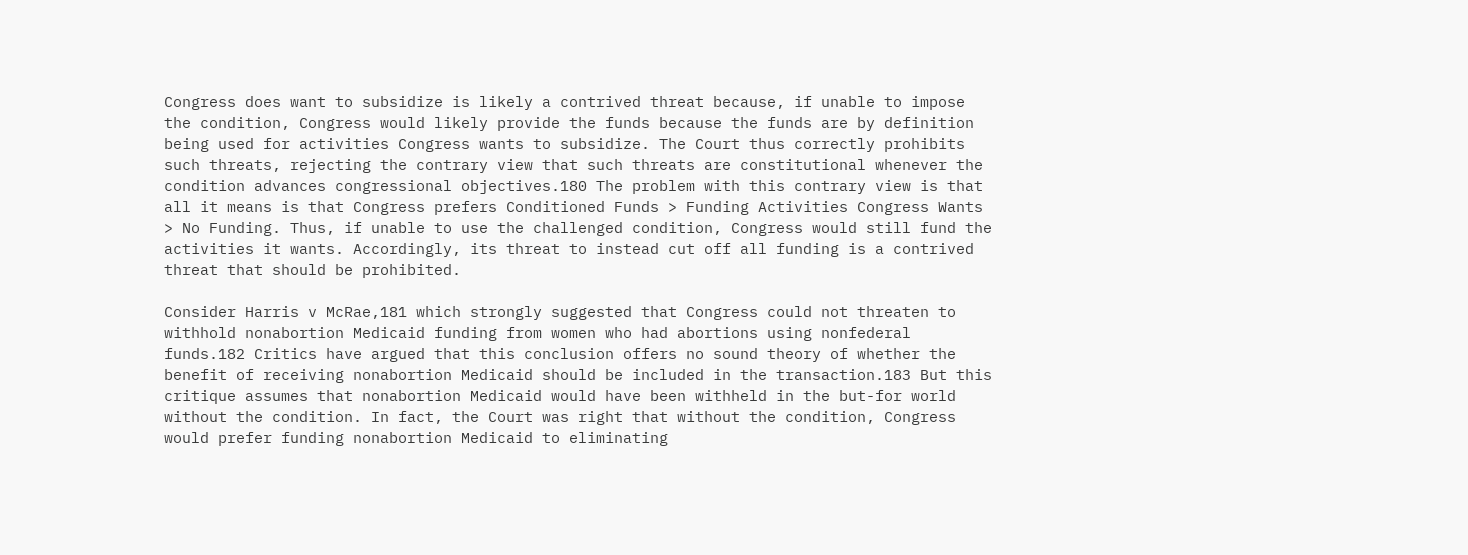Congress does want to subsidize is likely a contrived threat because, if unable to impose the condition, Congress would likely provide the funds because the funds are by definition being used for activities Congress wants to subsidize. The Court thus correctly prohibits such threats, rejecting the contrary view that such threats are constitutional whenever the condition advances congressional objectives.180 The problem with this contrary view is that all it means is that Congress prefers Conditioned Funds > Funding Activities Congress Wants > No Funding. Thus, if unable to use the challenged condition, Congress would still fund the activities it wants. Accordingly, its threat to instead cut off all funding is a contrived threat that should be prohibited.

Consider Harris v McRae,181 which strongly suggested that Congress could not threaten to withhold nonabortion Medicaid funding from women who had abortions using nonfederal funds.182 Critics have argued that this conclusion offers no sound theory of whether the benefit of receiving nonabortion Medicaid should be included in the transaction.183 But this critique assumes that nonabortion Medicaid would have been withheld in the but-for world without the condition. In fact, the Court was right that without the condition, Congress would prefer funding nonabortion Medicaid to eliminating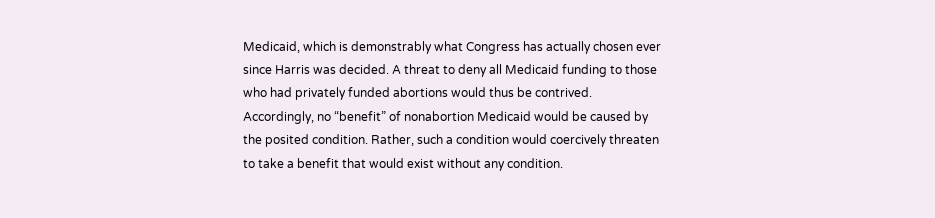Medicaid, which is demonstrably what Congress has actually chosen ever since Harris was decided. A threat to deny all Medicaid funding to those who had privately funded abortions would thus be contrived. Accordingly, no “benefit” of nonabortion Medicaid would be caused by the posited condition. Rather, such a condition would coercively threaten to take a benefit that would exist without any condition.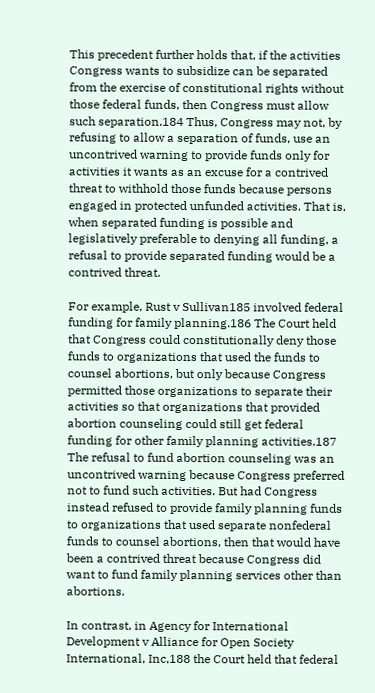This precedent further holds that, if the activities Congress wants to subsidize can be separated from the exercise of constitutional rights without those federal funds, then Congress must allow such separation.184 Thus, Congress may not, by refusing to allow a separation of funds, use an uncontrived warning to provide funds only for activities it wants as an excuse for a contrived threat to withhold those funds because persons engaged in protected unfunded activities. That is, when separated funding is possible and legislatively preferable to denying all funding, a refusal to provide separated funding would be a contrived threat.

For example, Rust v Sullivan185 involved federal funding for family planning.186 The Court held that Congress could constitutionally deny those funds to organizations that used the funds to counsel abortions, but only because Congress permitted those organizations to separate their activities so that organizations that provided abortion counseling could still get federal funding for other family planning activities.187 The refusal to fund abortion counseling was an uncontrived warning because Congress preferred not to fund such activities. But had Congress instead refused to provide family planning funds to organizations that used separate nonfederal funds to counsel abortions, then that would have been a contrived threat because Congress did want to fund family planning services other than abortions.

In contrast, in Agency for International Development v Alliance for Open Society International, Inc,188 the Court held that federal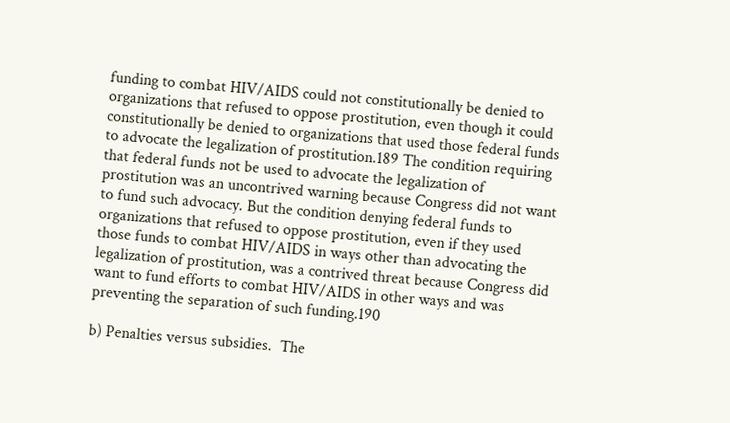funding to combat HIV/AIDS could not constitutionally be denied to organizations that refused to oppose prostitution, even though it could constitutionally be denied to organizations that used those federal funds to advocate the legalization of prostitution.189 The condition requiring that federal funds not be used to advocate the legalization of prostitution was an uncontrived warning because Congress did not want to fund such advocacy. But the condition denying federal funds to organizations that refused to oppose prostitution, even if they used those funds to combat HIV/AIDS in ways other than advocating the legalization of prostitution, was a contrived threat because Congress did want to fund efforts to combat HIV/AIDS in other ways and was preventing the separation of such funding.190

b) Penalties versus subsidies.  The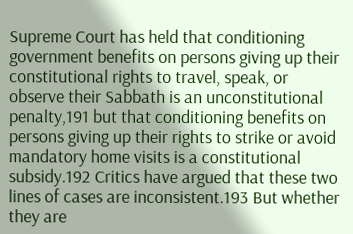Supreme Court has held that conditioning government benefits on persons giving up their constitutional rights to travel, speak, or observe their Sabbath is an unconstitutional penalty,191 but that conditioning benefits on persons giving up their rights to strike or avoid mandatory home visits is a constitutional subsidy.192 Critics have argued that these two lines of cases are inconsistent.193 But whether they are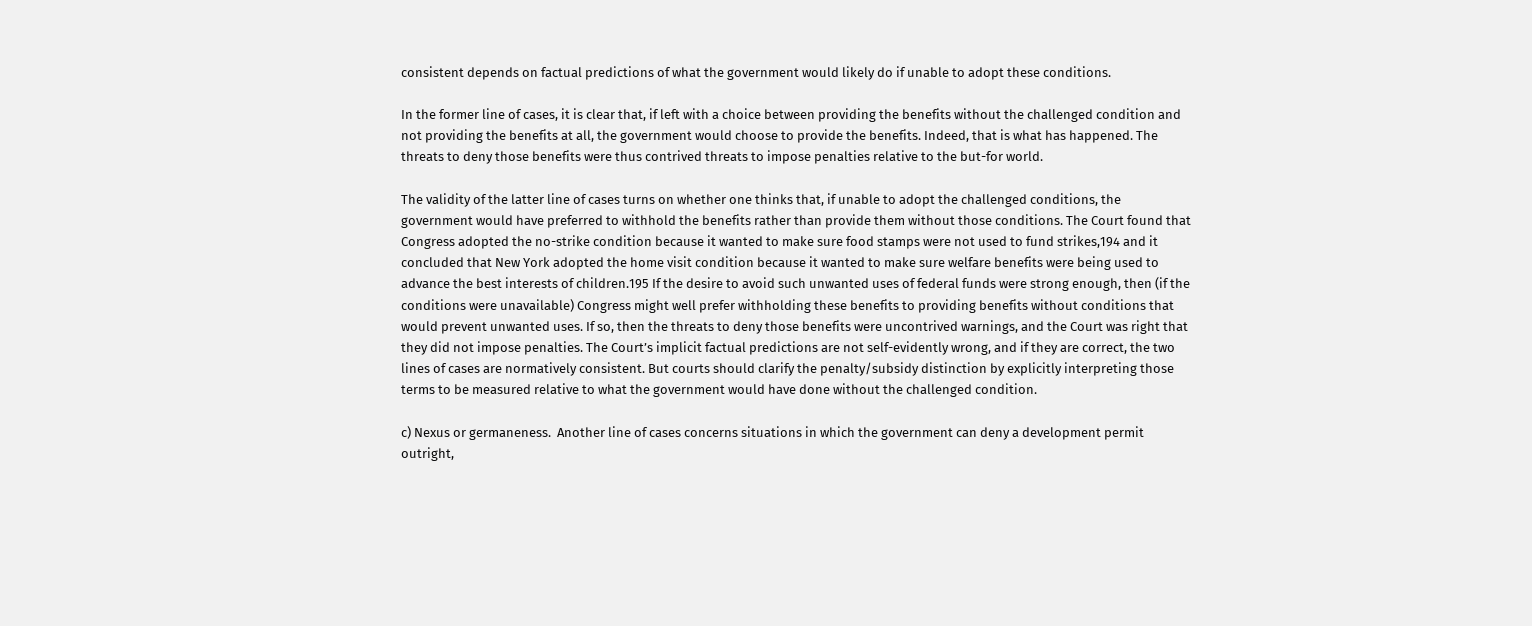consistent depends on factual predictions of what the government would likely do if unable to adopt these conditions.

In the former line of cases, it is clear that, if left with a choice between providing the benefits without the challenged condition and not providing the benefits at all, the government would choose to provide the benefits. Indeed, that is what has happened. The threats to deny those benefits were thus contrived threats to impose penalties relative to the but-for world.

The validity of the latter line of cases turns on whether one thinks that, if unable to adopt the challenged conditions, the government would have preferred to withhold the benefits rather than provide them without those conditions. The Court found that Congress adopted the no-strike condition because it wanted to make sure food stamps were not used to fund strikes,194 and it concluded that New York adopted the home visit condition because it wanted to make sure welfare benefits were being used to advance the best interests of children.195 If the desire to avoid such unwanted uses of federal funds were strong enough, then (if the conditions were unavailable) Congress might well prefer withholding these benefits to providing benefits without conditions that would prevent unwanted uses. If so, then the threats to deny those benefits were uncontrived warnings, and the Court was right that they did not impose penalties. The Court’s implicit factual predictions are not self-evidently wrong, and if they are correct, the two lines of cases are normatively consistent. But courts should clarify the penalty/subsidy distinction by explicitly interpreting those terms to be measured relative to what the government would have done without the challenged condition.

c) Nexus or germaneness.  Another line of cases concerns situations in which the government can deny a development permit outright,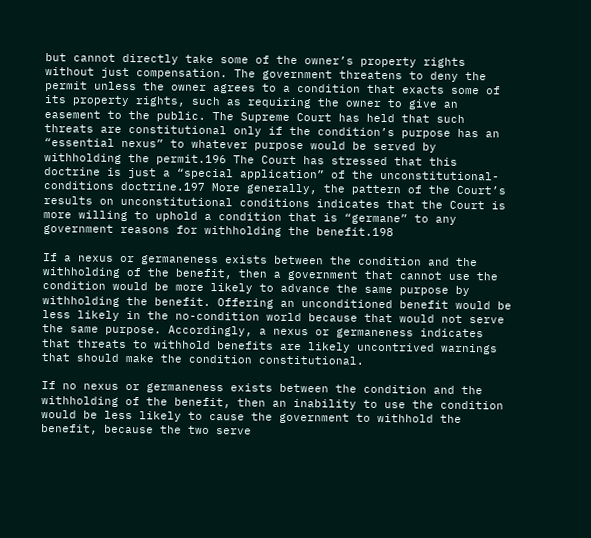but cannot directly take some of the owner’s property rights without just compensation. The government threatens to deny the permit unless the owner agrees to a condition that exacts some of its property rights, such as requiring the owner to give an easement to the public. The Supreme Court has held that such threats are constitutional only if the condition’s purpose has an “essential nexus” to whatever purpose would be served by withholding the permit.196 The Court has stressed that this doctrine is just a “special application” of the unconstitutional-conditions doctrine.197 More generally, the pattern of the Court’s results on unconstitutional conditions indicates that the Court is more willing to uphold a condition that is “germane” to any government reasons for withholding the benefit.198

If a nexus or germaneness exists between the condition and the withholding of the benefit, then a government that cannot use the condition would be more likely to advance the same purpose by withholding the benefit. Offering an unconditioned benefit would be less likely in the no-condition world because that would not serve the same purpose. Accordingly, a nexus or germaneness indicates that threats to withhold benefits are likely uncontrived warnings that should make the condition constitutional.

If no nexus or germaneness exists between the condition and the withholding of the benefit, then an inability to use the condition would be less likely to cause the government to withhold the benefit, because the two serve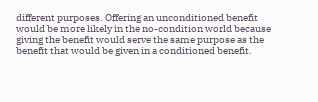different purposes. Offering an unconditioned benefit would be more likely in the no-condition world because giving the benefit would serve the same purpose as the benefit that would be given in a conditioned benefit.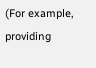(For example, providing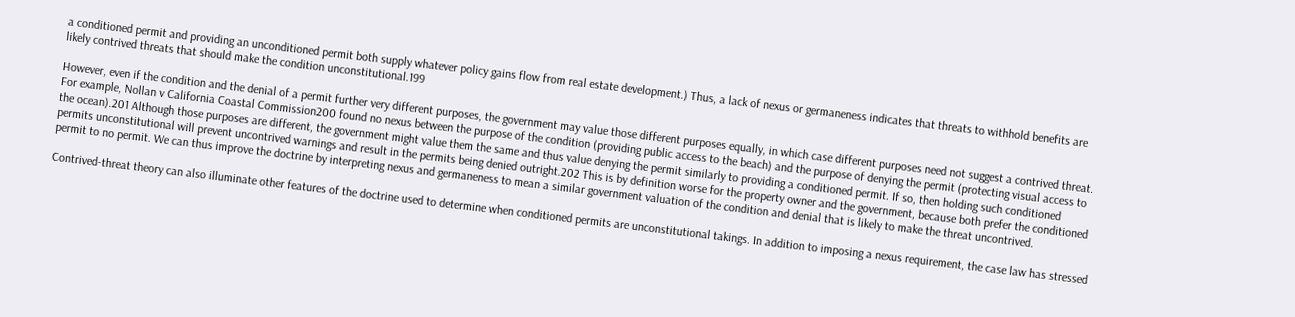a conditioned permit and providing an unconditioned permit both supply whatever policy gains flow from real estate development.) Thus, a lack of nexus or germaneness indicates that threats to withhold benefits are likely contrived threats that should make the condition unconstitutional.199

However, even if the condition and the denial of a permit further very different purposes, the government may value those different purposes equally, in which case different purposes need not suggest a contrived threat. For example, Nollan v California Coastal Commission200 found no nexus between the purpose of the condition (providing public access to the beach) and the purpose of denying the permit (protecting visual access to the ocean).201 Although those purposes are different, the government might value them the same and thus value denying the permit similarly to providing a conditioned permit. If so, then holding such conditioned permits unconstitutional will prevent uncontrived warnings and result in the permits being denied outright.202 This is by definition worse for the property owner and the government, because both prefer the conditioned permit to no permit. We can thus improve the doctrine by interpreting nexus and germaneness to mean a similar government valuation of the condition and denial that is likely to make the threat uncontrived.

Contrived-threat theory can also illuminate other features of the doctrine used to determine when conditioned permits are unconstitutional takings. In addition to imposing a nexus requirement, the case law has stressed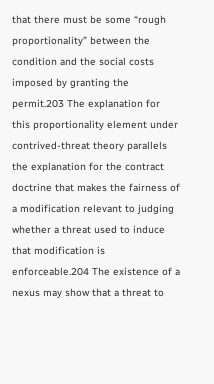that there must be some “rough proportionality” between the condition and the social costs imposed by granting the permit.203 The explanation for this proportionality element under contrived-threat theory parallels the explanation for the contract doctrine that makes the fairness of a modification relevant to judging whether a threat used to induce that modification is enforceable.204 The existence of a nexus may show that a threat to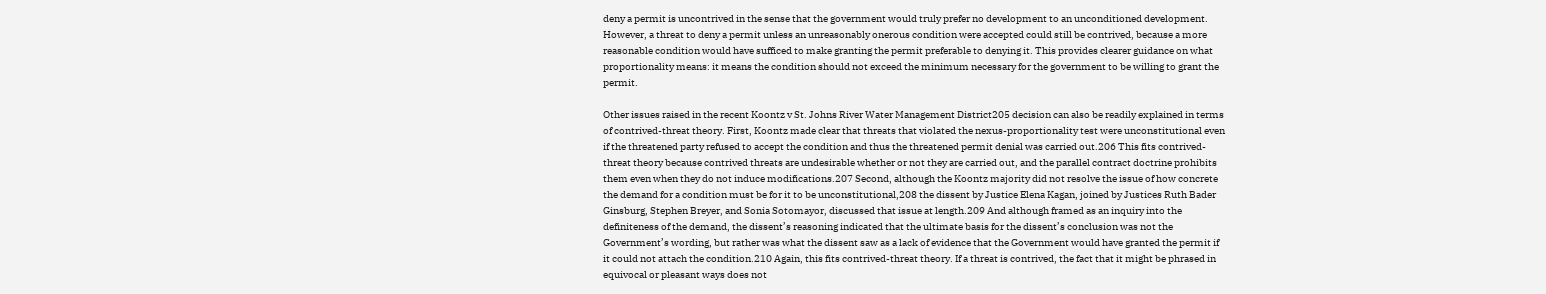deny a permit is uncontrived in the sense that the government would truly prefer no development to an unconditioned development. However, a threat to deny a permit unless an unreasonably onerous condition were accepted could still be contrived, because a more reasonable condition would have sufficed to make granting the permit preferable to denying it. This provides clearer guidance on what proportionality means: it means the condition should not exceed the minimum necessary for the government to be willing to grant the permit.

Other issues raised in the recent Koontz v St. Johns River Water Management District205 decision can also be readily explained in terms of contrived-threat theory. First, Koontz made clear that threats that violated the nexus-proportionality test were unconstitutional even if the threatened party refused to accept the condition and thus the threatened permit denial was carried out.206 This fits contrived-threat theory because contrived threats are undesirable whether or not they are carried out, and the parallel contract doctrine prohibits them even when they do not induce modifications.207 Second, although the Koontz majority did not resolve the issue of how concrete the demand for a condition must be for it to be unconstitutional,208 the dissent by Justice Elena Kagan, joined by Justices Ruth Bader Ginsburg, Stephen Breyer, and Sonia Sotomayor, discussed that issue at length.209 And although framed as an inquiry into the definiteness of the demand, the dissent’s reasoning indicated that the ultimate basis for the dissent’s conclusion was not the Government’s wording, but rather was what the dissent saw as a lack of evidence that the Government would have granted the permit if it could not attach the condition.210 Again, this fits contrived-threat theory. If a threat is contrived, the fact that it might be phrased in equivocal or pleasant ways does not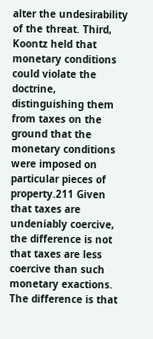alter the undesirability of the threat. Third, Koontz held that monetary conditions could violate the doctrine, distinguishing them from taxes on the ground that the monetary conditions were imposed on particular pieces of property.211 Given that taxes are undeniably coercive, the difference is not that taxes are less coercive than such monetary exactions. The difference is that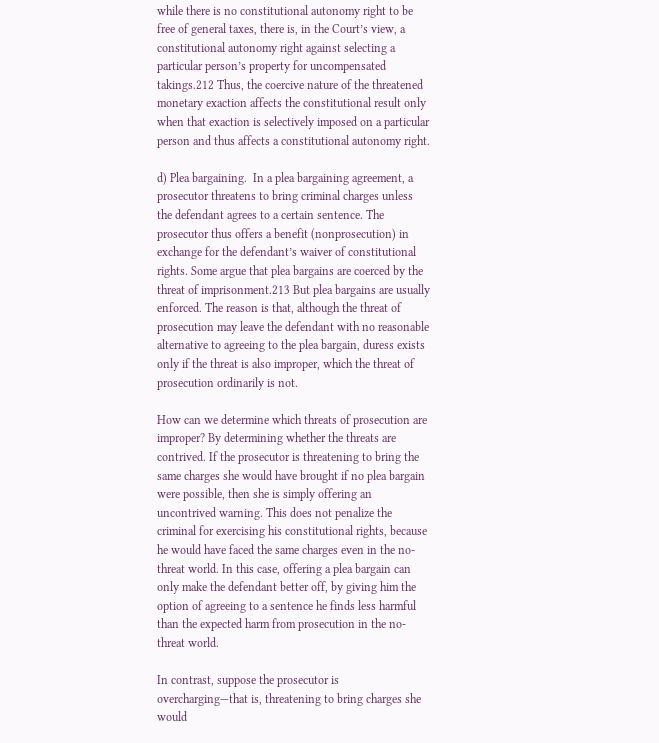while there is no constitutional autonomy right to be free of general taxes, there is, in the Court’s view, a constitutional autonomy right against selecting a particular person’s property for uncompensated takings.212 Thus, the coercive nature of the threatened monetary exaction affects the constitutional result only when that exaction is selectively imposed on a particular person and thus affects a constitutional autonomy right.

d) Plea bargaining.  In a plea bargaining agreement, a prosecutor threatens to bring criminal charges unless the defendant agrees to a certain sentence. The prosecutor thus offers a benefit (nonprosecution) in exchange for the defendant’s waiver of constitutional rights. Some argue that plea bargains are coerced by the threat of imprisonment.213 But plea bargains are usually enforced. The reason is that, although the threat of prosecution may leave the defendant with no reasonable alternative to agreeing to the plea bargain, duress exists only if the threat is also improper, which the threat of prosecution ordinarily is not.

How can we determine which threats of prosecution are improper? By determining whether the threats are contrived. If the prosecutor is threatening to bring the same charges she would have brought if no plea bargain were possible, then she is simply offering an uncontrived warning. This does not penalize the criminal for exercising his constitutional rights, because he would have faced the same charges even in the no-threat world. In this case, offering a plea bargain can only make the defendant better off, by giving him the option of agreeing to a sentence he finds less harmful than the expected harm from prosecution in the no-threat world.

In contrast, suppose the prosecutor is overcharging—that is, threatening to bring charges she would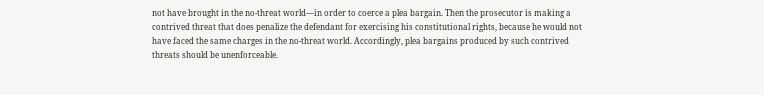not have brought in the no-threat world—in order to coerce a plea bargain. Then the prosecutor is making a contrived threat that does penalize the defendant for exercising his constitutional rights, because he would not have faced the same charges in the no-threat world. Accordingly, plea bargains produced by such contrived threats should be unenforceable.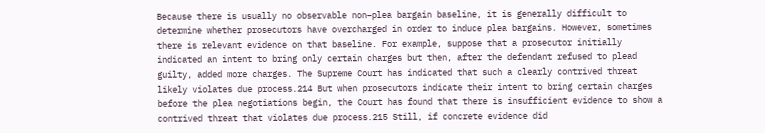Because there is usually no observable non–plea bargain baseline, it is generally difficult to determine whether prosecutors have overcharged in order to induce plea bargains. However, sometimes there is relevant evidence on that baseline. For example, suppose that a prosecutor initially indicated an intent to bring only certain charges but then, after the defendant refused to plead guilty, added more charges. The Supreme Court has indicated that such a clearly contrived threat likely violates due process.214 But when prosecutors indicate their intent to bring certain charges before the plea negotiations begin, the Court has found that there is insufficient evidence to show a contrived threat that violates due process.215 Still, if concrete evidence did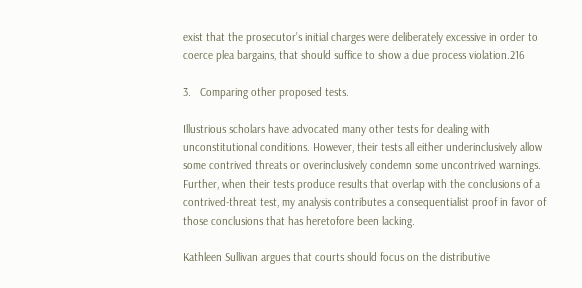exist that the prosecutor’s initial charges were deliberately excessive in order to coerce plea bargains, that should suffice to show a due process violation.216

3.   Comparing other proposed tests.

Illustrious scholars have advocated many other tests for dealing with unconstitutional conditions. However, their tests all either underinclusively allow some contrived threats or overinclusively condemn some uncontrived warnings. Further, when their tests produce results that overlap with the conclusions of a contrived-threat test, my analysis contributes a consequentialist proof in favor of those conclusions that has heretofore been lacking.

Kathleen Sullivan argues that courts should focus on the distributive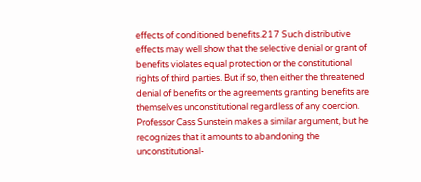effects of conditioned benefits.217 Such distributive effects may well show that the selective denial or grant of benefits violates equal protection or the constitutional rights of third parties. But if so, then either the threatened denial of benefits or the agreements granting benefits are themselves unconstitutional regardless of any coercion. Professor Cass Sunstein makes a similar argument, but he recognizes that it amounts to abandoning the unconstitutional-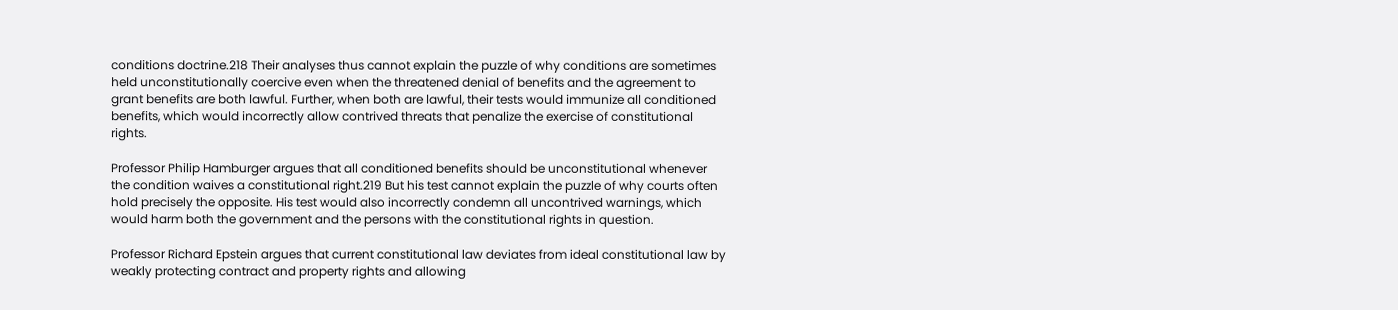conditions doctrine.218 Their analyses thus cannot explain the puzzle of why conditions are sometimes held unconstitutionally coercive even when the threatened denial of benefits and the agreement to grant benefits are both lawful. Further, when both are lawful, their tests would immunize all conditioned benefits, which would incorrectly allow contrived threats that penalize the exercise of constitutional rights.

Professor Philip Hamburger argues that all conditioned benefits should be unconstitutional whenever the condition waives a constitutional right.219 But his test cannot explain the puzzle of why courts often hold precisely the opposite. His test would also incorrectly condemn all uncontrived warnings, which would harm both the government and the persons with the constitutional rights in question.

Professor Richard Epstein argues that current constitutional law deviates from ideal constitutional law by weakly protecting contract and property rights and allowing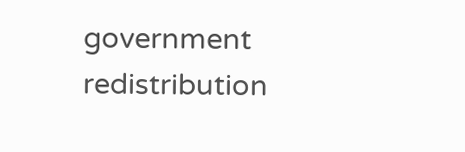government redistribution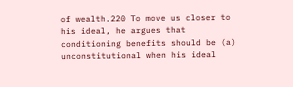of wealth.220 To move us closer to his ideal, he argues that conditioning benefits should be (a) unconstitutional when his ideal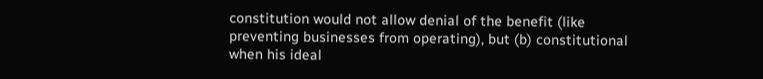constitution would not allow denial of the benefit (like preventing businesses from operating), but (b) constitutional when his ideal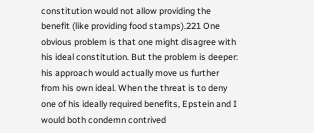constitution would not allow providing the benefit (like providing food stamps).221 One obvious problem is that one might disagree with his ideal constitution. But the problem is deeper: his approach would actually move us further from his own ideal. When the threat is to deny one of his ideally required benefits, Epstein and I would both condemn contrived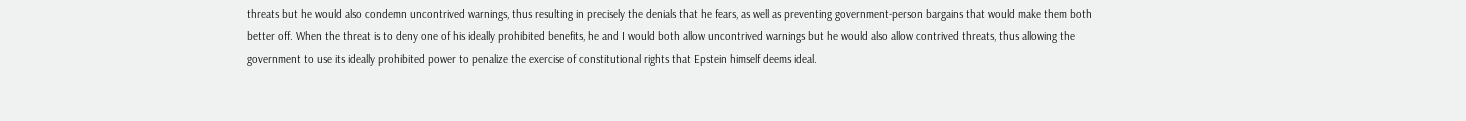threats but he would also condemn uncontrived warnings, thus resulting in precisely the denials that he fears, as well as preventing government-person bargains that would make them both better off. When the threat is to deny one of his ideally prohibited benefits, he and I would both allow uncontrived warnings but he would also allow contrived threats, thus allowing the government to use its ideally prohibited power to penalize the exercise of constitutional rights that Epstein himself deems ideal.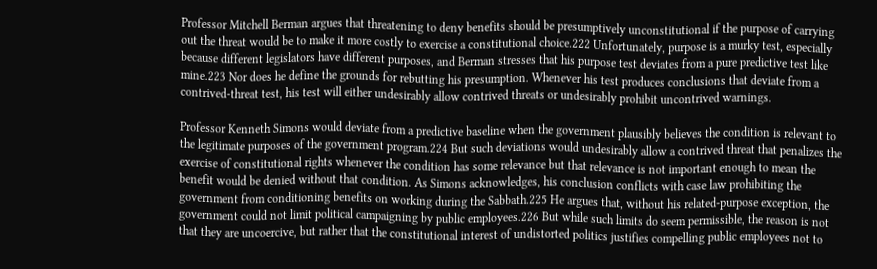Professor Mitchell Berman argues that threatening to deny benefits should be presumptively unconstitutional if the purpose of carrying out the threat would be to make it more costly to exercise a constitutional choice.222 Unfortunately, purpose is a murky test, especially because different legislators have different purposes, and Berman stresses that his purpose test deviates from a pure predictive test like mine.223 Nor does he define the grounds for rebutting his presumption. Whenever his test produces conclusions that deviate from a contrived-threat test, his test will either undesirably allow contrived threats or undesirably prohibit uncontrived warnings.

Professor Kenneth Simons would deviate from a predictive baseline when the government plausibly believes the condition is relevant to the legitimate purposes of the government program.224 But such deviations would undesirably allow a contrived threat that penalizes the exercise of constitutional rights whenever the condition has some relevance but that relevance is not important enough to mean the benefit would be denied without that condition. As Simons acknowledges, his conclusion conflicts with case law prohibiting the government from conditioning benefits on working during the Sabbath.225 He argues that, without his related-purpose exception, the government could not limit political campaigning by public employees.226 But while such limits do seem permissible, the reason is not that they are uncoercive, but rather that the constitutional interest of undistorted politics justifies compelling public employees not to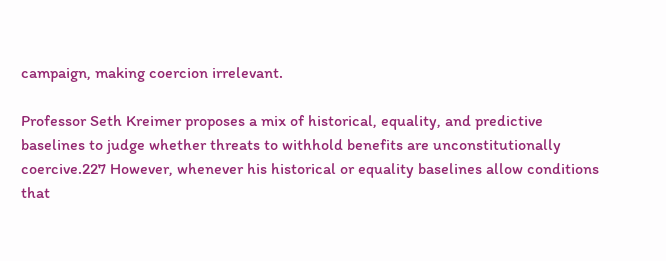campaign, making coercion irrelevant.

Professor Seth Kreimer proposes a mix of historical, equality, and predictive baselines to judge whether threats to withhold benefits are unconstitutionally coercive.227 However, whenever his historical or equality baselines allow conditions that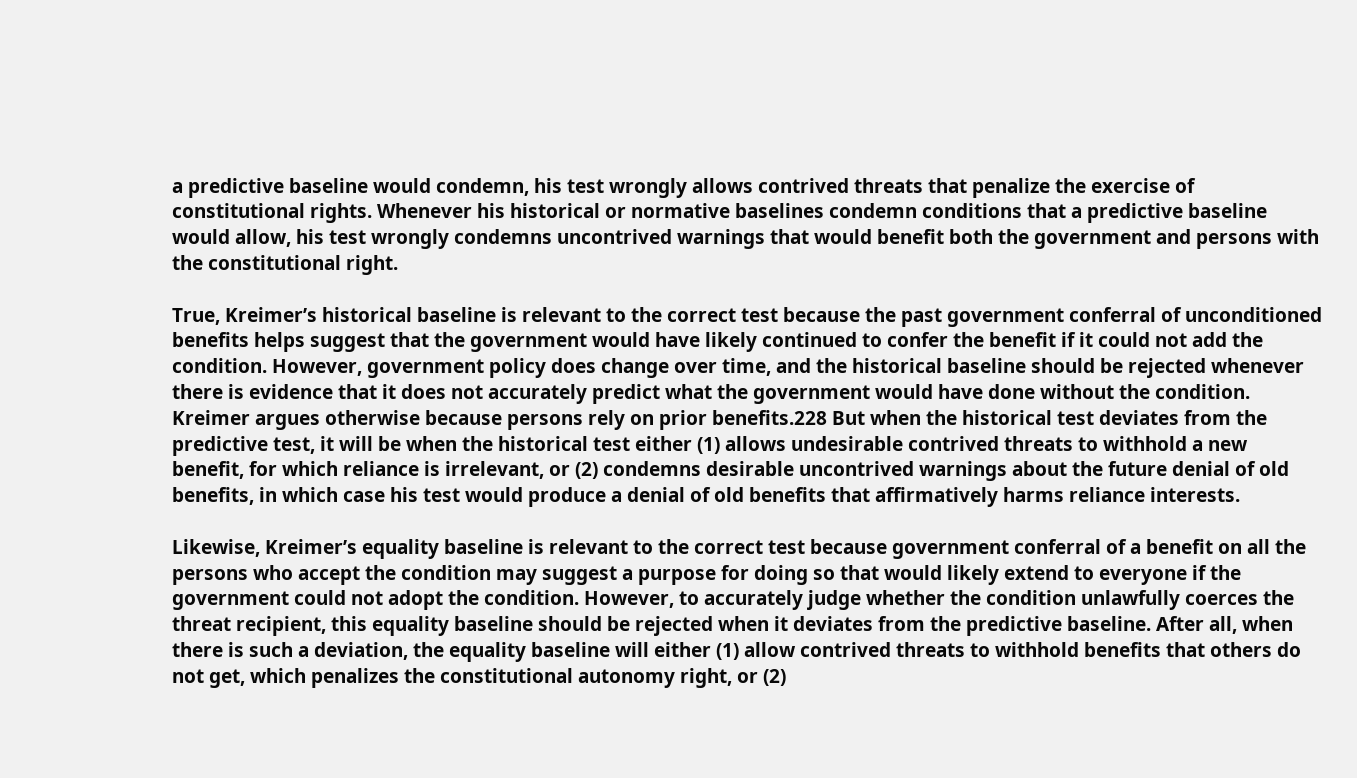a predictive baseline would condemn, his test wrongly allows contrived threats that penalize the exercise of constitutional rights. Whenever his historical or normative baselines condemn conditions that a predictive baseline would allow, his test wrongly condemns uncontrived warnings that would benefit both the government and persons with the constitutional right.

True, Kreimer’s historical baseline is relevant to the correct test because the past government conferral of unconditioned benefits helps suggest that the government would have likely continued to confer the benefit if it could not add the condition. However, government policy does change over time, and the historical baseline should be rejected whenever there is evidence that it does not accurately predict what the government would have done without the condition. Kreimer argues otherwise because persons rely on prior benefits.228 But when the historical test deviates from the predictive test, it will be when the historical test either (1) allows undesirable contrived threats to withhold a new benefit, for which reliance is irrelevant, or (2) condemns desirable uncontrived warnings about the future denial of old benefits, in which case his test would produce a denial of old benefits that affirmatively harms reliance interests.

Likewise, Kreimer’s equality baseline is relevant to the correct test because government conferral of a benefit on all the persons who accept the condition may suggest a purpose for doing so that would likely extend to everyone if the government could not adopt the condition. However, to accurately judge whether the condition unlawfully coerces the threat recipient, this equality baseline should be rejected when it deviates from the predictive baseline. After all, when there is such a deviation, the equality baseline will either (1) allow contrived threats to withhold benefits that others do not get, which penalizes the constitutional autonomy right, or (2)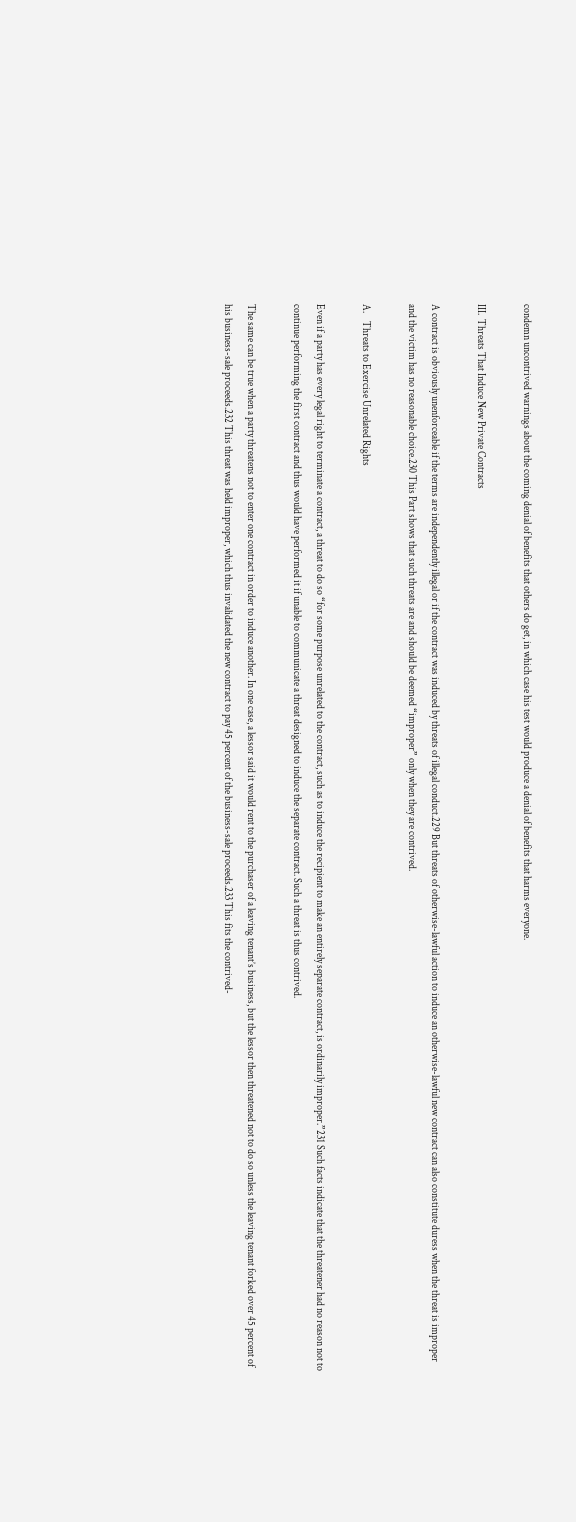condemn uncontrived warnings about the coming denial of benefits that others do get, in which case his test would produce a denial of benefits that harms everyone.

III.  Threats That Induce New Private Contracts

A contract is obviously unenforceable if the terms are independently illegal or if the contract was induced by threats of illegal conduct.229 But threats of otherwise-lawful action to induce an otherwise-lawful new contract can also constitute duress when the threat is improper and the victim has no reasonable choice.230 This Part shows that such threats are and should be deemed “improper” only when they are contrived.

A.    Threats to Exercise Unrelated Rights

Even if a party has every legal right to terminate a contract, a threat to do so “for some purpose unrelated to the contract, such as to induce the recipient to make an entirely separate contract, is ordinarily improper.”231 Such facts indicate that the threatener had no reason not to continue performing the first contract and thus would have performed it if unable to communicate a threat designed to induce the separate contract. Such a threat is thus contrived.

The same can be true when a party threatens not to enter one contract in order to induce another. In one case, a lessor said it would rent to the purchaser of a leaving tenant’s business, but the lessor then threatened not to do so unless the leaving tenant forked over 45 percent of his business-sale proceeds.232 This threat was held improper, which thus invalidated the new contract to pay 45 percent of the business-sale proceeds.233 This fits the contrived-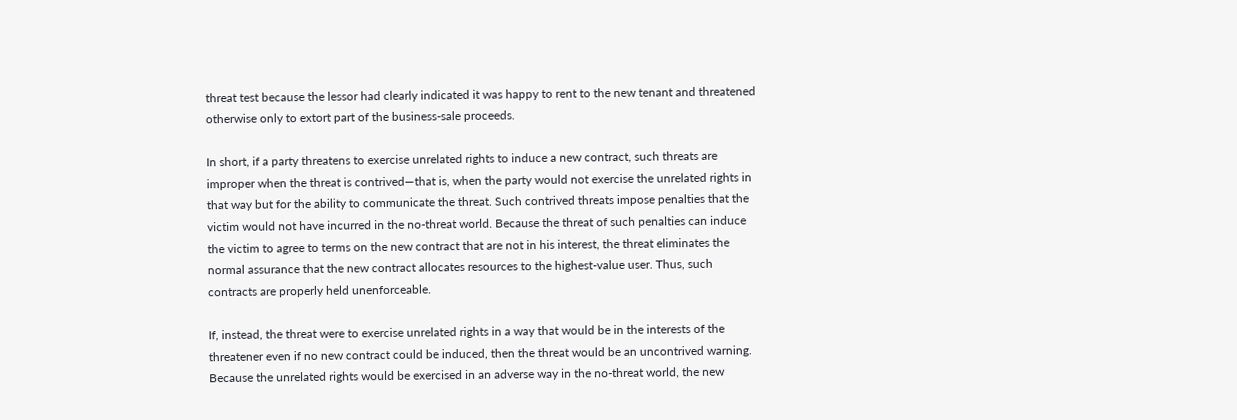threat test because the lessor had clearly indicated it was happy to rent to the new tenant and threatened otherwise only to extort part of the business-sale proceeds.

In short, if a party threatens to exercise unrelated rights to induce a new contract, such threats are improper when the threat is contrived—that is, when the party would not exercise the unrelated rights in that way but for the ability to communicate the threat. Such contrived threats impose penalties that the victim would not have incurred in the no-threat world. Because the threat of such penalties can induce the victim to agree to terms on the new contract that are not in his interest, the threat eliminates the normal assurance that the new contract allocates resources to the highest-value user. Thus, such contracts are properly held unenforceable.

If, instead, the threat were to exercise unrelated rights in a way that would be in the interests of the threatener even if no new contract could be induced, then the threat would be an uncontrived warning. Because the unrelated rights would be exercised in an adverse way in the no-threat world, the new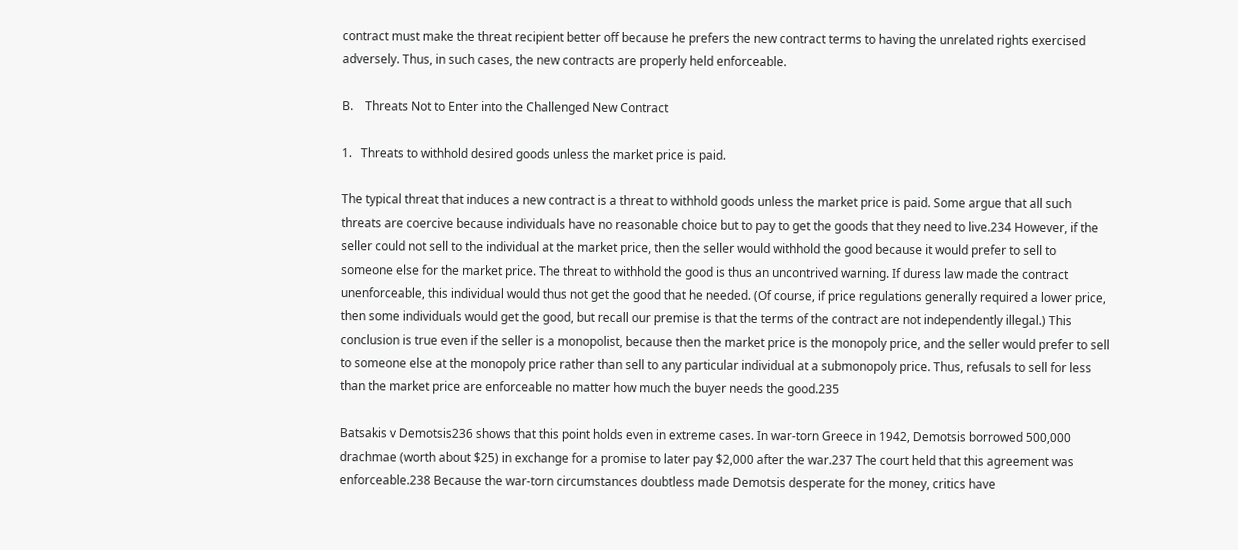contract must make the threat recipient better off because he prefers the new contract terms to having the unrelated rights exercised adversely. Thus, in such cases, the new contracts are properly held enforceable.

B.    Threats Not to Enter into the Challenged New Contract

1.   Threats to withhold desired goods unless the market price is paid.

The typical threat that induces a new contract is a threat to withhold goods unless the market price is paid. Some argue that all such threats are coercive because individuals have no reasonable choice but to pay to get the goods that they need to live.234 However, if the seller could not sell to the individual at the market price, then the seller would withhold the good because it would prefer to sell to someone else for the market price. The threat to withhold the good is thus an uncontrived warning. If duress law made the contract unenforceable, this individual would thus not get the good that he needed. (Of course, if price regulations generally required a lower price, then some individuals would get the good, but recall our premise is that the terms of the contract are not independently illegal.) This conclusion is true even if the seller is a monopolist, because then the market price is the monopoly price, and the seller would prefer to sell to someone else at the monopoly price rather than sell to any particular individual at a submonopoly price. Thus, refusals to sell for less than the market price are enforceable no matter how much the buyer needs the good.235

Batsakis v Demotsis236 shows that this point holds even in extreme cases. In war-torn Greece in 1942, Demotsis borrowed 500,000 drachmae (worth about $25) in exchange for a promise to later pay $2,000 after the war.237 The court held that this agreement was enforceable.238 Because the war-torn circumstances doubtless made Demotsis desperate for the money, critics have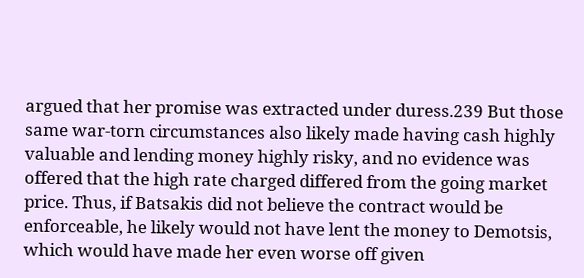argued that her promise was extracted under duress.239 But those same war-torn circumstances also likely made having cash highly valuable and lending money highly risky, and no evidence was offered that the high rate charged differed from the going market price. Thus, if Batsakis did not believe the contract would be enforceable, he likely would not have lent the money to Demotsis, which would have made her even worse off given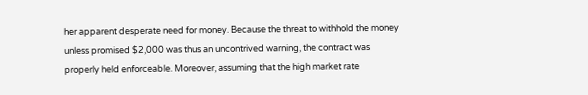her apparent desperate need for money. Because the threat to withhold the money unless promised $2,000 was thus an uncontrived warning, the contract was properly held enforceable. Moreover, assuming that the high market rate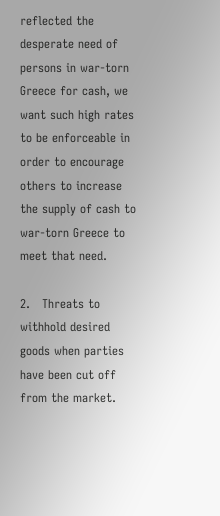reflected the desperate need of persons in war-torn Greece for cash, we want such high rates to be enforceable in order to encourage others to increase the supply of cash to war-torn Greece to meet that need.

2.   Threats to withhold desired goods when parties have been cut off from the market.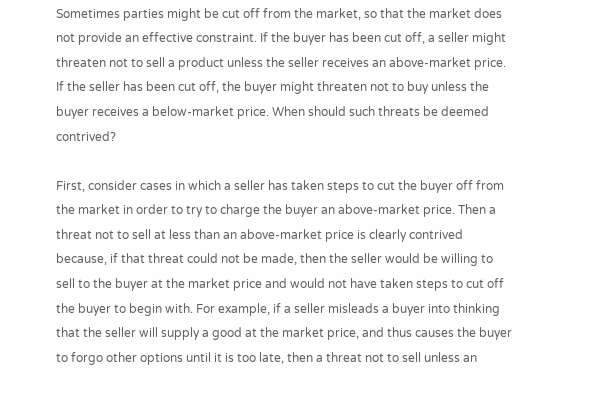Sometimes parties might be cut off from the market, so that the market does not provide an effective constraint. If the buyer has been cut off, a seller might threaten not to sell a product unless the seller receives an above-market price. If the seller has been cut off, the buyer might threaten not to buy unless the buyer receives a below-market price. When should such threats be deemed contrived?

First, consider cases in which a seller has taken steps to cut the buyer off from the market in order to try to charge the buyer an above-market price. Then a threat not to sell at less than an above-market price is clearly contrived because, if that threat could not be made, then the seller would be willing to sell to the buyer at the market price and would not have taken steps to cut off the buyer to begin with. For example, if a seller misleads a buyer into thinking that the seller will supply a good at the market price, and thus causes the buyer to forgo other options until it is too late, then a threat not to sell unless an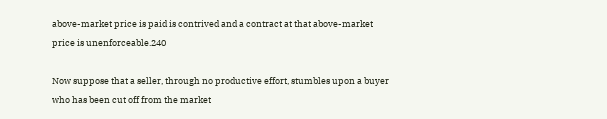above-market price is paid is contrived and a contract at that above-market price is unenforceable.240

Now suppose that a seller, through no productive effort, stumbles upon a buyer who has been cut off from the market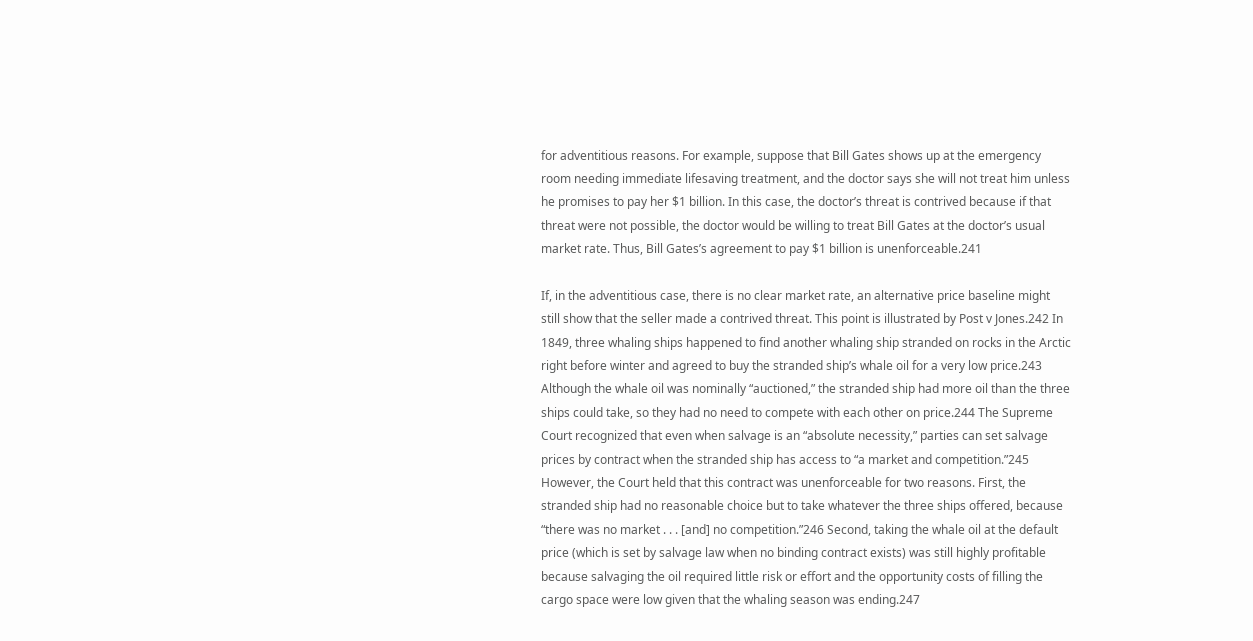for adventitious reasons. For example, suppose that Bill Gates shows up at the emergency room needing immediate lifesaving treatment, and the doctor says she will not treat him unless he promises to pay her $1 billion. In this case, the doctor’s threat is contrived because if that threat were not possible, the doctor would be willing to treat Bill Gates at the doctor’s usual market rate. Thus, Bill Gates’s agreement to pay $1 billion is unenforceable.241

If, in the adventitious case, there is no clear market rate, an alternative price baseline might still show that the seller made a contrived threat. This point is illustrated by Post v Jones.242 In 1849, three whaling ships happened to find another whaling ship stranded on rocks in the Arctic right before winter and agreed to buy the stranded ship’s whale oil for a very low price.243 Although the whale oil was nominally “auctioned,” the stranded ship had more oil than the three ships could take, so they had no need to compete with each other on price.244 The Supreme Court recognized that even when salvage is an “absolute necessity,” parties can set salvage prices by contract when the stranded ship has access to “a market and competition.”245 However, the Court held that this contract was unenforceable for two reasons. First, the stranded ship had no reasonable choice but to take whatever the three ships offered, because “there was no market . . . [and] no competition.”246 Second, taking the whale oil at the default price (which is set by salvage law when no binding contract exists) was still highly profitable because salvaging the oil required little risk or effort and the opportunity costs of filling the cargo space were low given that the whaling season was ending.247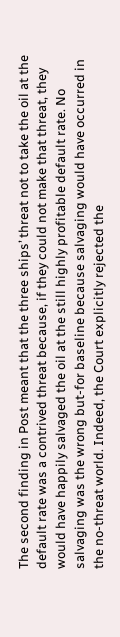The second finding in Post meant that the three ships’ threat not to take the oil at the default rate was a contrived threat because, if they could not make that threat, they would have happily salvaged the oil at the still highly profitable default rate. No salvaging was the wrong but-for baseline because salvaging would have occurred in the no-threat world. Indeed, the Court explicitly rejected the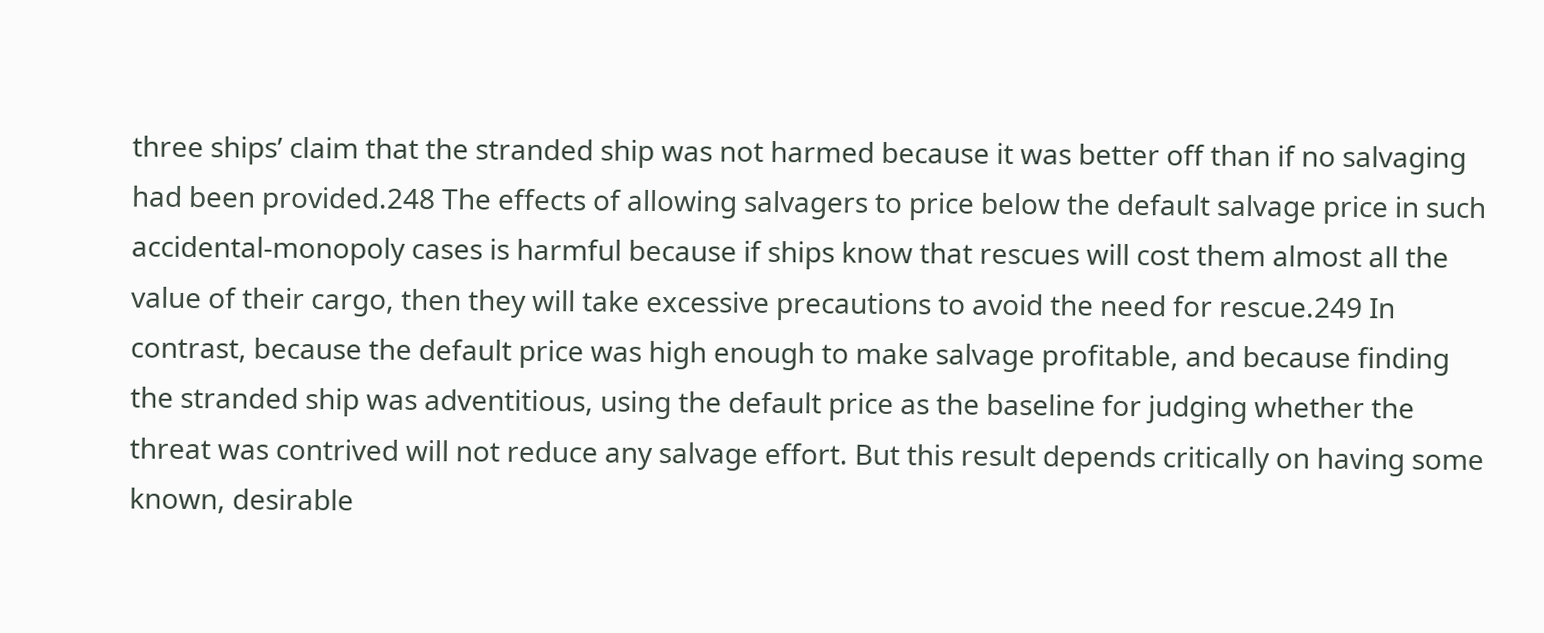three ships’ claim that the stranded ship was not harmed because it was better off than if no salvaging had been provided.248 The effects of allowing salvagers to price below the default salvage price in such accidental-monopoly cases is harmful because if ships know that rescues will cost them almost all the value of their cargo, then they will take excessive precautions to avoid the need for rescue.249 In contrast, because the default price was high enough to make salvage profitable, and because finding the stranded ship was adventitious, using the default price as the baseline for judging whether the threat was contrived will not reduce any salvage effort. But this result depends critically on having some known, desirable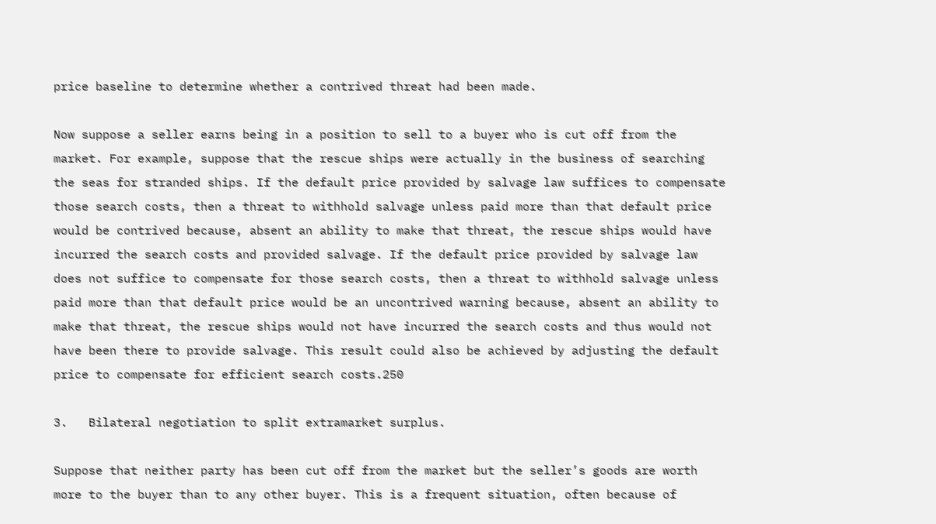price baseline to determine whether a contrived threat had been made.

Now suppose a seller earns being in a position to sell to a buyer who is cut off from the market. For example, suppose that the rescue ships were actually in the business of searching the seas for stranded ships. If the default price provided by salvage law suffices to compensate those search costs, then a threat to withhold salvage unless paid more than that default price would be contrived because, absent an ability to make that threat, the rescue ships would have incurred the search costs and provided salvage. If the default price provided by salvage law does not suffice to compensate for those search costs, then a threat to withhold salvage unless paid more than that default price would be an uncontrived warning because, absent an ability to make that threat, the rescue ships would not have incurred the search costs and thus would not have been there to provide salvage. This result could also be achieved by adjusting the default price to compensate for efficient search costs.250

3.   Bilateral negotiation to split extramarket surplus.

Suppose that neither party has been cut off from the market but the seller’s goods are worth more to the buyer than to any other buyer. This is a frequent situation, often because of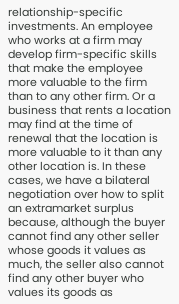relationship-specific investments. An employee who works at a firm may develop firm-specific skills that make the employee more valuable to the firm than to any other firm. Or a business that rents a location may find at the time of renewal that the location is more valuable to it than any other location is. In these cases, we have a bilateral negotiation over how to split an extramarket surplus because, although the buyer cannot find any other seller whose goods it values as much, the seller also cannot find any other buyer who values its goods as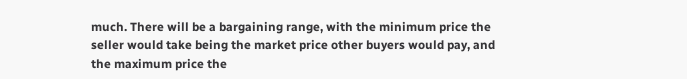much. There will be a bargaining range, with the minimum price the seller would take being the market price other buyers would pay, and the maximum price the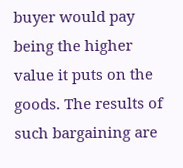buyer would pay being the higher value it puts on the goods. The results of such bargaining are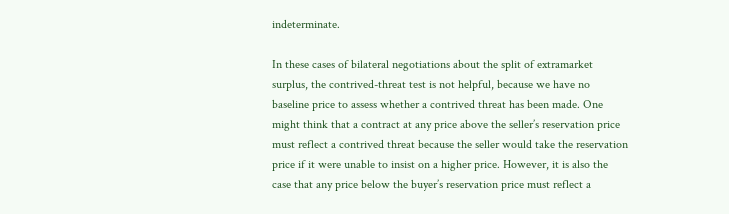indeterminate.

In these cases of bilateral negotiations about the split of extramarket surplus, the contrived-threat test is not helpful, because we have no baseline price to assess whether a contrived threat has been made. One might think that a contract at any price above the seller’s reservation price must reflect a contrived threat because the seller would take the reservation price if it were unable to insist on a higher price. However, it is also the case that any price below the buyer’s reservation price must reflect a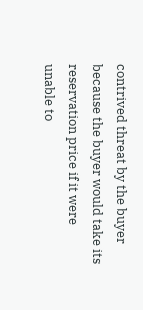contrived threat by the buyer because the buyer would take its reservation price if it were unable to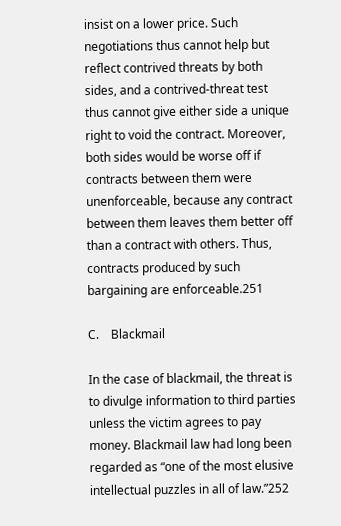insist on a lower price. Such negotiations thus cannot help but reflect contrived threats by both sides, and a contrived-threat test thus cannot give either side a unique right to void the contract. Moreover, both sides would be worse off if contracts between them were unenforceable, because any contract between them leaves them better off than a contract with others. Thus, contracts produced by such bargaining are enforceable.251

C.    Blackmail

In the case of blackmail, the threat is to divulge information to third parties unless the victim agrees to pay money. Blackmail law had long been regarded as “one of the most elusive intellectual puzzles in all of law.”252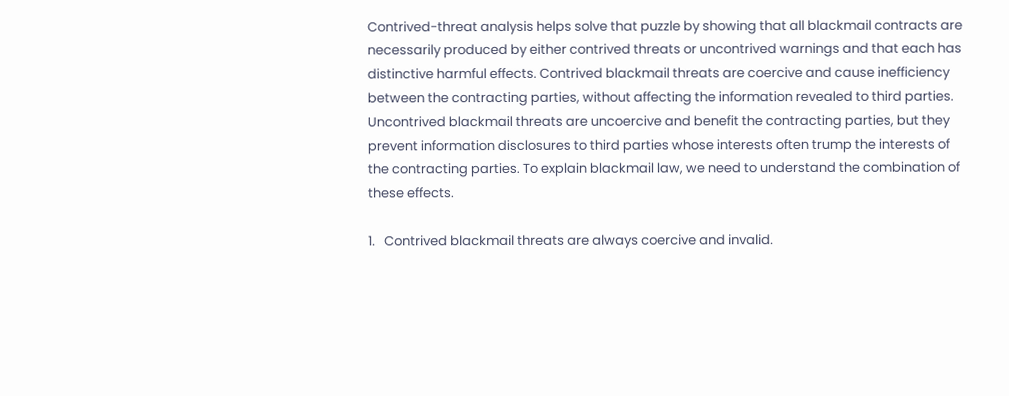Contrived-threat analysis helps solve that puzzle by showing that all blackmail contracts are necessarily produced by either contrived threats or uncontrived warnings and that each has distinctive harmful effects. Contrived blackmail threats are coercive and cause inefficiency between the contracting parties, without affecting the information revealed to third parties. Uncontrived blackmail threats are uncoercive and benefit the contracting parties, but they prevent information disclosures to third parties whose interests often trump the interests of the contracting parties. To explain blackmail law, we need to understand the combination of these effects.

1.   Contrived blackmail threats are always coercive and invalid.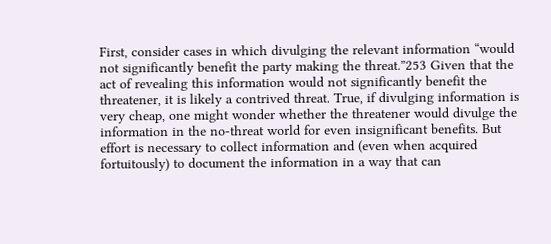First, consider cases in which divulging the relevant information “would not significantly benefit the party making the threat.”253 Given that the act of revealing this information would not significantly benefit the threatener, it is likely a contrived threat. True, if divulging information is very cheap, one might wonder whether the threatener would divulge the information in the no-threat world for even insignificant benefits. But effort is necessary to collect information and (even when acquired fortuitously) to document the information in a way that can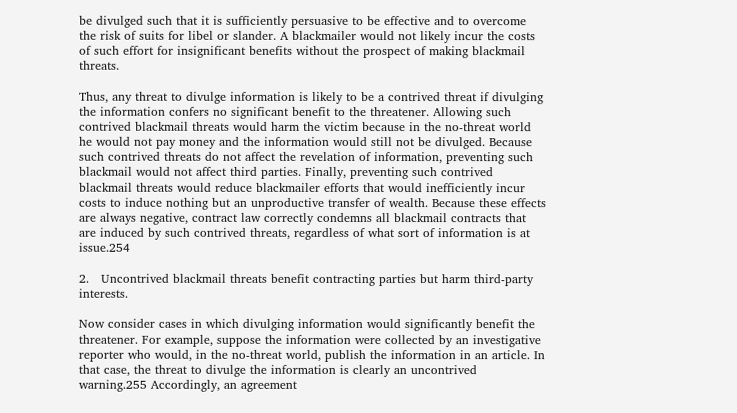be divulged such that it is sufficiently persuasive to be effective and to overcome the risk of suits for libel or slander. A blackmailer would not likely incur the costs of such effort for insignificant benefits without the prospect of making blackmail threats.

Thus, any threat to divulge information is likely to be a contrived threat if divulging the information confers no significant benefit to the threatener. Allowing such contrived blackmail threats would harm the victim because in the no-threat world he would not pay money and the information would still not be divulged. Because such contrived threats do not affect the revelation of information, preventing such blackmail would not affect third parties. Finally, preventing such contrived blackmail threats would reduce blackmailer efforts that would inefficiently incur costs to induce nothing but an unproductive transfer of wealth. Because these effects are always negative, contract law correctly condemns all blackmail contracts that are induced by such contrived threats, regardless of what sort of information is at issue.254

2.   Uncontrived blackmail threats benefit contracting parties but harm third-party interests.

Now consider cases in which divulging information would significantly benefit the threatener. For example, suppose the information were collected by an investigative reporter who would, in the no-threat world, publish the information in an article. In that case, the threat to divulge the information is clearly an uncontrived warning.255 Accordingly, an agreement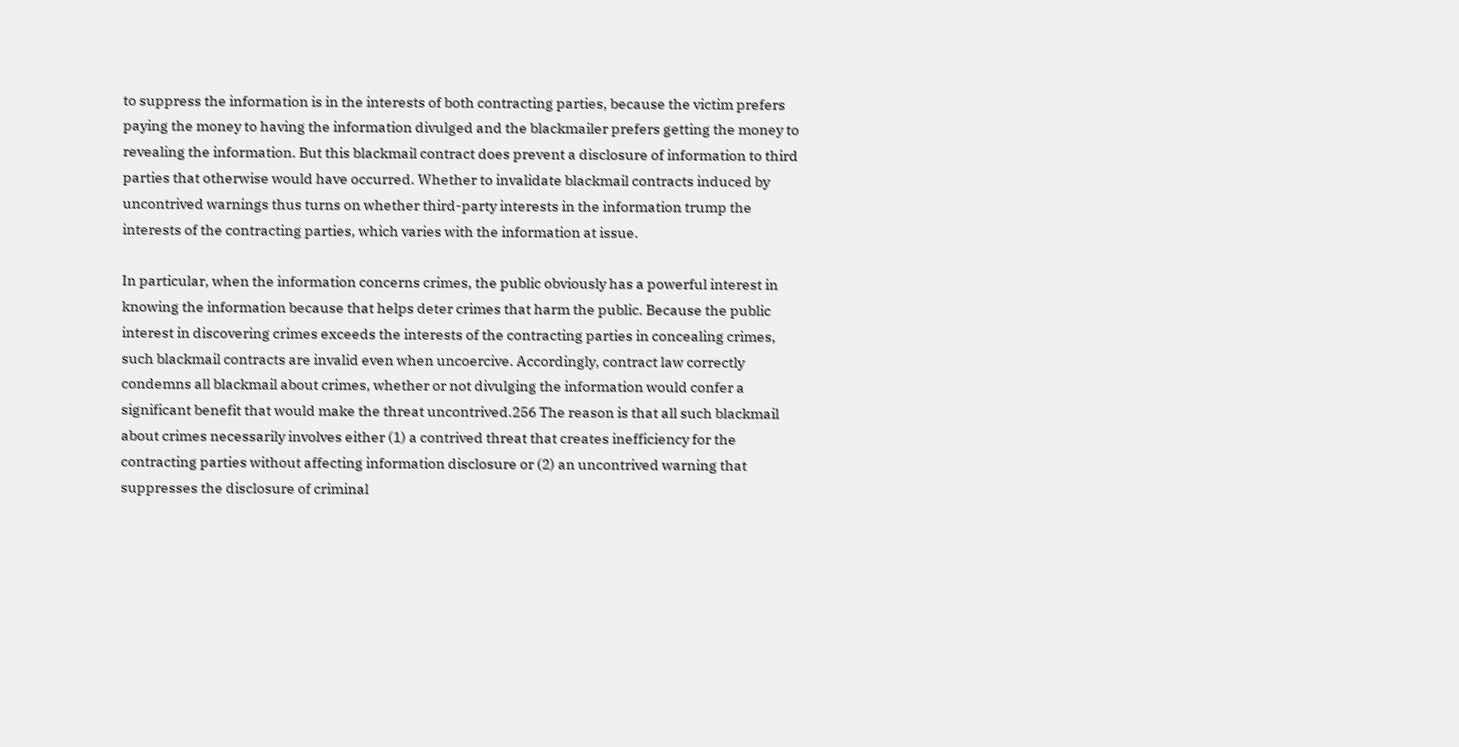to suppress the information is in the interests of both contracting parties, because the victim prefers paying the money to having the information divulged and the blackmailer prefers getting the money to revealing the information. But this blackmail contract does prevent a disclosure of information to third parties that otherwise would have occurred. Whether to invalidate blackmail contracts induced by uncontrived warnings thus turns on whether third-party interests in the information trump the interests of the contracting parties, which varies with the information at issue.

In particular, when the information concerns crimes, the public obviously has a powerful interest in knowing the information because that helps deter crimes that harm the public. Because the public interest in discovering crimes exceeds the interests of the contracting parties in concealing crimes, such blackmail contracts are invalid even when uncoercive. Accordingly, contract law correctly condemns all blackmail about crimes, whether or not divulging the information would confer a significant benefit that would make the threat uncontrived.256 The reason is that all such blackmail about crimes necessarily involves either (1) a contrived threat that creates inefficiency for the contracting parties without affecting information disclosure or (2) an uncontrived warning that suppresses the disclosure of criminal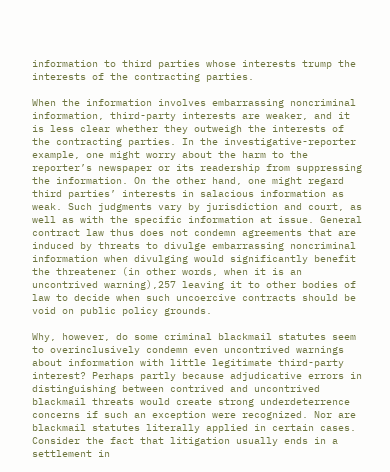information to third parties whose interests trump the interests of the contracting parties.

When the information involves embarrassing noncriminal information, third-party interests are weaker, and it is less clear whether they outweigh the interests of the contracting parties. In the investigative-reporter example, one might worry about the harm to the reporter’s newspaper or its readership from suppressing the information. On the other hand, one might regard third parties’ interests in salacious information as weak. Such judgments vary by jurisdiction and court, as well as with the specific information at issue. General contract law thus does not condemn agreements that are induced by threats to divulge embarrassing noncriminal information when divulging would significantly benefit the threatener (in other words, when it is an uncontrived warning),257 leaving it to other bodies of law to decide when such uncoercive contracts should be void on public policy grounds.

Why, however, do some criminal blackmail statutes seem to overinclusively condemn even uncontrived warnings about information with little legitimate third-party interest? Perhaps partly because adjudicative errors in distinguishing between contrived and uncontrived blackmail threats would create strong underdeterrence concerns if such an exception were recognized. Nor are blackmail statutes literally applied in certain cases. Consider the fact that litigation usually ends in a settlement in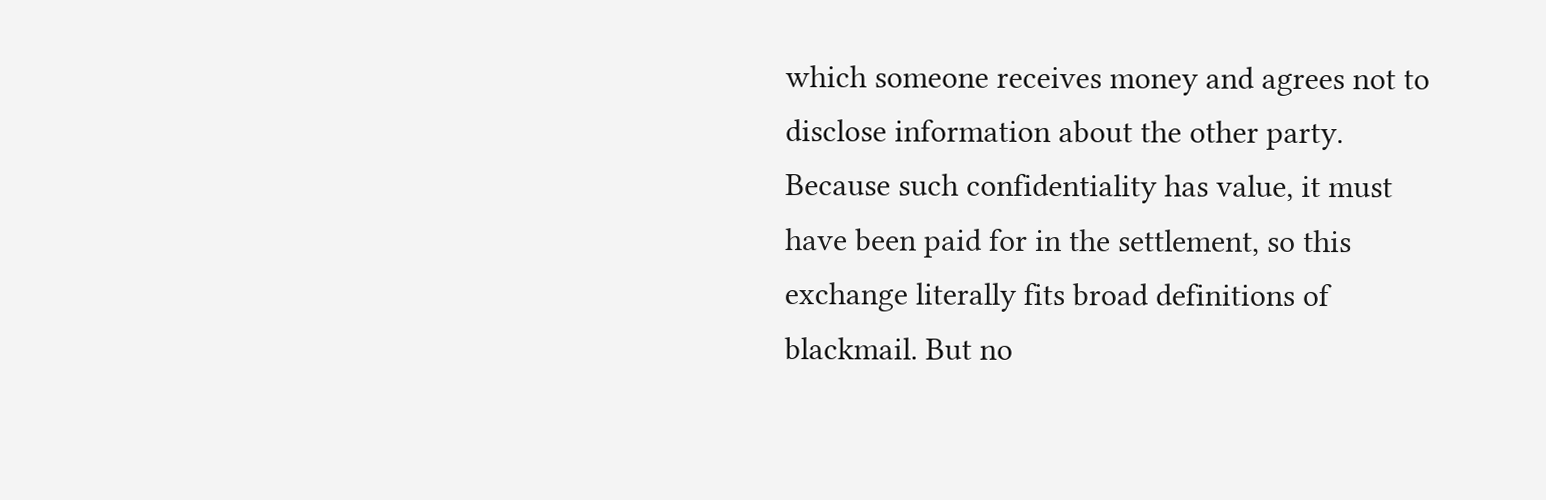which someone receives money and agrees not to disclose information about the other party. Because such confidentiality has value, it must have been paid for in the settlement, so this exchange literally fits broad definitions of blackmail. But no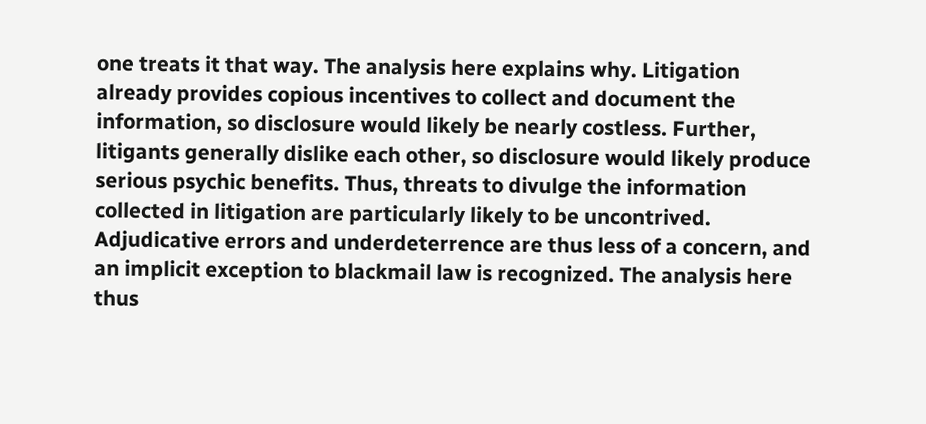one treats it that way. The analysis here explains why. Litigation already provides copious incentives to collect and document the information, so disclosure would likely be nearly costless. Further, litigants generally dislike each other, so disclosure would likely produce serious psychic benefits. Thus, threats to divulge the information collected in litigation are particularly likely to be uncontrived. Adjudicative errors and underdeterrence are thus less of a concern, and an implicit exception to blackmail law is recognized. The analysis here thus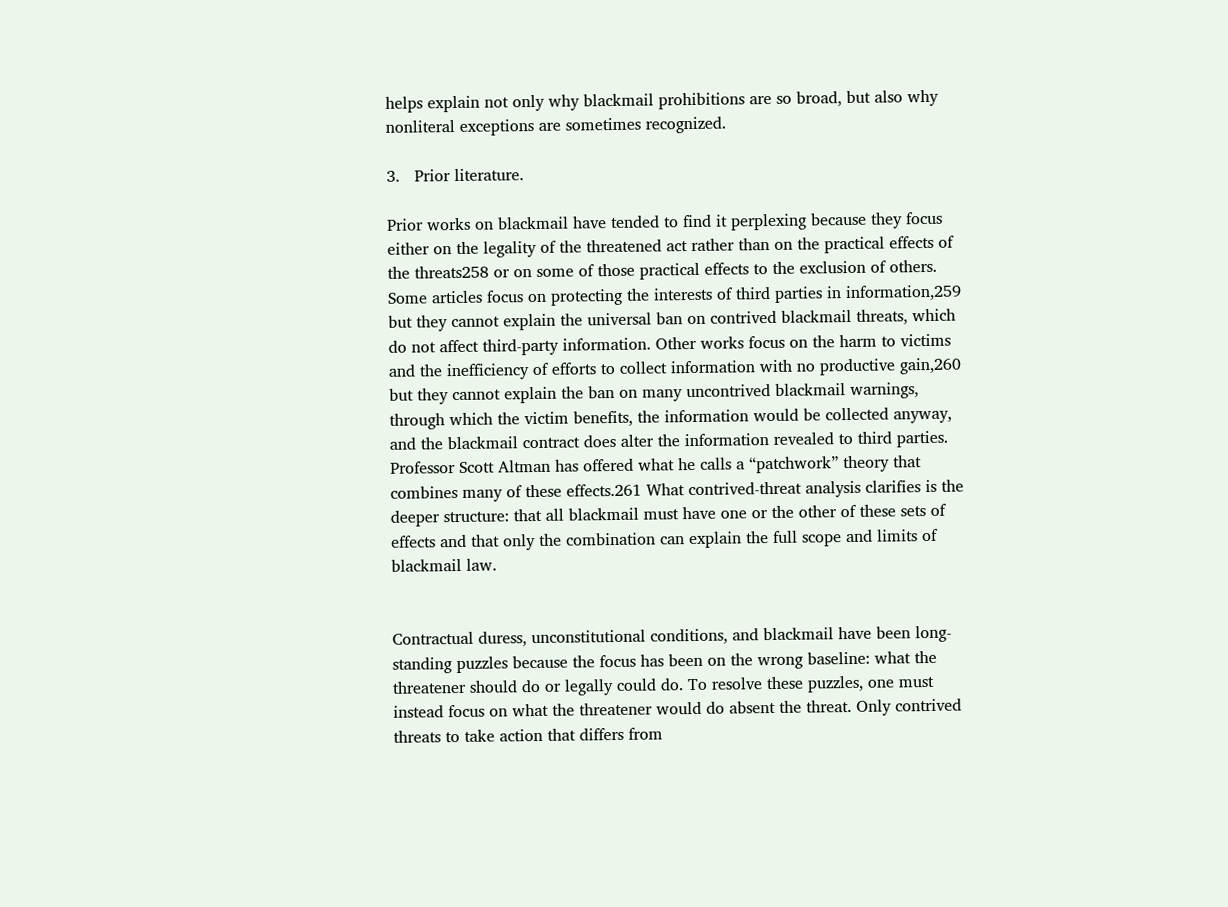helps explain not only why blackmail prohibitions are so broad, but also why nonliteral exceptions are sometimes recognized.

3.   Prior literature.

Prior works on blackmail have tended to find it perplexing because they focus either on the legality of the threatened act rather than on the practical effects of the threats258 or on some of those practical effects to the exclusion of others. Some articles focus on protecting the interests of third parties in information,259 but they cannot explain the universal ban on contrived blackmail threats, which do not affect third-party information. Other works focus on the harm to victims and the inefficiency of efforts to collect information with no productive gain,260 but they cannot explain the ban on many uncontrived blackmail warnings, through which the victim benefits, the information would be collected anyway, and the blackmail contract does alter the information revealed to third parties. Professor Scott Altman has offered what he calls a “patchwork” theory that combines many of these effects.261 What contrived-threat analysis clarifies is the deeper structure: that all blackmail must have one or the other of these sets of effects and that only the combination can explain the full scope and limits of blackmail law.


Contractual duress, unconstitutional conditions, and blackmail have been long-standing puzzles because the focus has been on the wrong baseline: what the threatener should do or legally could do. To resolve these puzzles, one must instead focus on what the threatener would do absent the threat. Only contrived threats to take action that differs from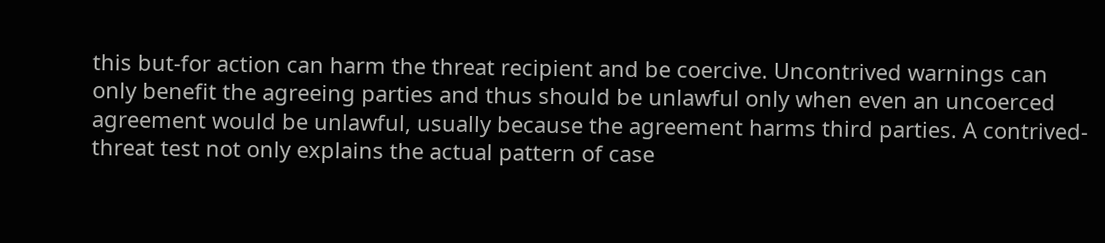this but-for action can harm the threat recipient and be coercive. Uncontrived warnings can only benefit the agreeing parties and thus should be unlawful only when even an uncoerced agreement would be unlawful, usually because the agreement harms third parties. A contrived-threat test not only explains the actual pattern of case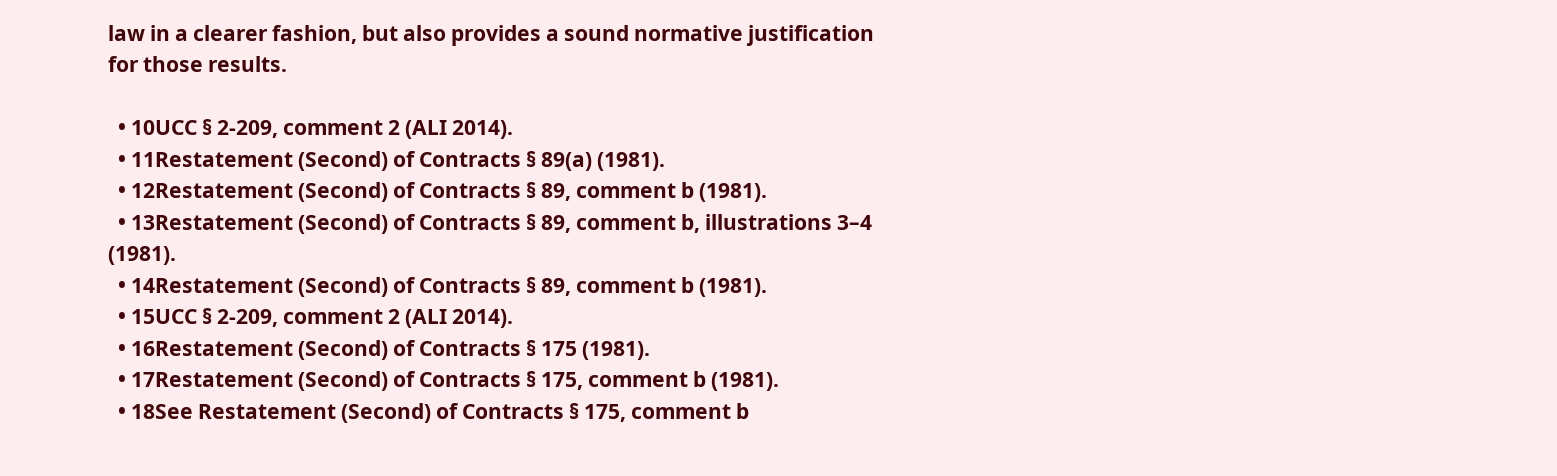law in a clearer fashion, but also provides a sound normative justification for those results.

  • 10UCC § 2-209, comment 2 (ALI 2014).
  • 11Restatement (Second) of Contracts § 89(a) (1981).
  • 12Restatement (Second) of Contracts § 89, comment b (1981).
  • 13Restatement (Second) of Contracts § 89, comment b, illustrations 3–4 (1981).
  • 14Restatement (Second) of Contracts § 89, comment b (1981).
  • 15UCC § 2-209, comment 2 (ALI 2014).
  • 16Restatement (Second) of Contracts § 175 (1981).
  • 17Restatement (Second) of Contracts § 175, comment b (1981).
  • 18See Restatement (Second) of Contracts § 175, comment b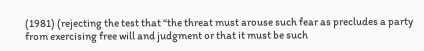(1981) (rejecting the test that “the threat must arouse such fear as precludes a party from exercising free will and judgment or that it must be such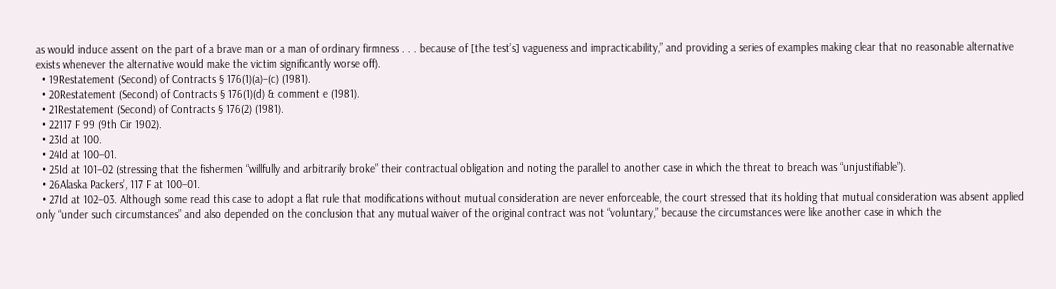as would induce assent on the part of a brave man or a man of ordinary firmness . . . because of [the test’s] vagueness and impracticability,” and providing a series of examples making clear that no reasonable alternative exists whenever the alternative would make the victim significantly worse off).
  • 19Restatement (Second) of Contracts § 176(1)(a)–(c) (1981).
  • 20Restatement (Second) of Contracts § 176(1)(d) & comment e (1981).
  • 21Restatement (Second) of Contracts § 176(2) (1981).
  • 22117 F 99 (9th Cir 1902).
  • 23Id at 100.
  • 24Id at 100–01.
  • 25Id at 101–02 (stressing that the fishermen “willfully and arbitrarily broke” their contractual obligation and noting the parallel to another case in which the threat to breach was “unjustifiable”).
  • 26Alaska Packers’, 117 F at 100–01.
  • 27Id at 102–03. Although some read this case to adopt a flat rule that modifications without mutual consideration are never enforceable, the court stressed that its holding that mutual consideration was absent applied only “under such circumstances” and also depended on the conclusion that any mutual waiver of the original contract was not “voluntary,” because the circumstances were like another case in which the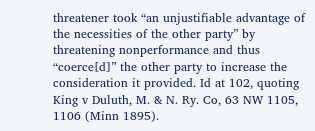threatener took “an unjustifiable advantage of the necessities of the other party” by threatening nonperformance and thus “coerce[d]” the other party to increase the consideration it provided. Id at 102, quoting King v Duluth, M. & N. Ry. Co, 63 NW 1105, 1106 (Minn 1895).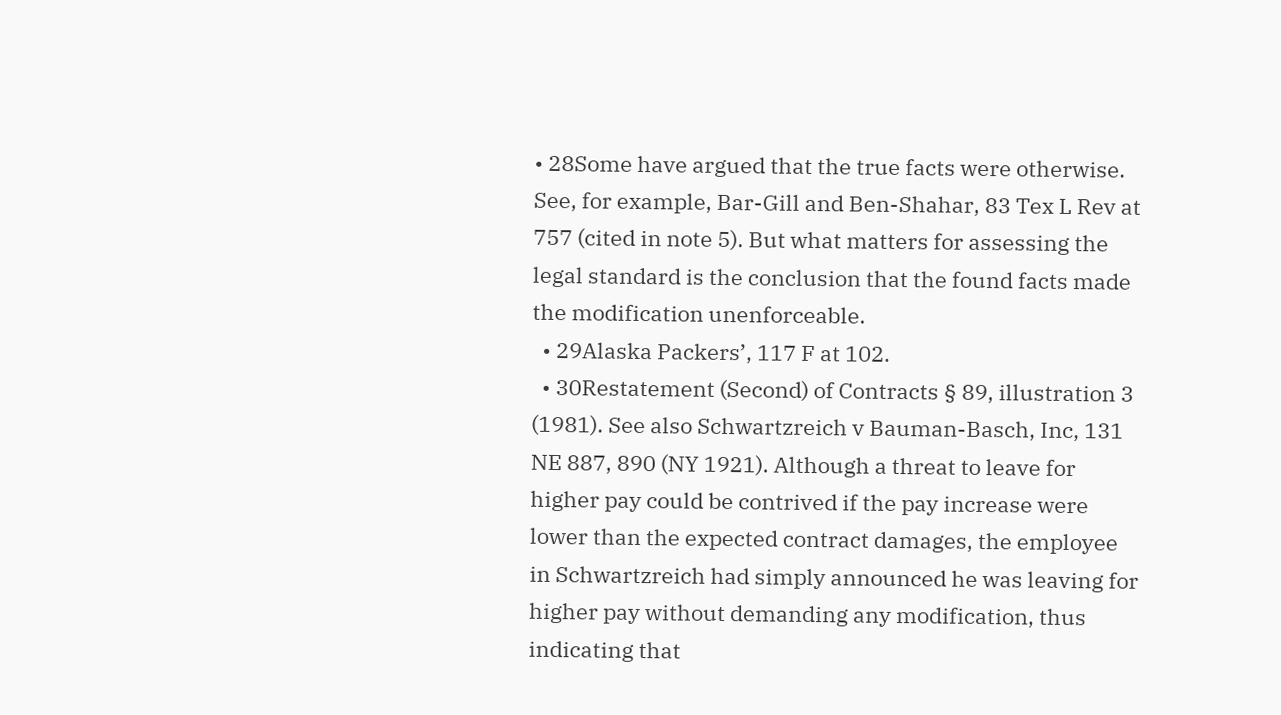• 28Some have argued that the true facts were otherwise. See, for example, Bar-Gill and Ben-Shahar, 83 Tex L Rev at 757 (cited in note 5). But what matters for assessing the legal standard is the conclusion that the found facts made the modification unenforceable.
  • 29Alaska Packers’, 117 F at 102.
  • 30Restatement (Second) of Contracts § 89, illustration 3 (1981). See also Schwartzreich v Bauman-Basch, Inc, 131 NE 887, 890 (NY 1921). Although a threat to leave for higher pay could be contrived if the pay increase were lower than the expected contract damages, the employee in Schwartzreich had simply announced he was leaving for higher pay without demanding any modification, thus indicating that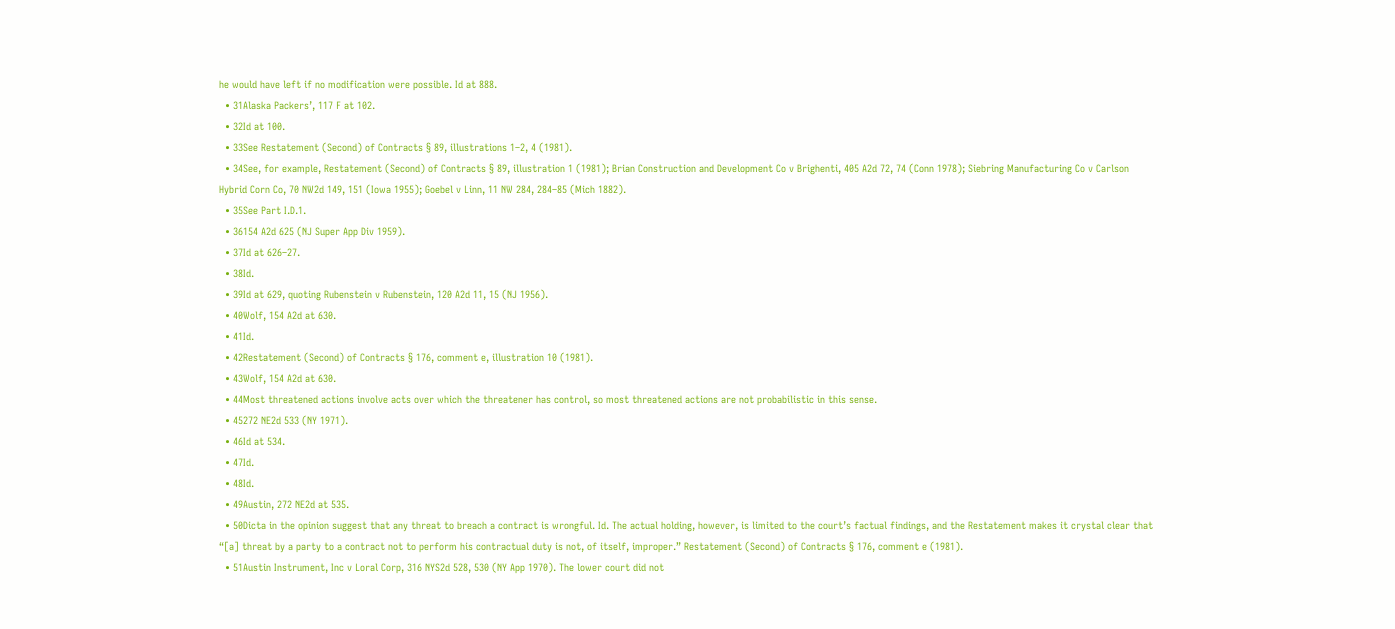he would have left if no modification were possible. Id at 888.
  • 31Alaska Packers’, 117 F at 102.
  • 32Id at 100.
  • 33See Restatement (Second) of Contracts § 89, illustrations 1–2, 4 (1981).
  • 34See, for example, Restatement (Second) of Contracts § 89, illustration 1 (1981); Brian Construction and Development Co v Brighenti, 405 A2d 72, 74 (Conn 1978); Siebring Manufacturing Co v Carlson Hybrid Corn Co, 70 NW2d 149, 151 (Iowa 1955); Goebel v Linn, 11 NW 284, 284–85 (Mich 1882).
  • 35See Part I.D.1.
  • 36154 A2d 625 (NJ Super App Div 1959).
  • 37Id at 626–27.
  • 38Id.
  • 39Id at 629, quoting Rubenstein v Rubenstein, 120 A2d 11, 15 (NJ 1956).
  • 40Wolf, 154 A2d at 630.
  • 41Id.
  • 42Restatement (Second) of Contracts § 176, comment e, illustration 10 (1981).
  • 43Wolf, 154 A2d at 630.
  • 44Most threatened actions involve acts over which the threatener has control, so most threatened actions are not probabilistic in this sense.
  • 45272 NE2d 533 (NY 1971).
  • 46Id at 534.
  • 47Id.
  • 48Id.
  • 49Austin, 272 NE2d at 535.
  • 50Dicta in the opinion suggest that any threat to breach a contract is wrongful. Id. The actual holding, however, is limited to the court’s factual findings, and the Restatement makes it crystal clear that “[a] threat by a party to a contract not to perform his contractual duty is not, of itself, improper.” Restatement (Second) of Contracts § 176, comment e (1981).
  • 51Austin Instrument, Inc v Loral Corp, 316 NYS2d 528, 530 (NY App 1970). The lower court did not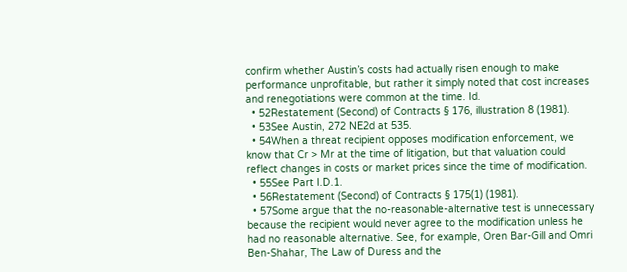confirm whether Austin’s costs had actually risen enough to make performance unprofitable, but rather it simply noted that cost increases and renegotiations were common at the time. Id.
  • 52Restatement (Second) of Contracts § 176, illustration 8 (1981).
  • 53See Austin, 272 NE2d at 535.
  • 54When a threat recipient opposes modification enforcement, we know that Cr > Mr at the time of litigation, but that valuation could reflect changes in costs or market prices since the time of modification.
  • 55See Part I.D.1.
  • 56Restatement (Second) of Contracts § 175(1) (1981).
  • 57Some argue that the no-reasonable-alternative test is unnecessary because the recipient would never agree to the modification unless he had no reasonable alternative. See, for example, Oren Bar-Gill and Omri Ben-Shahar, The Law of Duress and the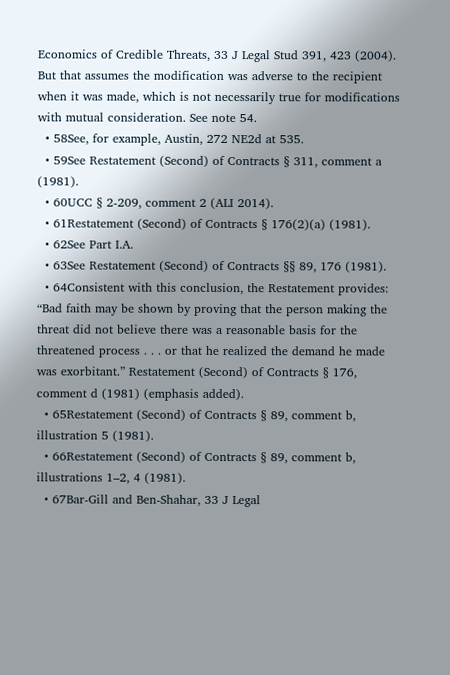Economics of Credible Threats, 33 J Legal Stud 391, 423 (2004). But that assumes the modification was adverse to the recipient when it was made, which is not necessarily true for modifications with mutual consideration. See note 54.
  • 58See, for example, Austin, 272 NE2d at 535.
  • 59See Restatement (Second) of Contracts § 311, comment a (1981).
  • 60UCC § 2-209, comment 2 (ALI 2014).
  • 61Restatement (Second) of Contracts § 176(2)(a) (1981).
  • 62See Part I.A.
  • 63See Restatement (Second) of Contracts §§ 89, 176 (1981).
  • 64Consistent with this conclusion, the Restatement provides: “Bad faith may be shown by proving that the person making the threat did not believe there was a reasonable basis for the threatened process . . . or that he realized the demand he made was exorbitant.” Restatement (Second) of Contracts § 176, comment d (1981) (emphasis added).
  • 65Restatement (Second) of Contracts § 89, comment b, illustration 5 (1981).
  • 66Restatement (Second) of Contracts § 89, comment b, illustrations 1–2, 4 (1981).
  • 67Bar-Gill and Ben-Shahar, 33 J Legal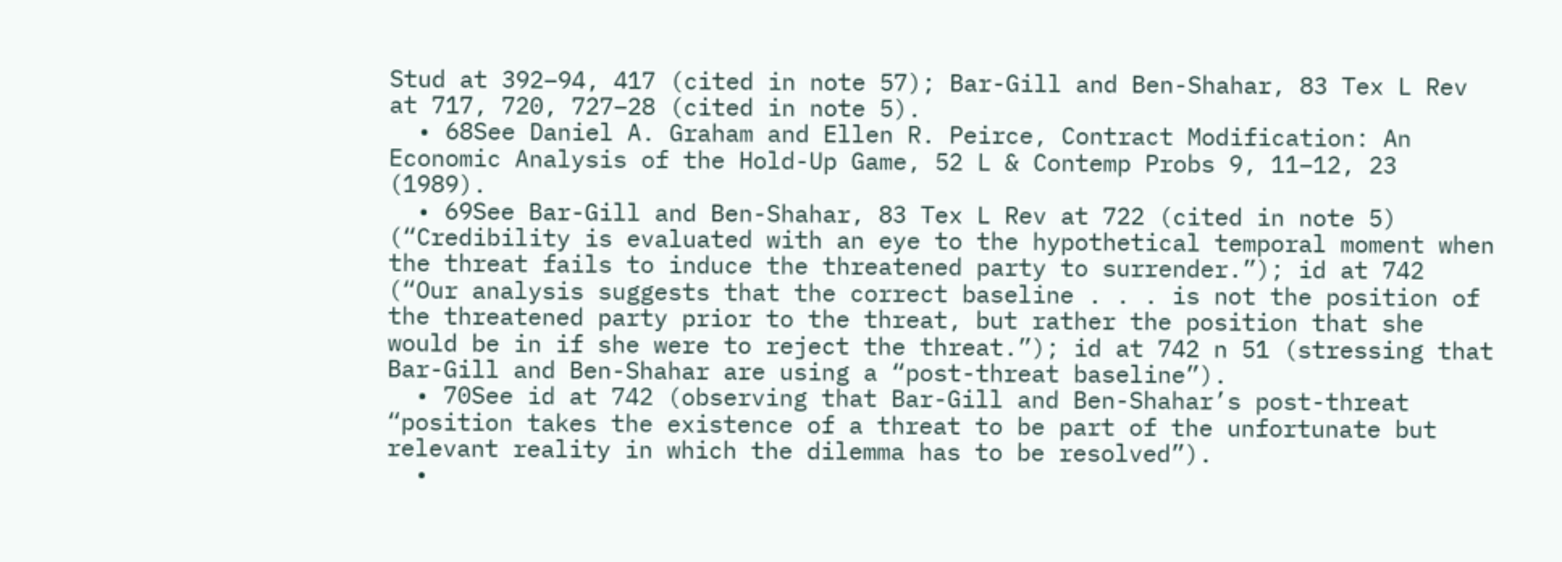Stud at 392–94, 417 (cited in note 57); Bar-Gill and Ben-Shahar, 83 Tex L Rev at 717, 720, 727–28 (cited in note 5).
  • 68See Daniel A. Graham and Ellen R. Peirce, Contract Modification: An Economic Analysis of the Hold-Up Game, 52 L & Contemp Probs 9, 11–12, 23 (1989).
  • 69See Bar-Gill and Ben-Shahar, 83 Tex L Rev at 722 (cited in note 5) (“Credibility is evaluated with an eye to the hypothetical temporal moment when the threat fails to induce the threatened party to surrender.”); id at 742 (“Our analysis suggests that the correct baseline . . . is not the position of the threatened party prior to the threat, but rather the position that she would be in if she were to reject the threat.”); id at 742 n 51 (stressing that Bar-Gill and Ben-Shahar are using a “post-threat baseline”).
  • 70See id at 742 (observing that Bar-Gill and Ben-Shahar’s post-threat “position takes the existence of a threat to be part of the unfortunate but relevant reality in which the dilemma has to be resolved”).
  •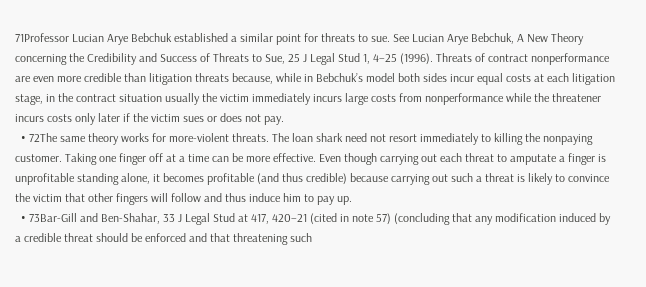71Professor Lucian Arye Bebchuk established a similar point for threats to sue. See Lucian Arye Bebchuk, A New Theory concerning the Credibility and Success of Threats to Sue, 25 J Legal Stud 1, 4–25 (1996). Threats of contract nonperformance are even more credible than litigation threats because, while in Bebchuk’s model both sides incur equal costs at each litigation stage, in the contract situation usually the victim immediately incurs large costs from nonperformance while the threatener incurs costs only later if the victim sues or does not pay.
  • 72The same theory works for more-violent threats. The loan shark need not resort immediately to killing the nonpaying customer. Taking one finger off at a time can be more effective. Even though carrying out each threat to amputate a finger is unprofitable standing alone, it becomes profitable (and thus credible) because carrying out such a threat is likely to convince the victim that other fingers will follow and thus induce him to pay up.
  • 73Bar-Gill and Ben-Shahar, 33 J Legal Stud at 417, 420–21 (cited in note 57) (concluding that any modification induced by a credible threat should be enforced and that threatening such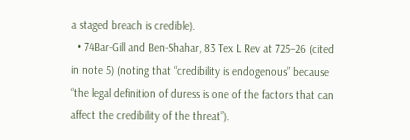a staged breach is credible).
  • 74Bar-Gill and Ben-Shahar, 83 Tex L Rev at 725–26 (cited in note 5) (noting that “credibility is endogenous” because “the legal definition of duress is one of the factors that can affect the credibility of the threat”).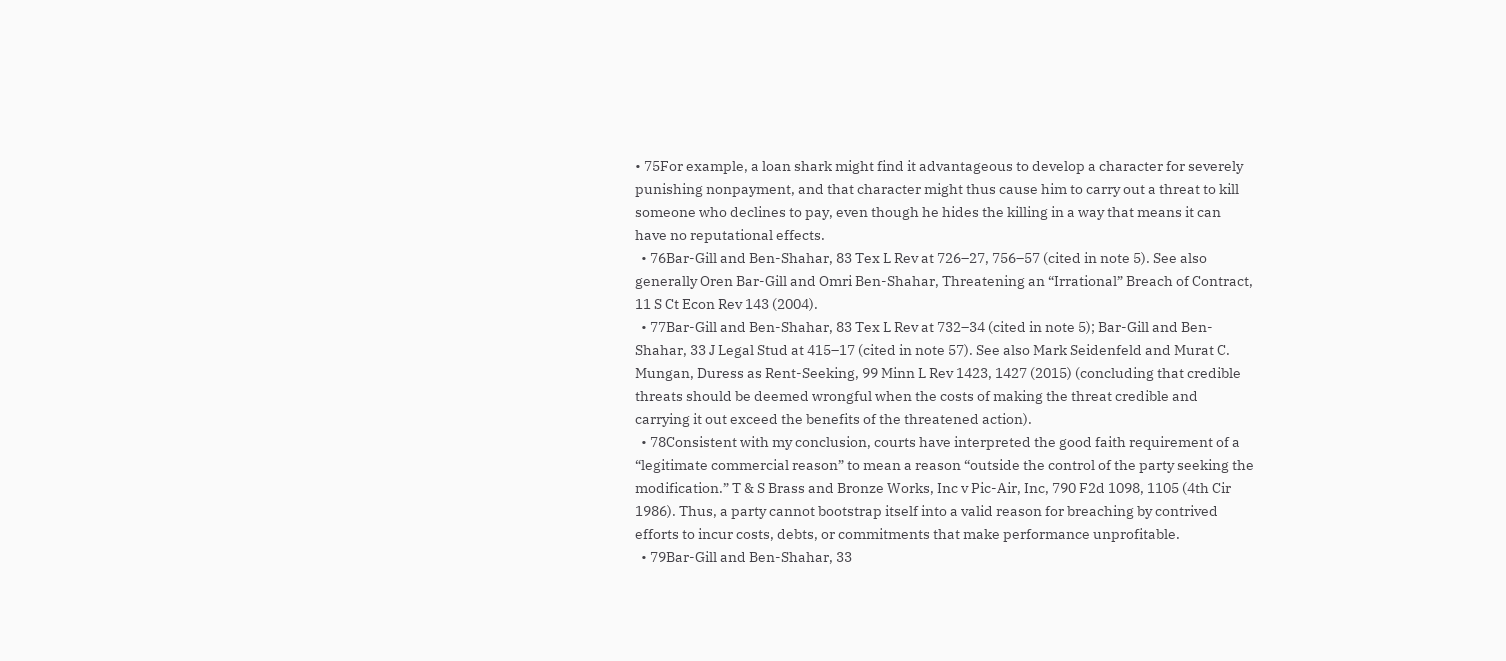• 75For example, a loan shark might find it advantageous to develop a character for severely punishing nonpayment, and that character might thus cause him to carry out a threat to kill someone who declines to pay, even though he hides the killing in a way that means it can have no reputational effects.
  • 76Bar-Gill and Ben-Shahar, 83 Tex L Rev at 726–27, 756–57 (cited in note 5). See also generally Oren Bar-Gill and Omri Ben-Shahar, Threatening an “Irrational” Breach of Contract, 11 S Ct Econ Rev 143 (2004).
  • 77Bar-Gill and Ben-Shahar, 83 Tex L Rev at 732–34 (cited in note 5); Bar-Gill and Ben-Shahar, 33 J Legal Stud at 415–17 (cited in note 57). See also Mark Seidenfeld and Murat C. Mungan, Duress as Rent-Seeking, 99 Minn L Rev 1423, 1427 (2015) (concluding that credible threats should be deemed wrongful when the costs of making the threat credible and carrying it out exceed the benefits of the threatened action).
  • 78Consistent with my conclusion, courts have interpreted the good faith requirement of a “legitimate commercial reason” to mean a reason “outside the control of the party seeking the modification.” T & S Brass and Bronze Works, Inc v Pic-Air, Inc, 790 F2d 1098, 1105 (4th Cir 1986). Thus, a party cannot bootstrap itself into a valid reason for breaching by contrived efforts to incur costs, debts, or commitments that make performance unprofitable.
  • 79Bar-Gill and Ben-Shahar, 33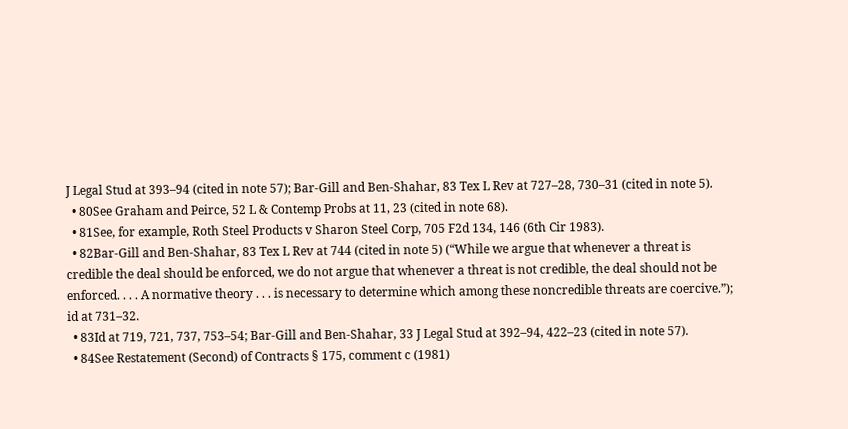J Legal Stud at 393–94 (cited in note 57); Bar-Gill and Ben-Shahar, 83 Tex L Rev at 727–28, 730–31 (cited in note 5).
  • 80See Graham and Peirce, 52 L & Contemp Probs at 11, 23 (cited in note 68).
  • 81See, for example, Roth Steel Products v Sharon Steel Corp, 705 F2d 134, 146 (6th Cir 1983).
  • 82Bar-Gill and Ben-Shahar, 83 Tex L Rev at 744 (cited in note 5) (“While we argue that whenever a threat is credible the deal should be enforced, we do not argue that whenever a threat is not credible, the deal should not be enforced. . . . A normative theory . . . is necessary to determine which among these noncredible threats are coercive.”); id at 731–32.
  • 83Id at 719, 721, 737, 753–54; Bar-Gill and Ben-Shahar, 33 J Legal Stud at 392–94, 422–23 (cited in note 57).
  • 84See Restatement (Second) of Contracts § 175, comment c (1981)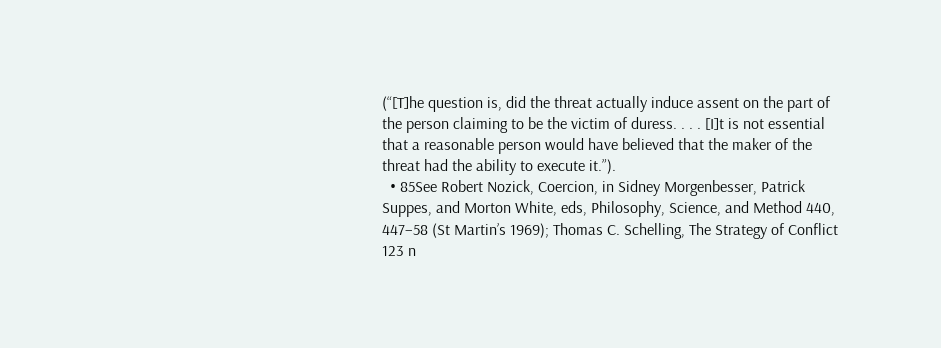(“[T]he question is, did the threat actually induce assent on the part of the person claiming to be the victim of duress. . . . [I]t is not essential that a reasonable person would have believed that the maker of the threat had the ability to execute it.”).
  • 85See Robert Nozick, Coercion, in Sidney Morgenbesser, Patrick Suppes, and Morton White, eds, Philosophy, Science, and Method 440, 447–58 (St Martin’s 1969); Thomas C. Schelling, The Strategy of Conflict 123 n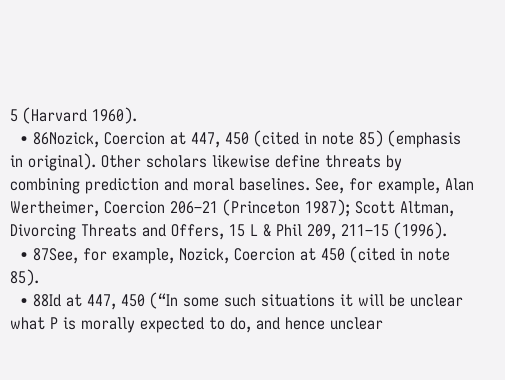5 (Harvard 1960).
  • 86Nozick, Coercion at 447, 450 (cited in note 85) (emphasis in original). Other scholars likewise define threats by combining prediction and moral baselines. See, for example, Alan Wertheimer, Coercion 206–21 (Princeton 1987); Scott Altman, Divorcing Threats and Offers, 15 L & Phil 209, 211–15 (1996).
  • 87See, for example, Nozick, Coercion at 450 (cited in note 85).
  • 88Id at 447, 450 (“In some such situations it will be unclear what P is morally expected to do, and hence unclear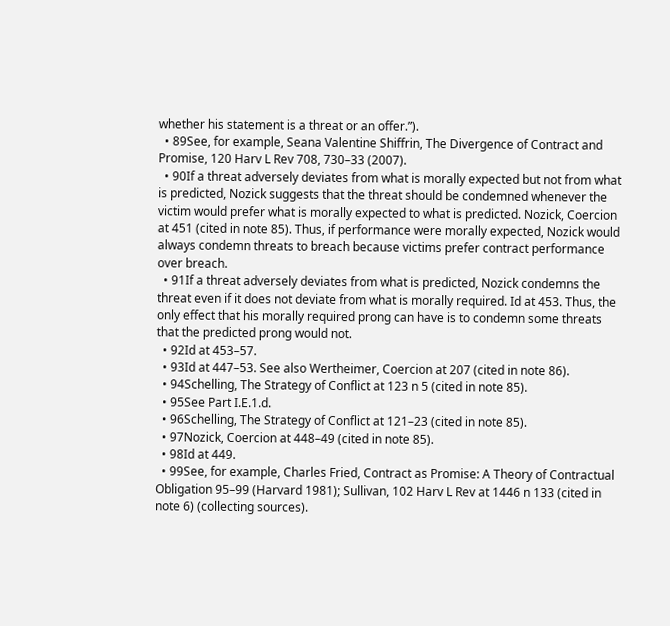whether his statement is a threat or an offer.”).
  • 89See, for example, Seana Valentine Shiffrin, The Divergence of Contract and Promise, 120 Harv L Rev 708, 730–33 (2007).
  • 90If a threat adversely deviates from what is morally expected but not from what is predicted, Nozick suggests that the threat should be condemned whenever the victim would prefer what is morally expected to what is predicted. Nozick, Coercion at 451 (cited in note 85). Thus, if performance were morally expected, Nozick would always condemn threats to breach because victims prefer contract performance over breach.
  • 91If a threat adversely deviates from what is predicted, Nozick condemns the threat even if it does not deviate from what is morally required. Id at 453. Thus, the only effect that his morally required prong can have is to condemn some threats that the predicted prong would not.
  • 92Id at 453–57.
  • 93Id at 447–53. See also Wertheimer, Coercion at 207 (cited in note 86).
  • 94Schelling, The Strategy of Conflict at 123 n 5 (cited in note 85).
  • 95See Part I.E.1.d.
  • 96Schelling, The Strategy of Conflict at 121–23 (cited in note 85).
  • 97Nozick, Coercion at 448–49 (cited in note 85).
  • 98Id at 449.
  • 99See, for example, Charles Fried, Contract as Promise: A Theory of Contractual Obligation 95–99 (Harvard 1981); Sullivan, 102 Harv L Rev at 1446 n 133 (cited in note 6) (collecting sources).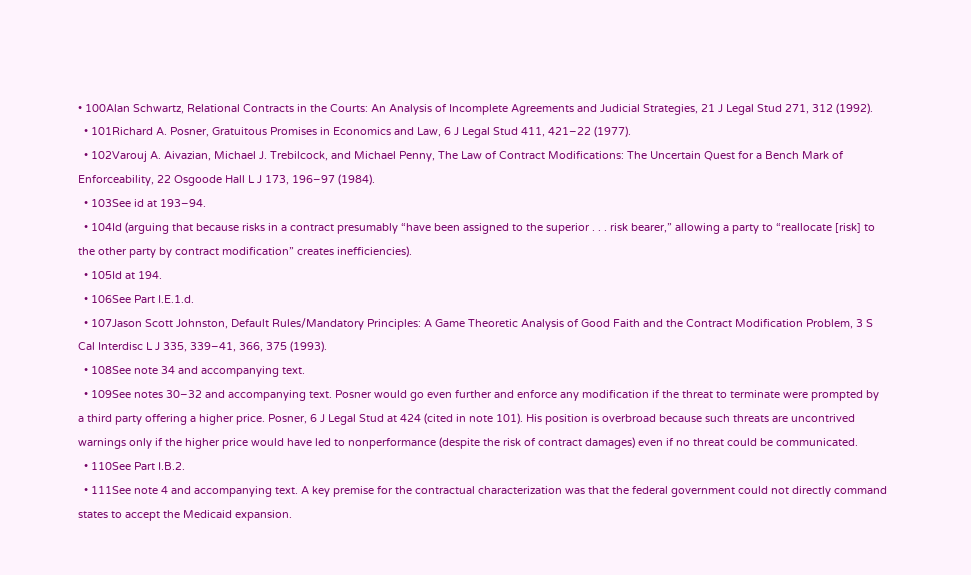• 100Alan Schwartz, Relational Contracts in the Courts: An Analysis of Incomplete Agreements and Judicial Strategies, 21 J Legal Stud 271, 312 (1992).
  • 101Richard A. Posner, Gratuitous Promises in Economics and Law, 6 J Legal Stud 411, 421–22 (1977).
  • 102Varouj A. Aivazian, Michael J. Trebilcock, and Michael Penny, The Law of Contract Modifications: The Uncertain Quest for a Bench Mark of Enforceability, 22 Osgoode Hall L J 173, 196–97 (1984).
  • 103See id at 193–94.
  • 104Id (arguing that because risks in a contract presumably “have been assigned to the superior . . . risk bearer,” allowing a party to “reallocate [risk] to the other party by contract modification” creates inefficiencies).
  • 105Id at 194.
  • 106See Part I.E.1.d.
  • 107Jason Scott Johnston, Default Rules/Mandatory Principles: A Game Theoretic Analysis of Good Faith and the Contract Modification Problem, 3 S Cal Interdisc L J 335, 339–41, 366, 375 (1993).
  • 108See note 34 and accompanying text.
  • 109See notes 30–32 and accompanying text. Posner would go even further and enforce any modification if the threat to terminate were prompted by a third party offering a higher price. Posner, 6 J Legal Stud at 424 (cited in note 101). His position is overbroad because such threats are uncontrived warnings only if the higher price would have led to nonperformance (despite the risk of contract damages) even if no threat could be communicated.
  • 110See Part I.B.2.
  • 111See note 4 and accompanying text. A key premise for the contractual characterization was that the federal government could not directly command states to accept the Medicaid expansion.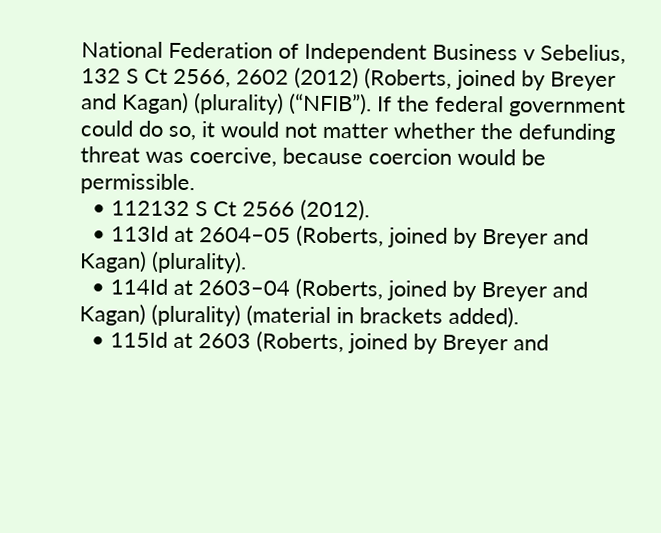National Federation of Independent Business v Sebelius, 132 S Ct 2566, 2602 (2012) (Roberts, joined by Breyer and Kagan) (plurality) (“NFIB”). If the federal government could do so, it would not matter whether the defunding threat was coercive, because coercion would be permissible.
  • 112132 S Ct 2566 (2012).
  • 113Id at 2604–05 (Roberts, joined by Breyer and Kagan) (plurality).
  • 114Id at 2603–04 (Roberts, joined by Breyer and Kagan) (plurality) (material in brackets added).
  • 115Id at 2603 (Roberts, joined by Breyer and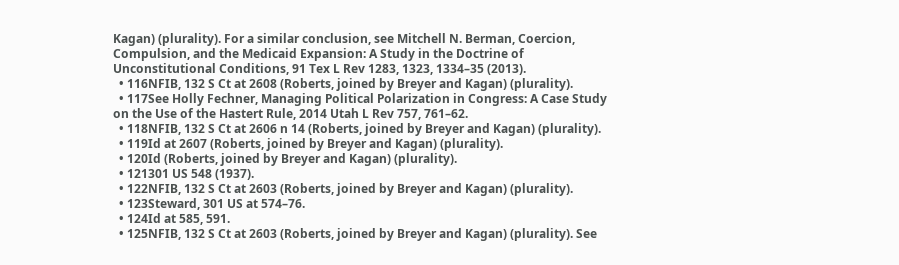Kagan) (plurality). For a similar conclusion, see Mitchell N. Berman, Coercion, Compulsion, and the Medicaid Expansion: A Study in the Doctrine of Unconstitutional Conditions, 91 Tex L Rev 1283, 1323, 1334–35 (2013).
  • 116NFIB, 132 S Ct at 2608 (Roberts, joined by Breyer and Kagan) (plurality).
  • 117See Holly Fechner, Managing Political Polarization in Congress: A Case Study on the Use of the Hastert Rule, 2014 Utah L Rev 757, 761–62.
  • 118NFIB, 132 S Ct at 2606 n 14 (Roberts, joined by Breyer and Kagan) (plurality).
  • 119Id at 2607 (Roberts, joined by Breyer and Kagan) (plurality).
  • 120Id (Roberts, joined by Breyer and Kagan) (plurality).
  • 121301 US 548 (1937).
  • 122NFIB, 132 S Ct at 2603 (Roberts, joined by Breyer and Kagan) (plurality).
  • 123Steward, 301 US at 574–76.
  • 124Id at 585, 591.
  • 125NFIB, 132 S Ct at 2603 (Roberts, joined by Breyer and Kagan) (plurality). See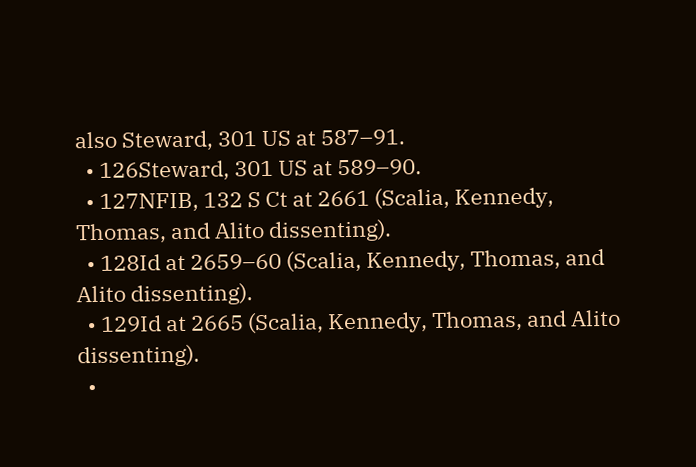also Steward, 301 US at 587–91.
  • 126Steward, 301 US at 589–90.
  • 127NFIB, 132 S Ct at 2661 (Scalia, Kennedy, Thomas, and Alito dissenting).
  • 128Id at 2659–60 (Scalia, Kennedy, Thomas, and Alito dissenting).
  • 129Id at 2665 (Scalia, Kennedy, Thomas, and Alito dissenting).
  •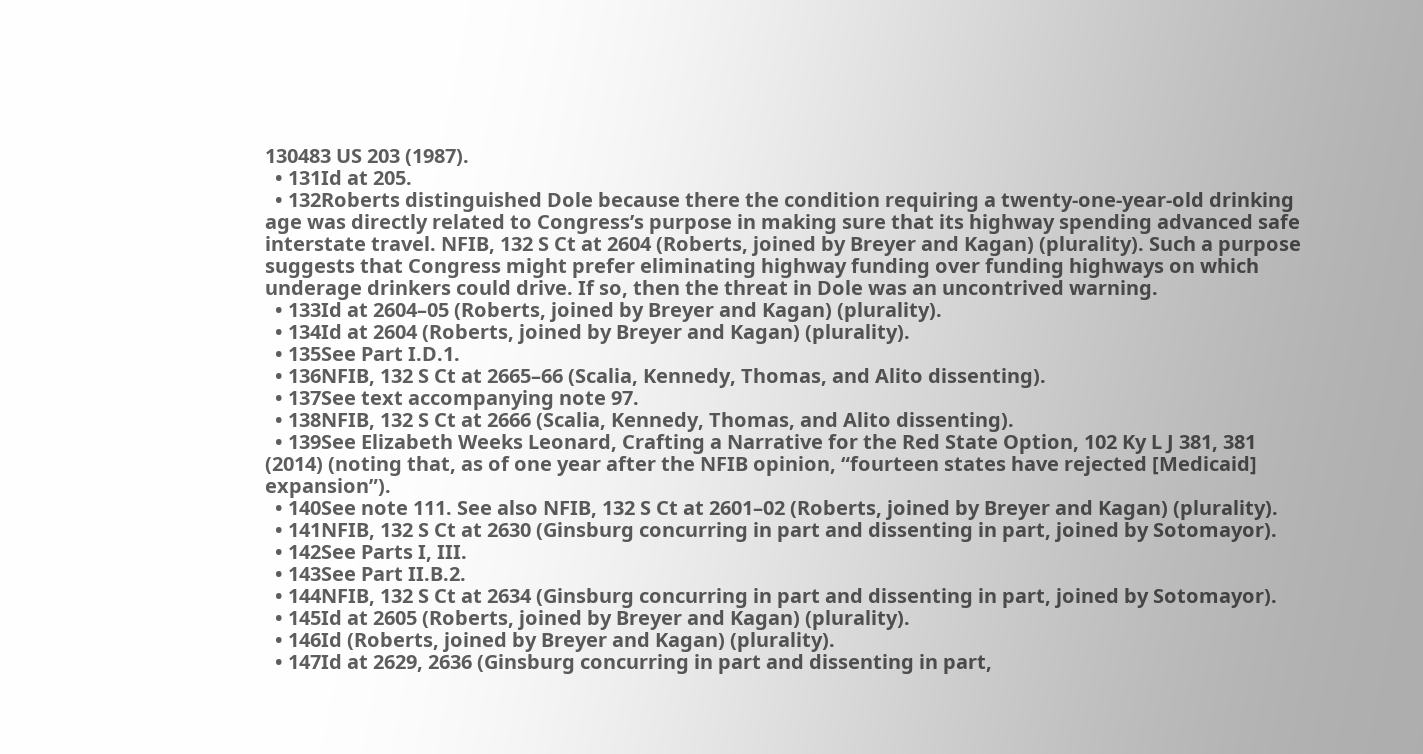130483 US 203 (1987).
  • 131Id at 205.
  • 132Roberts distinguished Dole because there the condition requiring a twenty-one-year-old drinking age was directly related to Congress’s purpose in making sure that its highway spending advanced safe interstate travel. NFIB, 132 S Ct at 2604 (Roberts, joined by Breyer and Kagan) (plurality). Such a purpose suggests that Congress might prefer eliminating highway funding over funding highways on which underage drinkers could drive. If so, then the threat in Dole was an uncontrived warning.
  • 133Id at 2604–05 (Roberts, joined by Breyer and Kagan) (plurality).
  • 134Id at 2604 (Roberts, joined by Breyer and Kagan) (plurality).
  • 135See Part I.D.1.
  • 136NFIB, 132 S Ct at 2665–66 (Scalia, Kennedy, Thomas, and Alito dissenting).
  • 137See text accompanying note 97.
  • 138NFIB, 132 S Ct at 2666 (Scalia, Kennedy, Thomas, and Alito dissenting).
  • 139See Elizabeth Weeks Leonard, Crafting a Narrative for the Red State Option, 102 Ky L J 381, 381 (2014) (noting that, as of one year after the NFIB opinion, “fourteen states have rejected [Medicaid] expansion”).
  • 140See note 111. See also NFIB, 132 S Ct at 2601–02 (Roberts, joined by Breyer and Kagan) (plurality).
  • 141NFIB, 132 S Ct at 2630 (Ginsburg concurring in part and dissenting in part, joined by Sotomayor).
  • 142See Parts I, III.
  • 143See Part II.B.2.
  • 144NFIB, 132 S Ct at 2634 (Ginsburg concurring in part and dissenting in part, joined by Sotomayor).
  • 145Id at 2605 (Roberts, joined by Breyer and Kagan) (plurality).
  • 146Id (Roberts, joined by Breyer and Kagan) (plurality).
  • 147Id at 2629, 2636 (Ginsburg concurring in part and dissenting in part,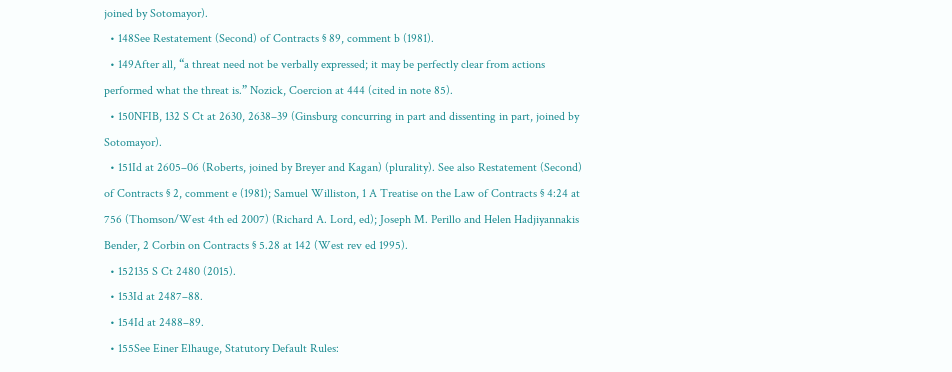joined by Sotomayor).
  • 148See Restatement (Second) of Contracts § 89, comment b (1981).
  • 149After all, “a threat need not be verbally expressed; it may be perfectly clear from actions performed what the threat is.” Nozick, Coercion at 444 (cited in note 85).
  • 150NFIB, 132 S Ct at 2630, 2638–39 (Ginsburg concurring in part and dissenting in part, joined by Sotomayor).
  • 151Id at 2605–06 (Roberts, joined by Breyer and Kagan) (plurality). See also Restatement (Second) of Contracts § 2, comment e (1981); Samuel Williston, 1 A Treatise on the Law of Contracts § 4:24 at 756 (Thomson/West 4th ed 2007) (Richard A. Lord, ed); Joseph M. Perillo and Helen Hadjiyannakis Bender, 2 Corbin on Contracts § 5.28 at 142 (West rev ed 1995).
  • 152135 S Ct 2480 (2015).
  • 153Id at 2487–88.
  • 154Id at 2488–89.
  • 155See Einer Elhauge, Statutory Default Rules: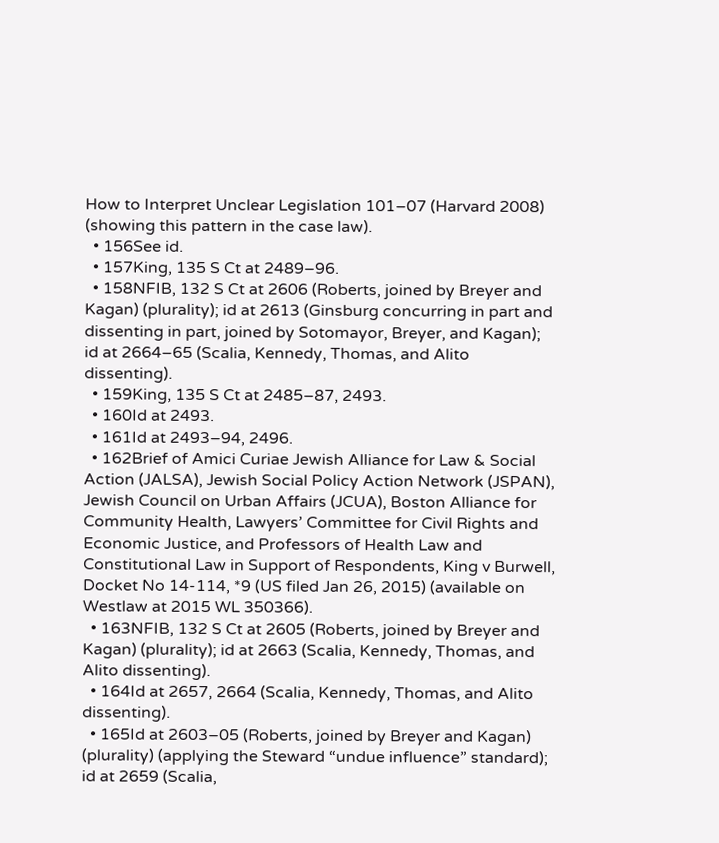How to Interpret Unclear Legislation 101–07 (Harvard 2008) (showing this pattern in the case law).
  • 156See id.
  • 157King, 135 S Ct at 2489–96.
  • 158NFIB, 132 S Ct at 2606 (Roberts, joined by Breyer and Kagan) (plurality); id at 2613 (Ginsburg concurring in part and dissenting in part, joined by Sotomayor, Breyer, and Kagan); id at 2664–65 (Scalia, Kennedy, Thomas, and Alito dissenting).
  • 159King, 135 S Ct at 2485–87, 2493.
  • 160Id at 2493.
  • 161Id at 2493–94, 2496.
  • 162Brief of Amici Curiae Jewish Alliance for Law & Social Action (JALSA), Jewish Social Policy Action Network (JSPAN), Jewish Council on Urban Affairs (JCUA), Boston Alliance for Community Health, Lawyers’ Committee for Civil Rights and Economic Justice, and Professors of Health Law and Constitutional Law in Support of Respondents, King v Burwell, Docket No 14-114, *9 (US filed Jan 26, 2015) (available on Westlaw at 2015 WL 350366).
  • 163NFIB, 132 S Ct at 2605 (Roberts, joined by Breyer and Kagan) (plurality); id at 2663 (Scalia, Kennedy, Thomas, and Alito dissenting).
  • 164Id at 2657, 2664 (Scalia, Kennedy, Thomas, and Alito dissenting).
  • 165Id at 2603–05 (Roberts, joined by Breyer and Kagan) (plurality) (applying the Steward “undue influence” standard); id at 2659 (Scalia,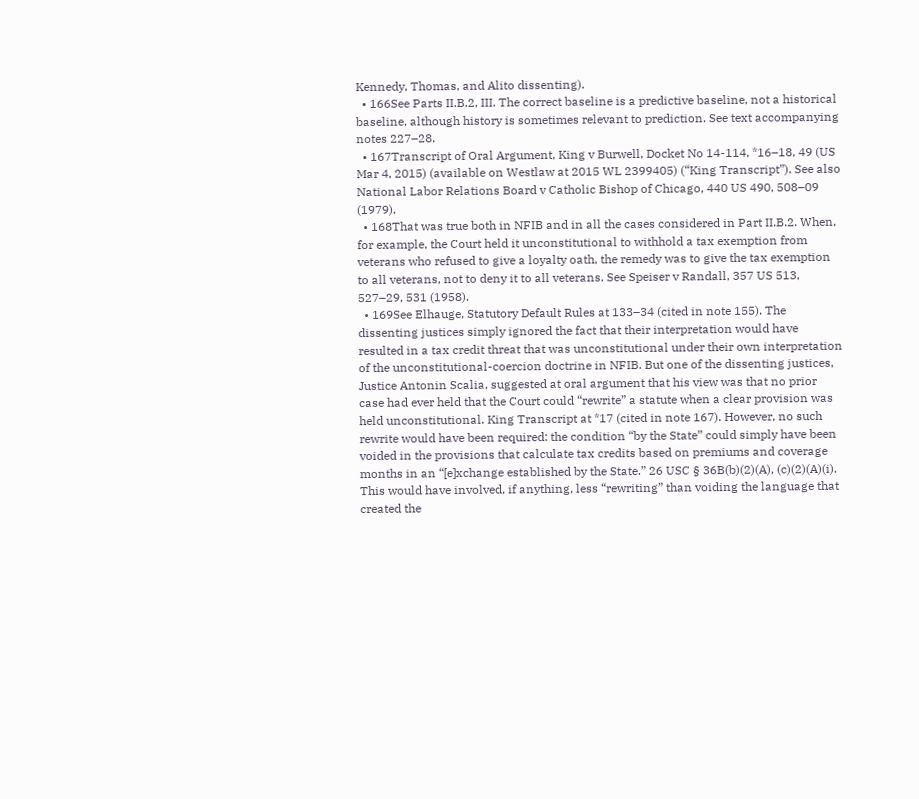Kennedy, Thomas, and Alito dissenting).
  • 166See Parts II.B.2, III. The correct baseline is a predictive baseline, not a historical baseline, although history is sometimes relevant to prediction. See text accompanying notes 227–28.
  • 167Transcript of Oral Argument, King v Burwell, Docket No 14-114, *16–18, 49 (US Mar 4, 2015) (available on Westlaw at 2015 WL 2399405) (“King Transcript”). See also National Labor Relations Board v Catholic Bishop of Chicago, 440 US 490, 508–09 (1979).
  • 168That was true both in NFIB and in all the cases considered in Part II.B.2. When, for example, the Court held it unconstitutional to withhold a tax exemption from veterans who refused to give a loyalty oath, the remedy was to give the tax exemption to all veterans, not to deny it to all veterans. See Speiser v Randall, 357 US 513, 527–29, 531 (1958).
  • 169See Elhauge, Statutory Default Rules at 133–34 (cited in note 155). The dissenting justices simply ignored the fact that their interpretation would have resulted in a tax credit threat that was unconstitutional under their own interpretation of the unconstitutional-coercion doctrine in NFIB. But one of the dissenting justices, Justice Antonin Scalia, suggested at oral argument that his view was that no prior case had ever held that the Court could “rewrite” a statute when a clear provision was held unconstitutional. King Transcript at *17 (cited in note 167). However, no such rewrite would have been required: the condition “by the State” could simply have been voided in the provisions that calculate tax credits based on premiums and coverage months in an “[e]xchange established by the State.” 26 USC § 36B(b)(2)(A), (c)(2)(A)(i). This would have involved, if anything, less “rewriting” than voiding the language that created the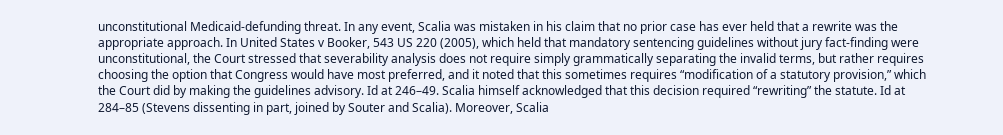unconstitutional Medicaid-defunding threat. In any event, Scalia was mistaken in his claim that no prior case has ever held that a rewrite was the appropriate approach. In United States v Booker, 543 US 220 (2005), which held that mandatory sentencing guidelines without jury fact-finding were unconstitutional, the Court stressed that severability analysis does not require simply grammatically separating the invalid terms, but rather requires choosing the option that Congress would have most preferred, and it noted that this sometimes requires “modification of a statutory provision,” which the Court did by making the guidelines advisory. Id at 246–49. Scalia himself acknowledged that this decision required “rewriting” the statute. Id at 284–85 (Stevens dissenting in part, joined by Souter and Scalia). Moreover, Scalia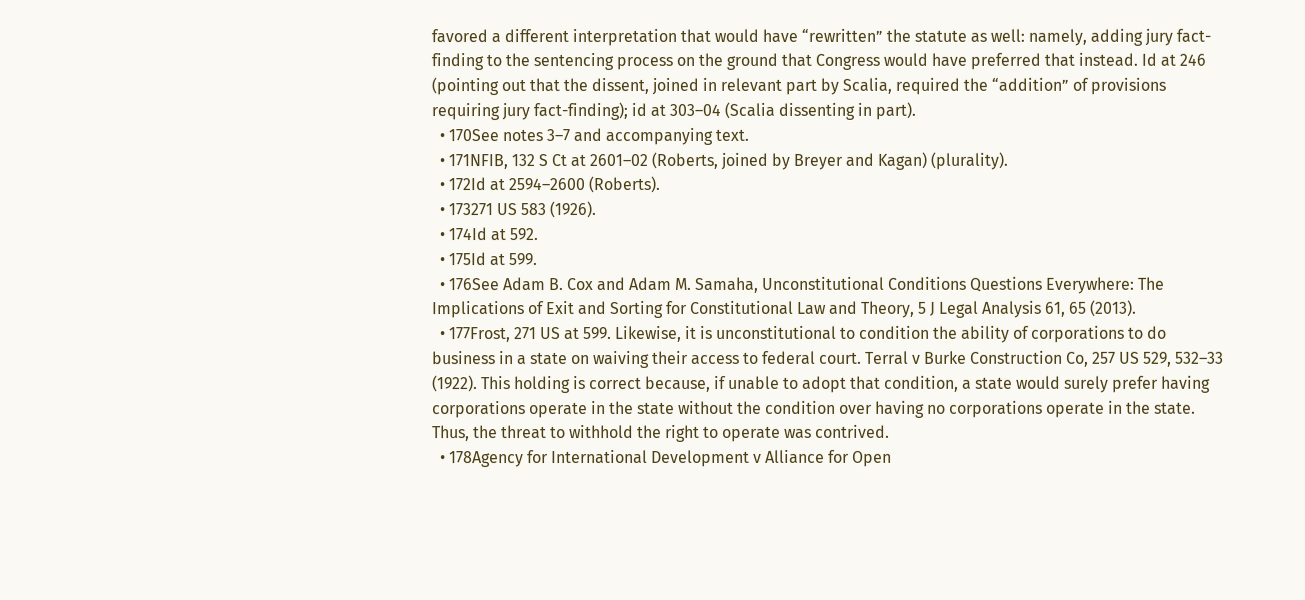favored a different interpretation that would have “rewritten” the statute as well: namely, adding jury fact-finding to the sentencing process on the ground that Congress would have preferred that instead. Id at 246 (pointing out that the dissent, joined in relevant part by Scalia, required the “addition” of provisions requiring jury fact-finding); id at 303–04 (Scalia dissenting in part).
  • 170See notes 3–7 and accompanying text.
  • 171NFIB, 132 S Ct at 2601–02 (Roberts, joined by Breyer and Kagan) (plurality).
  • 172Id at 2594–2600 (Roberts).
  • 173271 US 583 (1926).
  • 174Id at 592.
  • 175Id at 599.
  • 176See Adam B. Cox and Adam M. Samaha, Unconstitutional Conditions Questions Everywhere: The Implications of Exit and Sorting for Constitutional Law and Theory, 5 J Legal Analysis 61, 65 (2013).
  • 177Frost, 271 US at 599. Likewise, it is unconstitutional to condition the ability of corporations to do business in a state on waiving their access to federal court. Terral v Burke Construction Co, 257 US 529, 532–33 (1922). This holding is correct because, if unable to adopt that condition, a state would surely prefer having corporations operate in the state without the condition over having no corporations operate in the state. Thus, the threat to withhold the right to operate was contrived.
  • 178Agency for International Development v Alliance for Open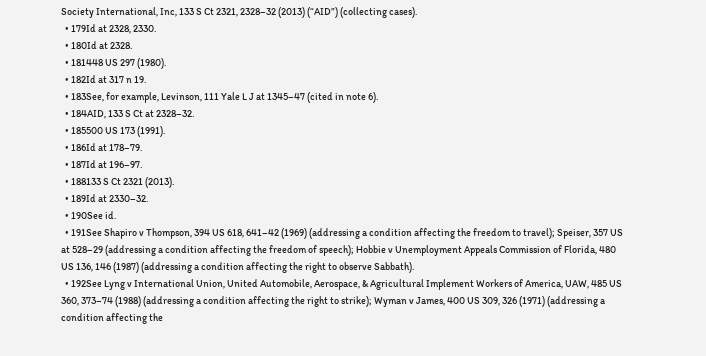Society International, Inc, 133 S Ct 2321, 2328–32 (2013) (“AID”) (collecting cases).
  • 179Id at 2328, 2330.
  • 180Id at 2328.
  • 181448 US 297 (1980).
  • 182Id at 317 n 19.
  • 183See, for example, Levinson, 111 Yale L J at 1345–47 (cited in note 6).
  • 184AID, 133 S Ct at 2328–32.
  • 185500 US 173 (1991).
  • 186Id at 178–79.
  • 187Id at 196–97.
  • 188133 S Ct 2321 (2013).
  • 189Id at 2330–32.
  • 190See id.
  • 191See Shapiro v Thompson, 394 US 618, 641–42 (1969) (addressing a condition affecting the freedom to travel); Speiser, 357 US at 528–29 (addressing a condition affecting the freedom of speech); Hobbie v Unemployment Appeals Commission of Florida, 480 US 136, 146 (1987) (addressing a condition affecting the right to observe Sabbath).
  • 192See Lyng v International Union, United Automobile, Aerospace, & Agricultural Implement Workers of America, UAW, 485 US 360, 373–74 (1988) (addressing a condition affecting the right to strike); Wyman v James, 400 US 309, 326 (1971) (addressing a condition affecting the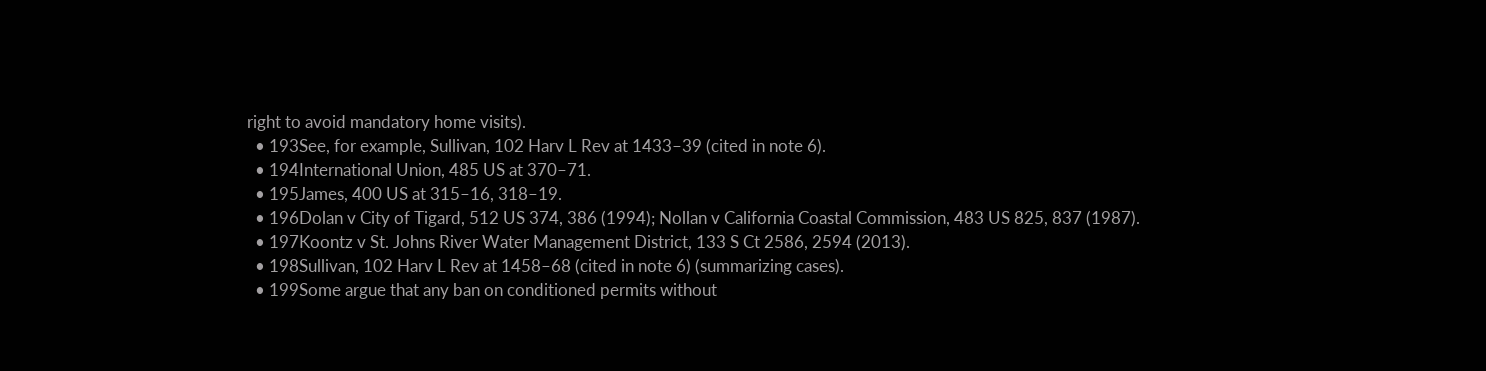right to avoid mandatory home visits).
  • 193See, for example, Sullivan, 102 Harv L Rev at 1433–39 (cited in note 6).
  • 194International Union, 485 US at 370–71.
  • 195James, 400 US at 315–16, 318–19.
  • 196Dolan v City of Tigard, 512 US 374, 386 (1994); Nollan v California Coastal Commission, 483 US 825, 837 (1987).
  • 197Koontz v St. Johns River Water Management District, 133 S Ct 2586, 2594 (2013).
  • 198Sullivan, 102 Harv L Rev at 1458–68 (cited in note 6) (summarizing cases).
  • 199Some argue that any ban on conditioned permits without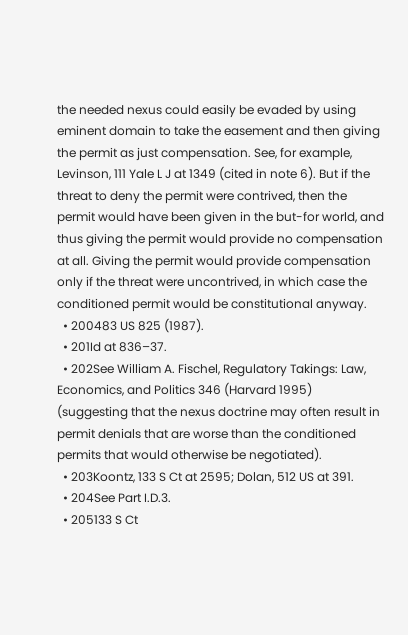the needed nexus could easily be evaded by using eminent domain to take the easement and then giving the permit as just compensation. See, for example, Levinson, 111 Yale L J at 1349 (cited in note 6). But if the threat to deny the permit were contrived, then the permit would have been given in the but-for world, and thus giving the permit would provide no compensation at all. Giving the permit would provide compensation only if the threat were uncontrived, in which case the conditioned permit would be constitutional anyway.
  • 200483 US 825 (1987).
  • 201Id at 836–37.
  • 202See William A. Fischel, Regulatory Takings: Law, Economics, and Politics 346 (Harvard 1995) (suggesting that the nexus doctrine may often result in permit denials that are worse than the conditioned permits that would otherwise be negotiated).
  • 203Koontz, 133 S Ct at 2595; Dolan, 512 US at 391.
  • 204See Part I.D.3.
  • 205133 S Ct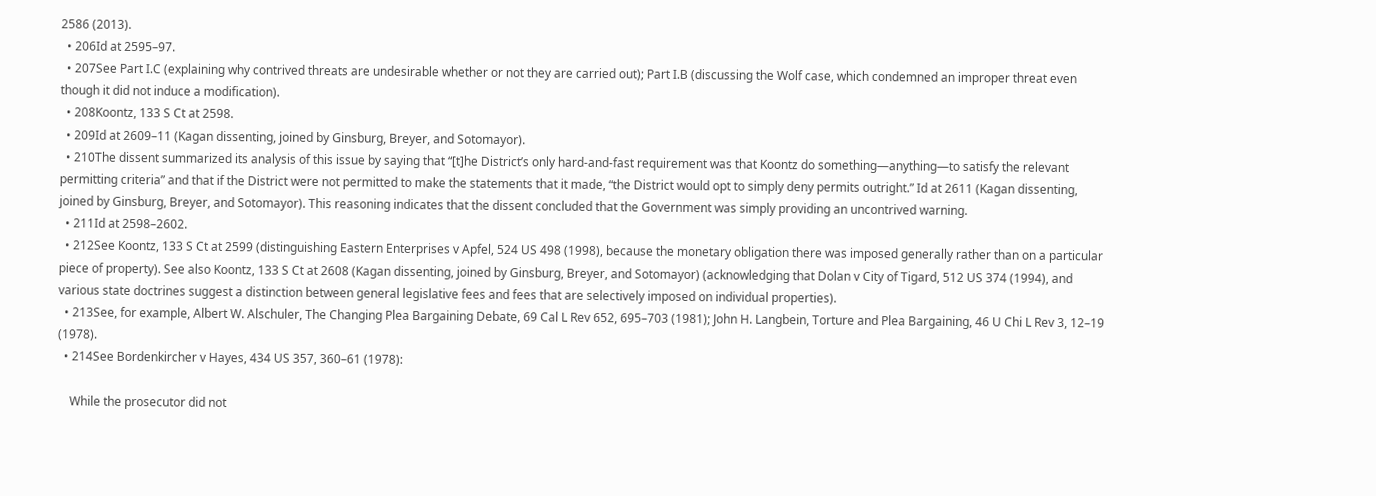2586 (2013).
  • 206Id at 2595–97.
  • 207See Part I.C (explaining why contrived threats are undesirable whether or not they are carried out); Part I.B (discussing the Wolf case, which condemned an improper threat even though it did not induce a modification).
  • 208Koontz, 133 S Ct at 2598.
  • 209Id at 2609–11 (Kagan dissenting, joined by Ginsburg, Breyer, and Sotomayor).
  • 210The dissent summarized its analysis of this issue by saying that “[t]he District’s only hard-and-fast requirement was that Koontz do something—anything—to satisfy the relevant permitting criteria” and that if the District were not permitted to make the statements that it made, “the District would opt to simply deny permits outright.” Id at 2611 (Kagan dissenting, joined by Ginsburg, Breyer, and Sotomayor). This reasoning indicates that the dissent concluded that the Government was simply providing an uncontrived warning.
  • 211Id at 2598–2602.
  • 212See Koontz, 133 S Ct at 2599 (distinguishing Eastern Enterprises v Apfel, 524 US 498 (1998), because the monetary obligation there was imposed generally rather than on a particular piece of property). See also Koontz, 133 S Ct at 2608 (Kagan dissenting, joined by Ginsburg, Breyer, and Sotomayor) (acknowledging that Dolan v City of Tigard, 512 US 374 (1994), and various state doctrines suggest a distinction between general legislative fees and fees that are selectively imposed on individual properties).
  • 213See, for example, Albert W. Alschuler, The Changing Plea Bargaining Debate, 69 Cal L Rev 652, 695–703 (1981); John H. Langbein, Torture and Plea Bargaining, 46 U Chi L Rev 3, 12–19 (1978).
  • 214See Bordenkircher v Hayes, 434 US 357, 360–61 (1978):

    While the prosecutor did not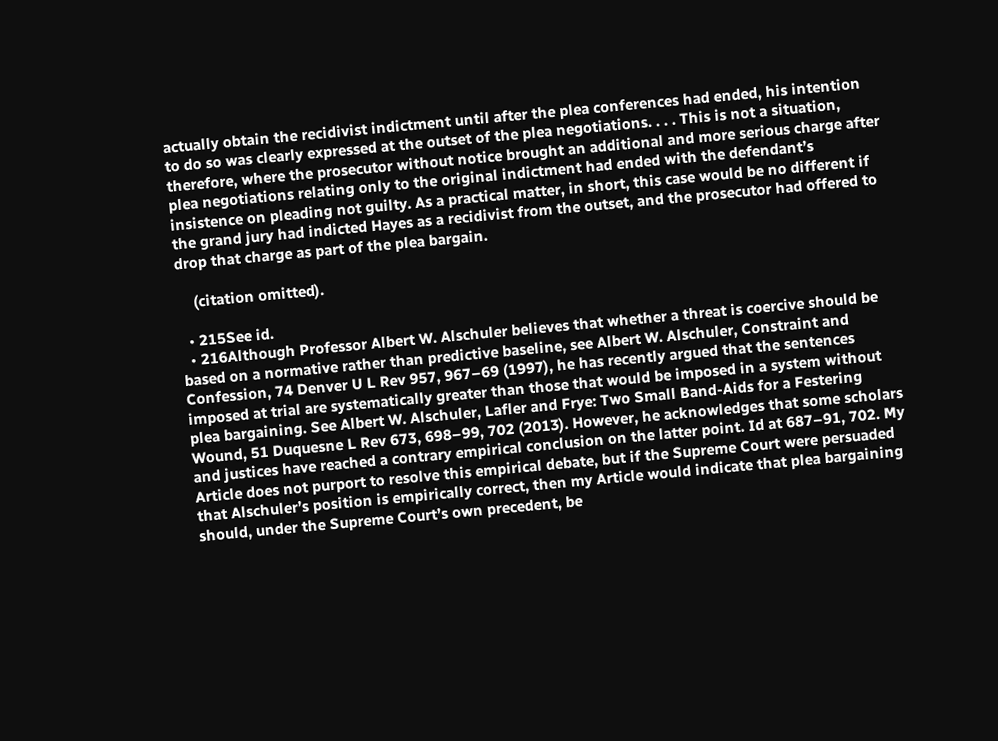actually obtain the recidivist indictment until after the plea conferences had ended, his intention to do so was clearly expressed at the outset of the plea negotiations. . . . This is not a situation, therefore, where the prosecutor without notice brought an additional and more serious charge after plea negotiations relating only to the original indictment had ended with the defendant’s insistence on pleading not guilty. As a practical matter, in short, this case would be no different if the grand jury had indicted Hayes as a recidivist from the outset, and the prosecutor had offered to drop that charge as part of the plea bargain.

    (citation omitted).

  • 215See id.
  • 216Although Professor Albert W. Alschuler believes that whether a threat is coercive should be based on a normative rather than predictive baseline, see Albert W. Alschuler, Constraint and Confession, 74 Denver U L Rev 957, 967–69 (1997), he has recently argued that the sentences imposed at trial are systematically greater than those that would be imposed in a system without plea bargaining. See Albert W. Alschuler, Lafler and Frye: Two Small Band-Aids for a Festering Wound, 51 Duquesne L Rev 673, 698–99, 702 (2013). However, he acknowledges that some scholars and justices have reached a contrary empirical conclusion on the latter point. Id at 687–91, 702. My Article does not purport to resolve this empirical debate, but if the Supreme Court were persuaded that Alschuler’s position is empirically correct, then my Article would indicate that plea bargaining should, under the Supreme Court’s own precedent, be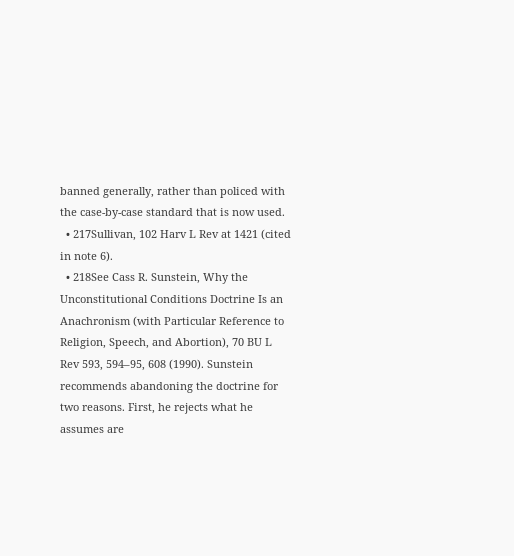banned generally, rather than policed with the case-by-case standard that is now used.
  • 217Sullivan, 102 Harv L Rev at 1421 (cited in note 6).
  • 218See Cass R. Sunstein, Why the Unconstitutional Conditions Doctrine Is an Anachronism (with Particular Reference to Religion, Speech, and Abortion), 70 BU L Rev 593, 594–95, 608 (1990). Sunstein recommends abandoning the doctrine for two reasons. First, he rejects what he assumes are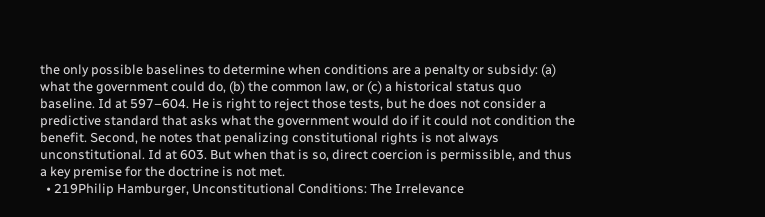the only possible baselines to determine when conditions are a penalty or subsidy: (a) what the government could do, (b) the common law, or (c) a historical status quo baseline. Id at 597–604. He is right to reject those tests, but he does not consider a predictive standard that asks what the government would do if it could not condition the benefit. Second, he notes that penalizing constitutional rights is not always unconstitutional. Id at 603. But when that is so, direct coercion is permissible, and thus a key premise for the doctrine is not met.
  • 219Philip Hamburger, Unconstitutional Conditions: The Irrelevance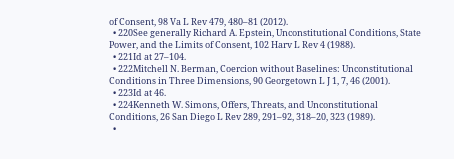of Consent, 98 Va L Rev 479, 480–81 (2012).
  • 220See generally Richard A. Epstein, Unconstitutional Conditions, State Power, and the Limits of Consent, 102 Harv L Rev 4 (1988).
  • 221Id at 27–104.
  • 222Mitchell N. Berman, Coercion without Baselines: Unconstitutional Conditions in Three Dimensions, 90 Georgetown L J 1, 7, 46 (2001).
  • 223Id at 46.
  • 224Kenneth W. Simons, Offers, Threats, and Unconstitutional Conditions, 26 San Diego L Rev 289, 291–92, 318–20, 323 (1989).
  •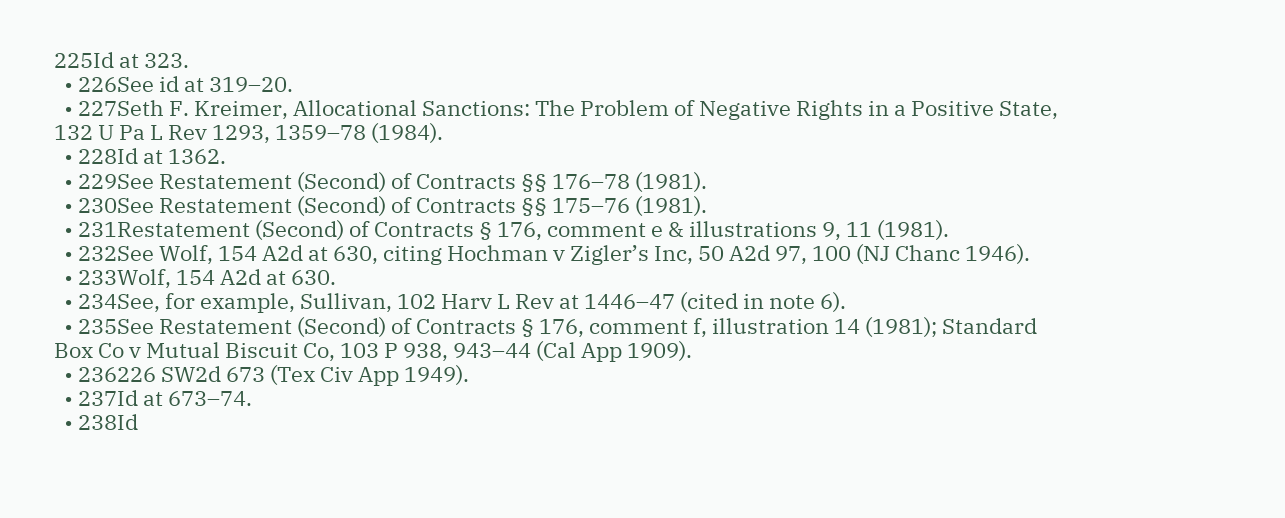225Id at 323.
  • 226See id at 319–20.
  • 227Seth F. Kreimer, Allocational Sanctions: The Problem of Negative Rights in a Positive State, 132 U Pa L Rev 1293, 1359–78 (1984).
  • 228Id at 1362.
  • 229See Restatement (Second) of Contracts §§ 176–78 (1981).
  • 230See Restatement (Second) of Contracts §§ 175–76 (1981).
  • 231Restatement (Second) of Contracts § 176, comment e & illustrations 9, 11 (1981).
  • 232See Wolf, 154 A2d at 630, citing Hochman v Zigler’s Inc, 50 A2d 97, 100 (NJ Chanc 1946).
  • 233Wolf, 154 A2d at 630.
  • 234See, for example, Sullivan, 102 Harv L Rev at 1446–47 (cited in note 6).
  • 235See Restatement (Second) of Contracts § 176, comment f, illustration 14 (1981); Standard Box Co v Mutual Biscuit Co, 103 P 938, 943–44 (Cal App 1909).
  • 236226 SW2d 673 (Tex Civ App 1949).
  • 237Id at 673–74.
  • 238Id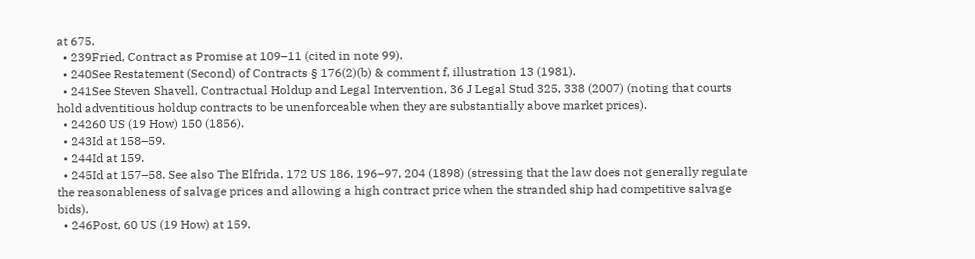at 675.
  • 239Fried, Contract as Promise at 109–11 (cited in note 99).
  • 240See Restatement (Second) of Contracts § 176(2)(b) & comment f, illustration 13 (1981).
  • 241See Steven Shavell, Contractual Holdup and Legal Intervention, 36 J Legal Stud 325, 338 (2007) (noting that courts hold adventitious holdup contracts to be unenforceable when they are substantially above market prices).
  • 24260 US (19 How) 150 (1856).
  • 243Id at 158–59.
  • 244Id at 159.
  • 245Id at 157–58. See also The Elfrida, 172 US 186, 196–97, 204 (1898) (stressing that the law does not generally regulate the reasonableness of salvage prices and allowing a high contract price when the stranded ship had competitive salvage bids).
  • 246Post, 60 US (19 How) at 159.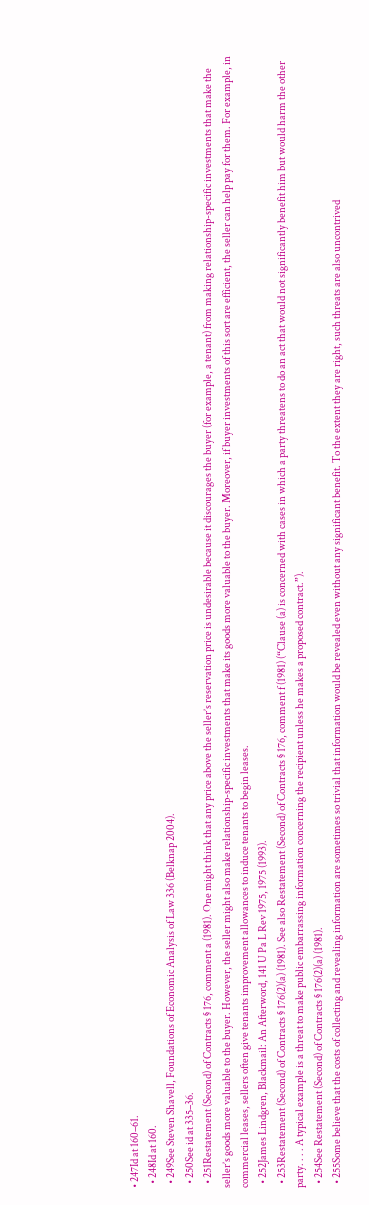• 247Id at 160–61.
  • 248Id at 160.
  • 249See Steven Shavell, Foundations of Economic Analysis of Law 336 (Belknap 2004).
  • 250See id at 335–36.
  • 251Restatement (Second) of Contracts § 176, comment a (1981). One might think that any price above the seller’s reservation price is undesirable because it discourages the buyer (for example, a tenant) from making relationship-specific investments that make the seller’s goods more valuable to the buyer. However, the seller might also make relationship-specific investments that make its goods more valuable to the buyer. Moreover, if buyer investments of this sort are efficient, the seller can help pay for them. For example, in commercial leases, sellers often give tenants improvement allowances to induce tenants to begin leases.
  • 252James Lindgren, Blackmail: An Afterword, 141 U Pa L Rev 1975, 1975 (1993).
  • 253Restatement (Second) of Contracts § 176(2)(a) (1981). See also Restatement (Second) of Contracts § 176, comment f (1981) (“Clause (a) is concerned with cases in which a party threatens to do an act that would not significantly benefit him but would harm the other party. . . . A typical example is a threat to make public embarrassing information concerning the recipient unless he makes a proposed contract.”).
  • 254See Restatement (Second) of Contracts § 176(2)(a) (1981).
  • 255Some believe that the costs of collecting and revealing information are sometimes so trivial that information would be revealed even without any significant benefit. To the extent they are right, such threats are also uncontrived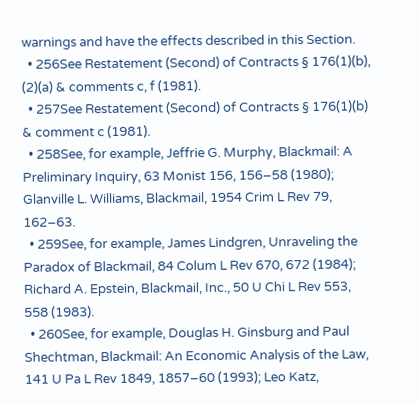warnings and have the effects described in this Section.
  • 256See Restatement (Second) of Contracts § 176(1)(b), (2)(a) & comments c, f (1981).
  • 257See Restatement (Second) of Contracts § 176(1)(b) & comment c (1981).
  • 258See, for example, Jeffrie G. Murphy, Blackmail: A Preliminary Inquiry, 63 Monist 156, 156–58 (1980); Glanville L. Williams, Blackmail, 1954 Crim L Rev 79, 162–63.
  • 259See, for example, James Lindgren, Unraveling the Paradox of Blackmail, 84 Colum L Rev 670, 672 (1984); Richard A. Epstein, Blackmail, Inc., 50 U Chi L Rev 553, 558 (1983).
  • 260See, for example, Douglas H. Ginsburg and Paul Shechtman, Blackmail: An Economic Analysis of the Law, 141 U Pa L Rev 1849, 1857–60 (1993); Leo Katz,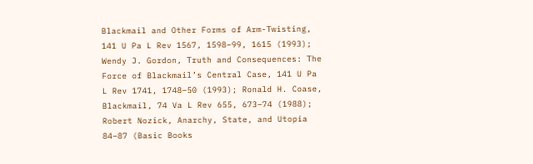Blackmail and Other Forms of Arm-Twisting, 141 U Pa L Rev 1567, 1598–99, 1615 (1993); Wendy J. Gordon, Truth and Consequences: The Force of Blackmail’s Central Case, 141 U Pa L Rev 1741, 1748–50 (1993); Ronald H. Coase, Blackmail, 74 Va L Rev 655, 673–74 (1988); Robert Nozick, Anarchy, State, and Utopia 84–87 (Basic Books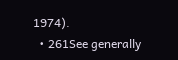1974).
  • 261See generally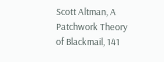Scott Altman, A Patchwork Theory of Blackmail, 141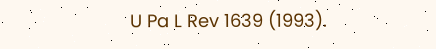U Pa L Rev 1639 (1993).